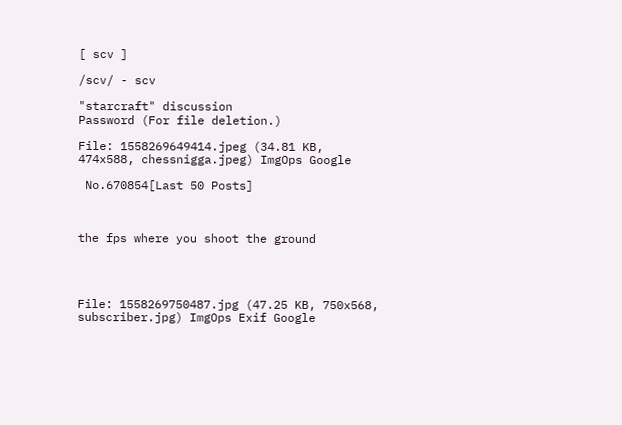[ scv ]

/scv/ - scv

"starcraft" discussion
Password (For file deletion.)

File: 1558269649414.jpeg (34.81 KB, 474x588, chessnigga.jpeg) ImgOps Google

 No.670854[Last 50 Posts]



the fps where you shoot the ground




File: 1558269750487.jpg (47.25 KB, 750x568, subscriber.jpg) ImgOps Exif Google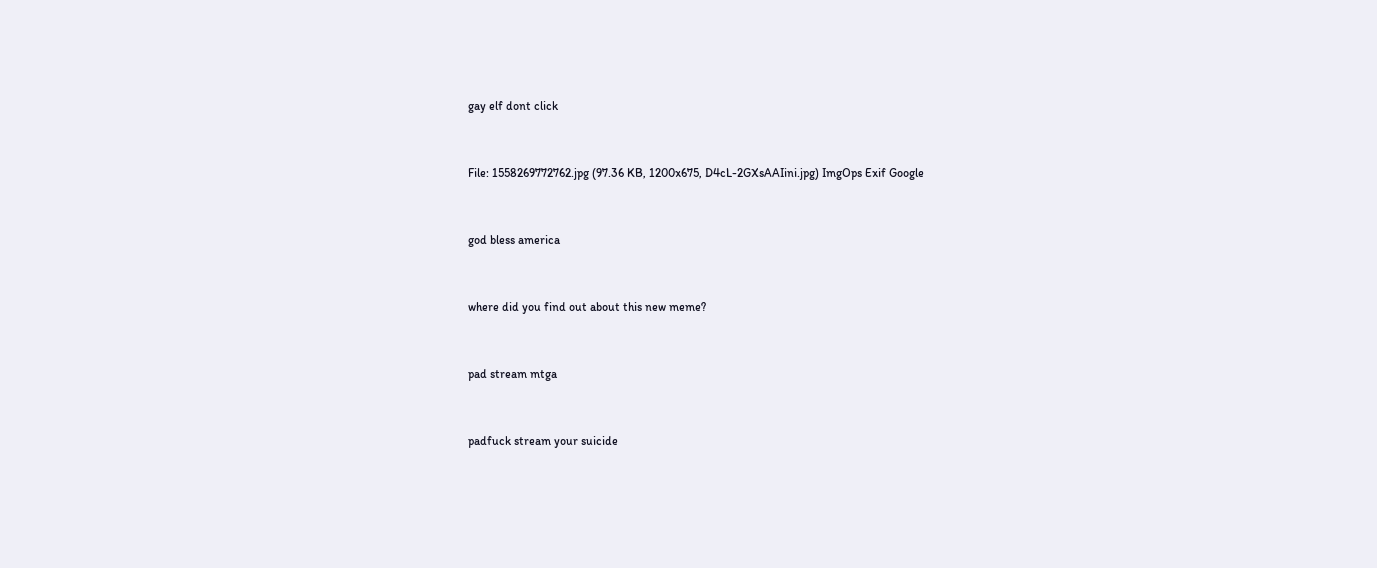gay elf dont click


File: 1558269772762.jpg (97.36 KB, 1200x675, D4cL-2GXsAAIini.jpg) ImgOps Exif Google


god bless america


where did you find out about this new meme?


pad stream mtga


padfuck stream your suicide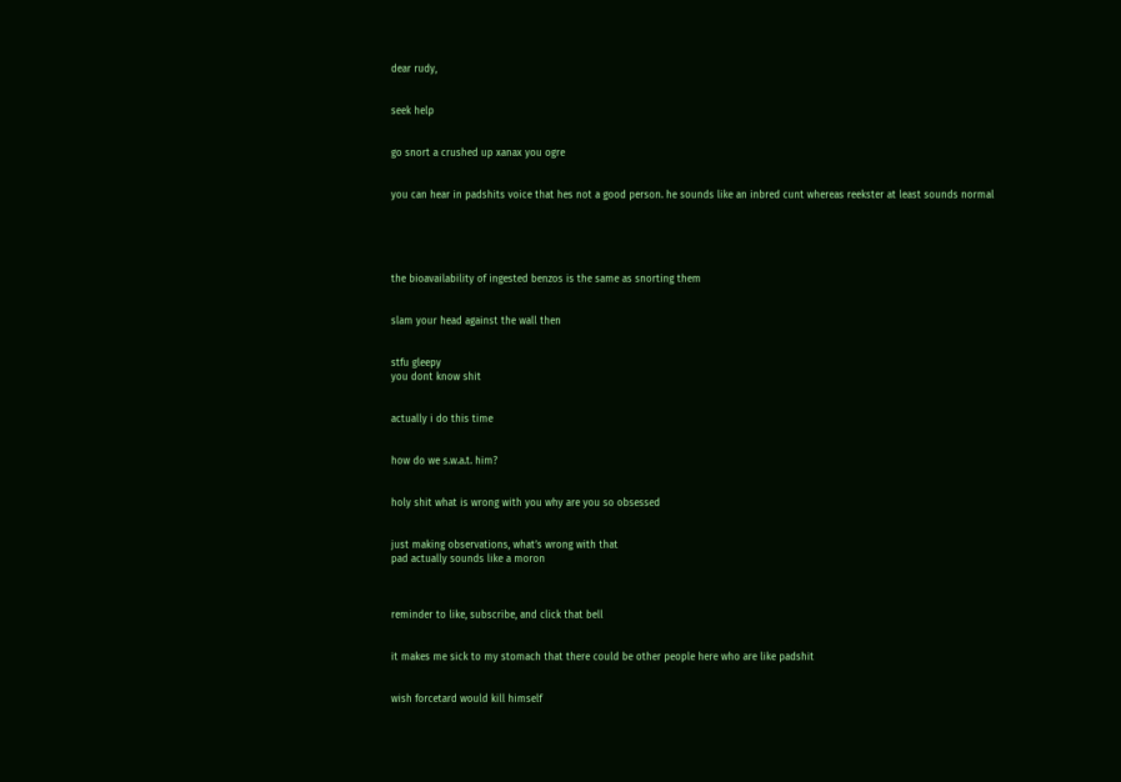dear rudy,


seek help


go snort a crushed up xanax you ogre


you can hear in padshits voice that hes not a good person. he sounds like an inbred cunt whereas reekster at least sounds normal





the bioavailability of ingested benzos is the same as snorting them


slam your head against the wall then


stfu gleepy
you dont know shit


actually i do this time


how do we s.w.a.t. him?


holy shit what is wrong with you why are you so obsessed


just making observations, what’s wrong with that
pad actually sounds like a moron



reminder to like, subscribe, and click that bell


it makes me sick to my stomach that there could be other people here who are like padshit


wish forcetard would kill himself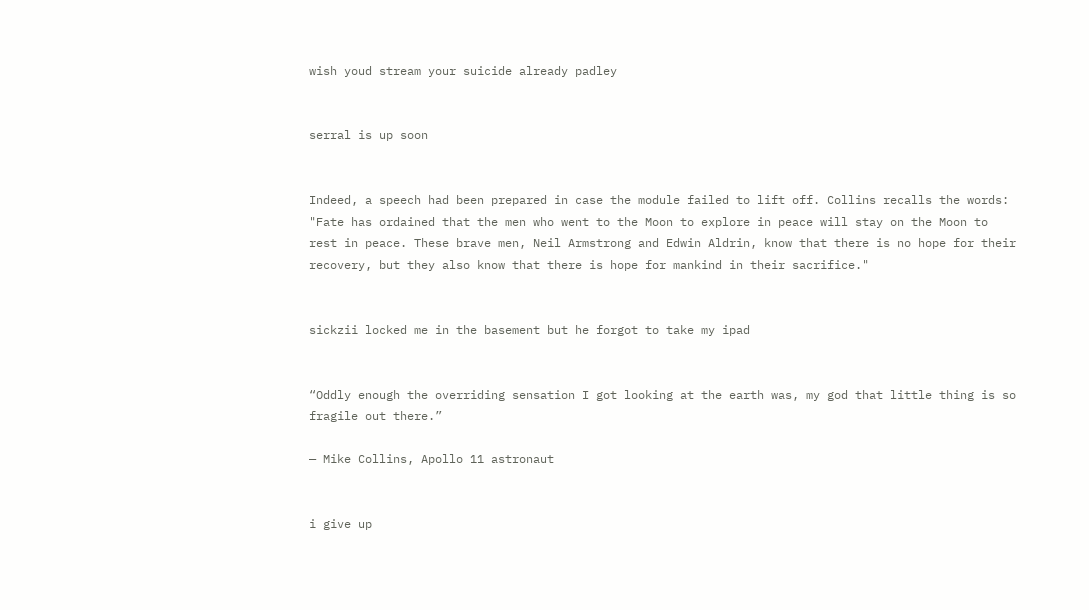wish youd stream your suicide already padley


serral is up soon


Indeed, a speech had been prepared in case the module failed to lift off. Collins recalls the words: "Fate has ordained that the men who went to the Moon to explore in peace will stay on the Moon to rest in peace. These brave men, Neil Armstrong and Edwin Aldrin, know that there is no hope for their recovery, but they also know that there is hope for mankind in their sacrifice."


sickzii locked me in the basement but he forgot to take my ipad


“Oddly enough the overriding sensation I got looking at the earth was, my god that little thing is so fragile out there.”

— Mike Collins, Apollo 11 astronaut


i give up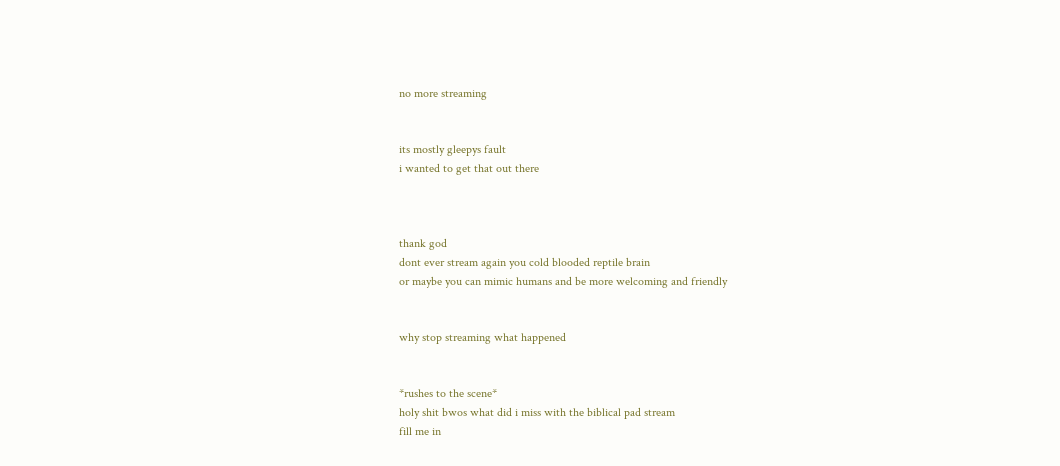no more streaming


its mostly gleepys fault
i wanted to get that out there



thank god
dont ever stream again you cold blooded reptile brain
or maybe you can mimic humans and be more welcoming and friendly


why stop streaming what happened


*rushes to the scene*
holy shit bwos what did i miss with the biblical pad stream
fill me in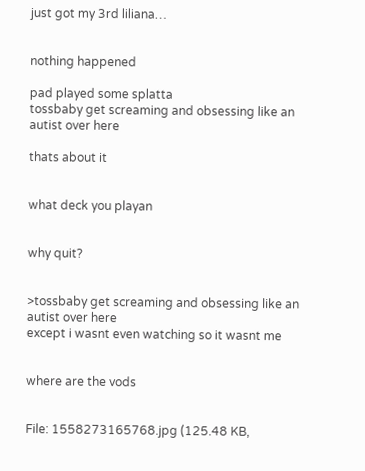just got my 3rd liliana…


nothing happened

pad played some splatta
tossbaby get screaming and obsessing like an autist over here

thats about it


what deck you playan


why quit?


>tossbaby get screaming and obsessing like an autist over here
except i wasnt even watching so it wasnt me


where are the vods


File: 1558273165768.jpg (125.48 KB,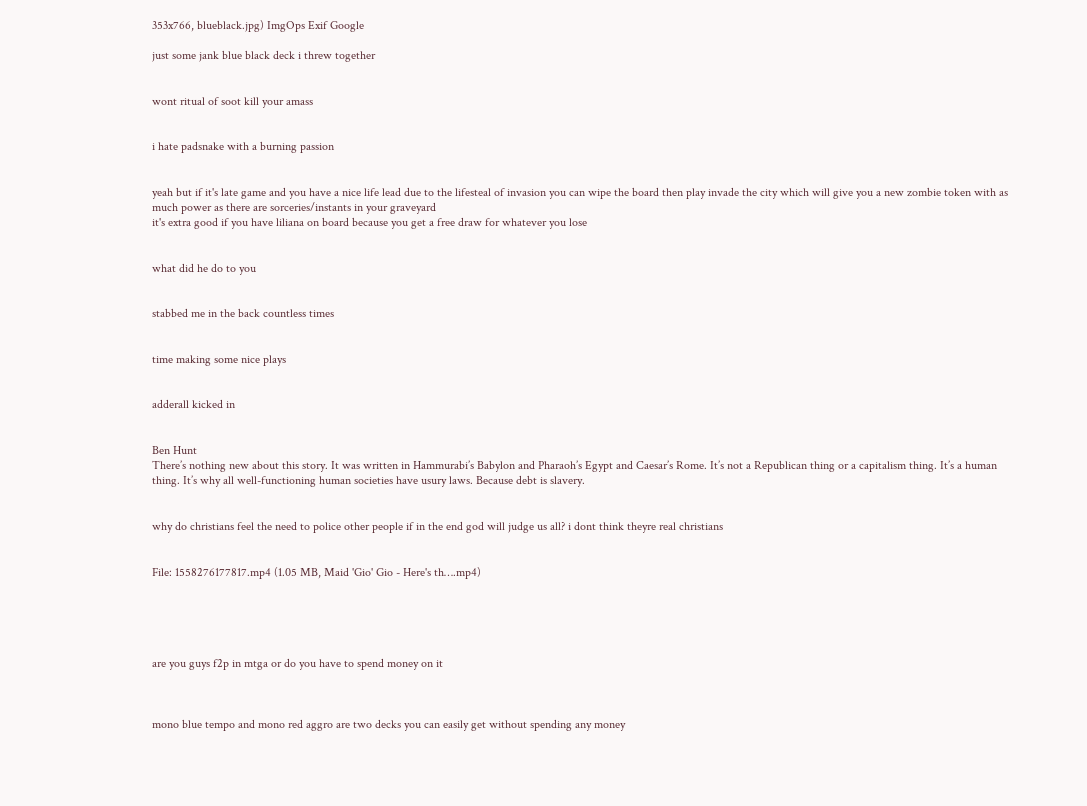353x766, blueblack.jpg) ImgOps Exif Google

just some jank blue black deck i threw together


wont ritual of soot kill your amass


i hate padsnake with a burning passion


yeah but if it's late game and you have a nice life lead due to the lifesteal of invasion you can wipe the board then play invade the city which will give you a new zombie token with as much power as there are sorceries/instants in your graveyard
it's extra good if you have liliana on board because you get a free draw for whatever you lose


what did he do to you


stabbed me in the back countless times


time making some nice plays


adderall kicked in


Ben Hunt
There’s nothing new about this story. It was written in Hammurabi’s Babylon and Pharaoh’s Egypt and Caesar’s Rome. It’s not a Republican thing or a capitalism thing. It’s a human thing. It’s why all well-functioning human societies have usury laws. Because debt is slavery.


why do christians feel the need to police other people if in the end god will judge us all? i dont think theyre real christians


File: 1558276177817.mp4 (1.05 MB, Maid 'Gio' Gio - Here's th….mp4)





are you guys f2p in mtga or do you have to spend money on it



mono blue tempo and mono red aggro are two decks you can easily get without spending any money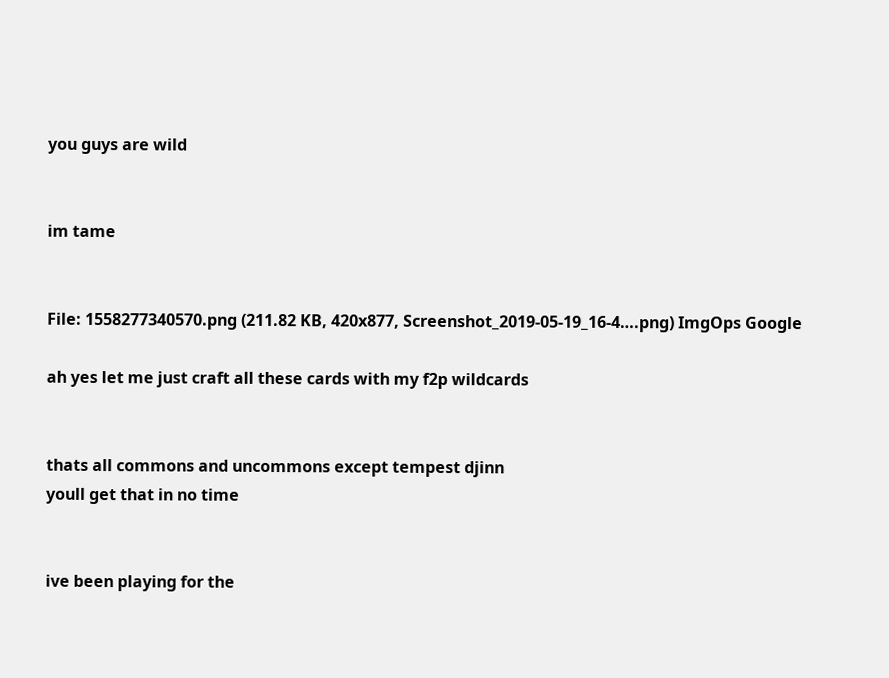you guys are wild


im tame


File: 1558277340570.png (211.82 KB, 420x877, Screenshot_2019-05-19_16-4….png) ImgOps Google

ah yes let me just craft all these cards with my f2p wildcards


thats all commons and uncommons except tempest djinn
youll get that in no time


ive been playing for the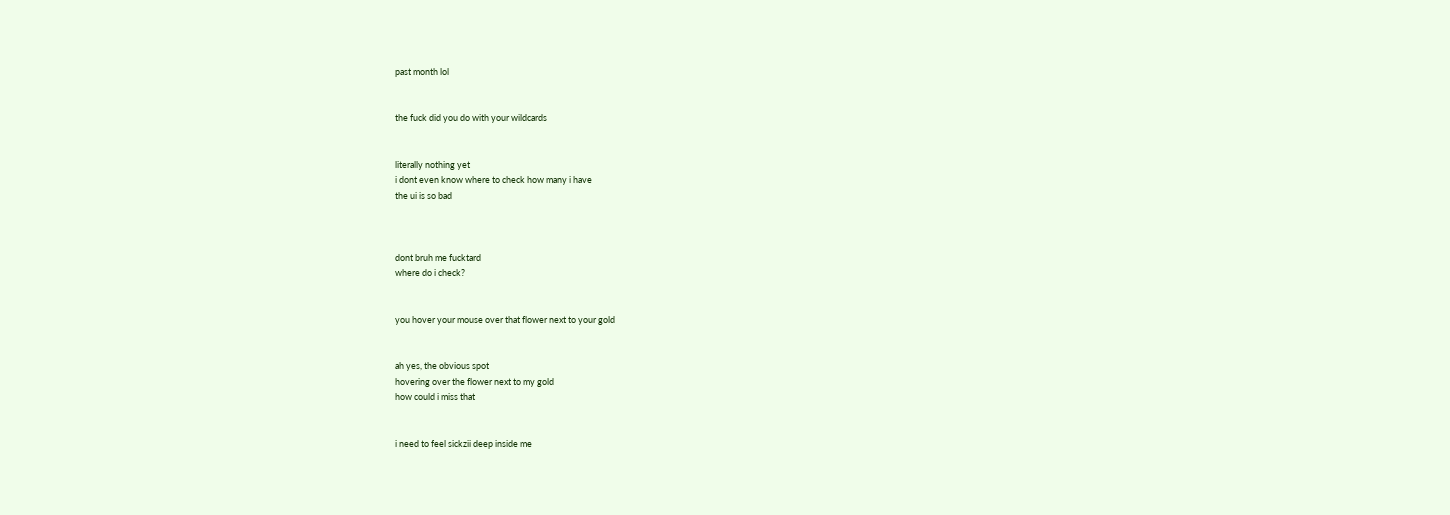past month lol


the fuck did you do with your wildcards


literally nothing yet
i dont even know where to check how many i have
the ui is so bad



dont bruh me fucktard
where do i check?


you hover your mouse over that flower next to your gold


ah yes, the obvious spot
hovering over the flower next to my gold
how could i miss that


i need to feel sickzii deep inside me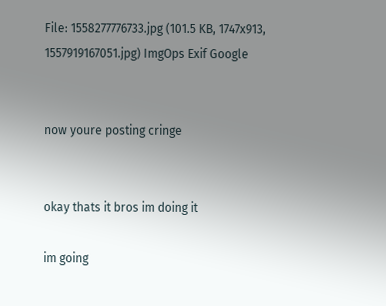File: 1558277776733.jpg (101.5 KB, 1747x913, 1557919167051.jpg) ImgOps Exif Google


now youre posting cringe


okay thats it bros im doing it

im going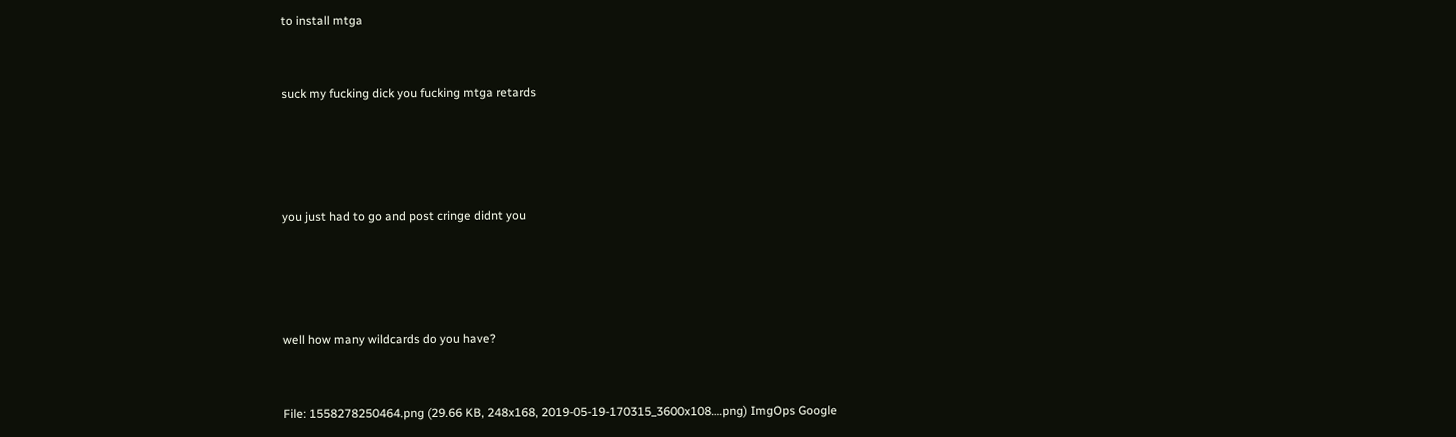to install mtga


suck my fucking dick you fucking mtga retards




you just had to go and post cringe didnt you




well how many wildcards do you have?


File: 1558278250464.png (29.66 KB, 248x168, 2019-05-19-170315_3600x108….png) ImgOps Google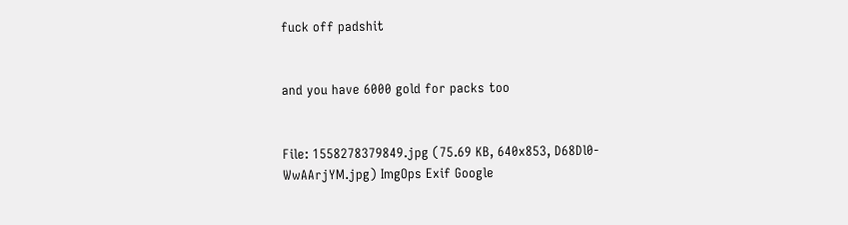fuck off padshit


and you have 6000 gold for packs too


File: 1558278379849.jpg (75.69 KB, 640x853, D68Dl0-WwAArjYM.jpg) ImgOps Exif Google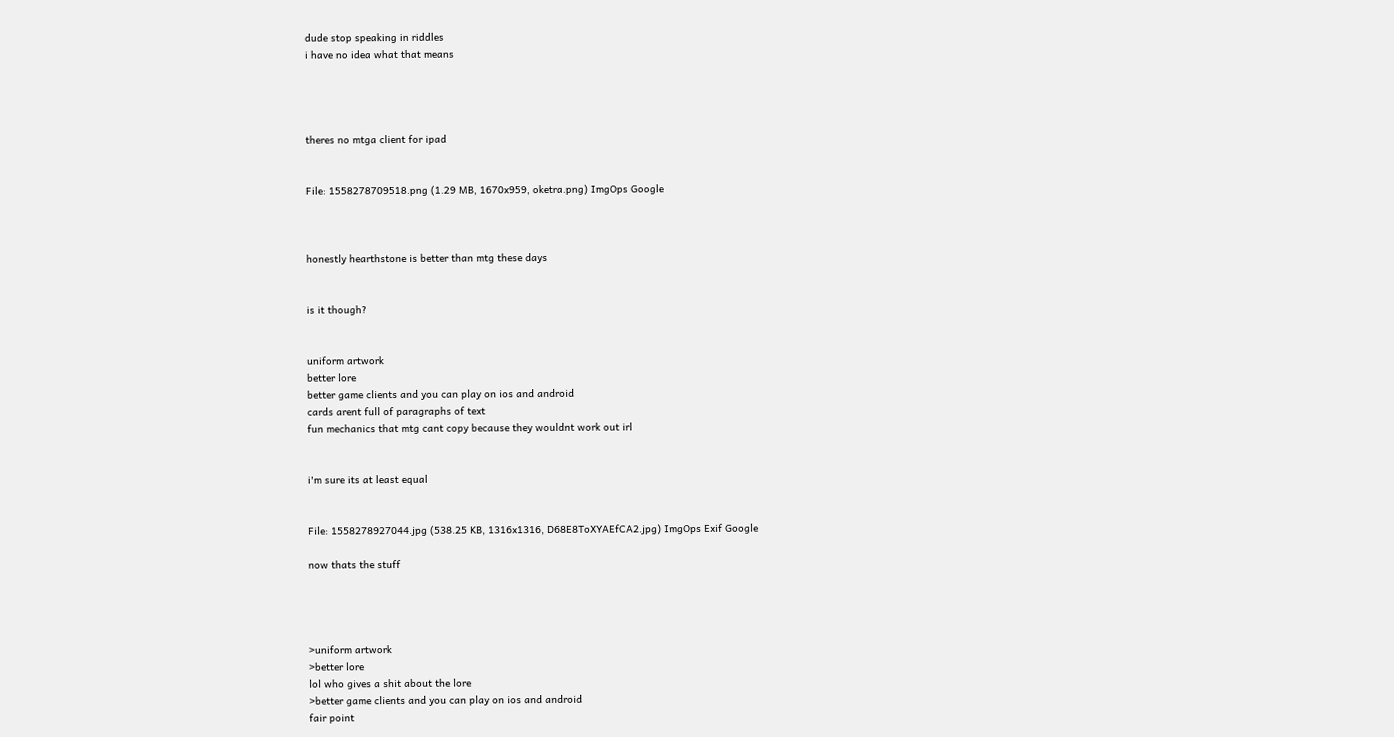dude stop speaking in riddles
i have no idea what that means




theres no mtga client for ipad


File: 1558278709518.png (1.29 MB, 1670x959, oketra.png) ImgOps Google



honestly hearthstone is better than mtg these days


is it though?


uniform artwork
better lore
better game clients and you can play on ios and android
cards arent full of paragraphs of text
fun mechanics that mtg cant copy because they wouldnt work out irl


i'm sure its at least equal


File: 1558278927044.jpg (538.25 KB, 1316x1316, D68E8ToXYAEfCA2.jpg) ImgOps Exif Google

now thats the stuff




>uniform artwork
>better lore
lol who gives a shit about the lore
>better game clients and you can play on ios and android
fair point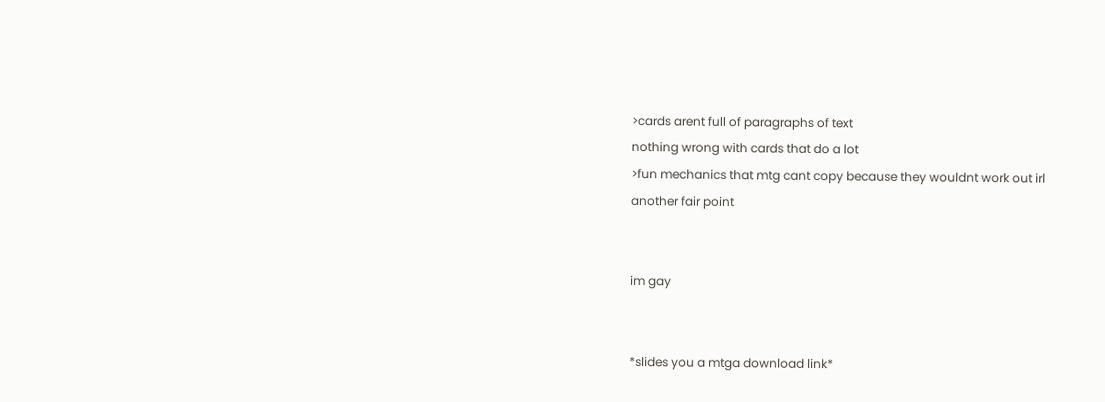>cards arent full of paragraphs of text
nothing wrong with cards that do a lot
>fun mechanics that mtg cant copy because they wouldnt work out irl
another fair point


im gay


*slides you a mtga download link*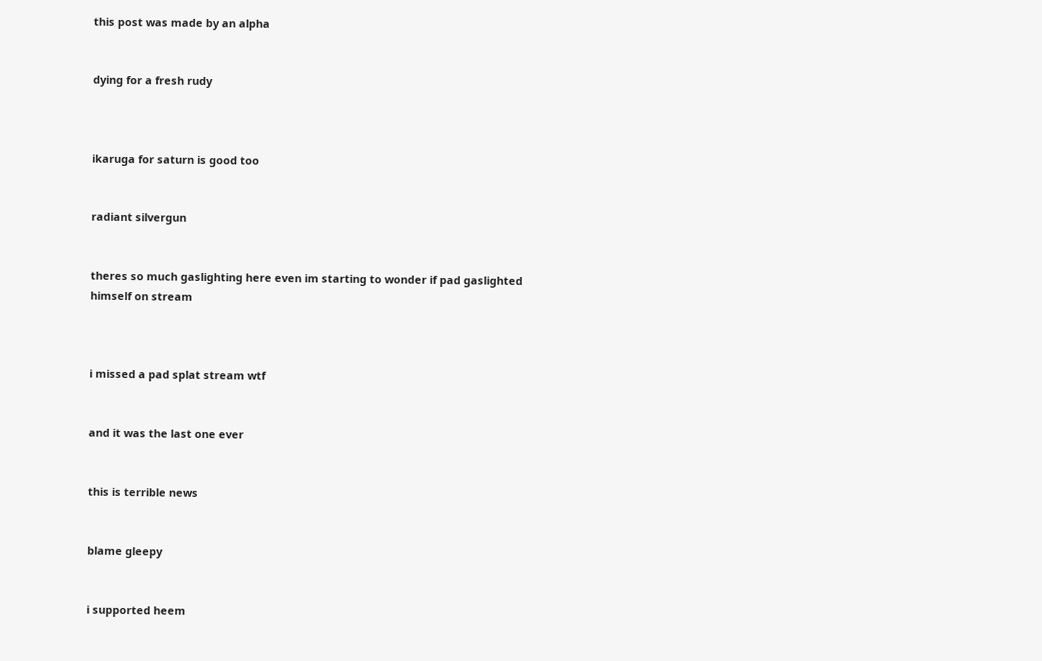this post was made by an alpha


dying for a fresh rudy



ikaruga for saturn is good too


radiant silvergun


theres so much gaslighting here even im starting to wonder if pad gaslighted himself on stream



i missed a pad splat stream wtf


and it was the last one ever


this is terrible news


blame gleepy


i supported heem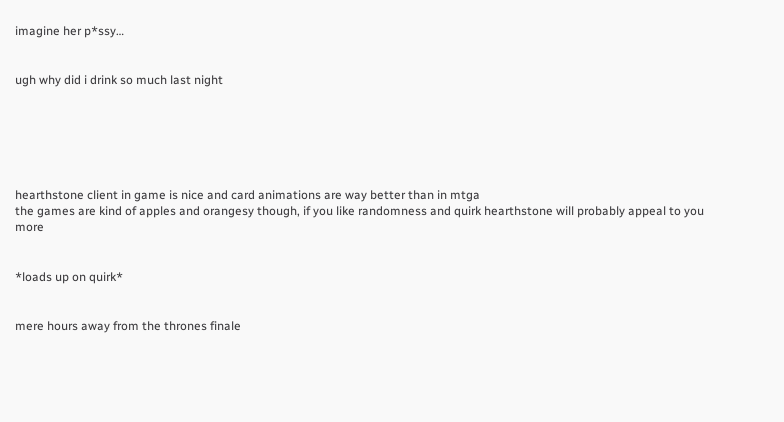imagine her p*ssy…


ugh why did i drink so much last night






hearthstone client in game is nice and card animations are way better than in mtga
the games are kind of apples and orangesy though, if you like randomness and quirk hearthstone will probably appeal to you more


*loads up on quirk*


mere hours away from the thrones finale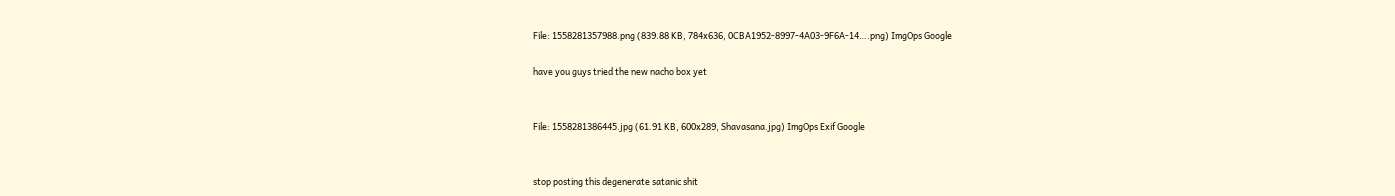File: 1558281357988.png (839.88 KB, 784x636, 0CBA1952-8997-4A03-9F6A-14….png) ImgOps Google

have you guys tried the new nacho box yet


File: 1558281386445.jpg (61.91 KB, 600x289, Shavasana.jpg) ImgOps Exif Google


stop posting this degenerate satanic shit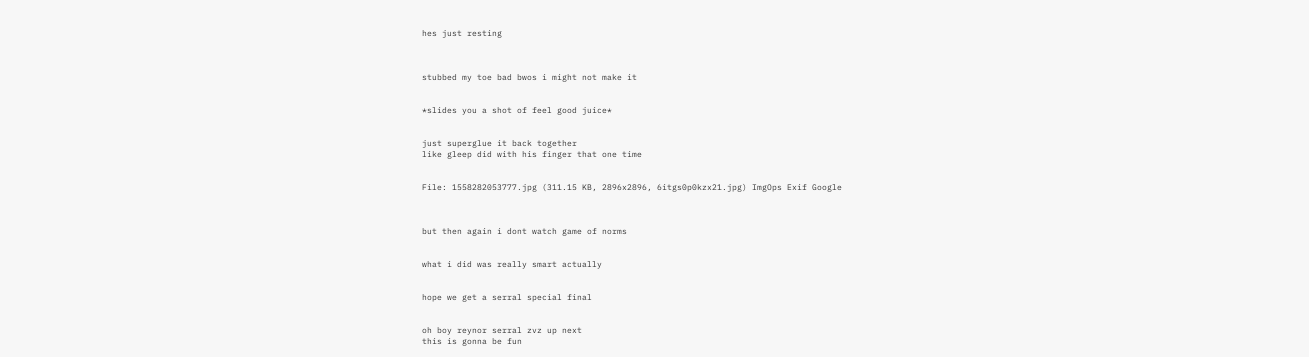hes just resting



stubbed my toe bad bwos i might not make it


*slides you a shot of feel good juice*


just superglue it back together
like gleep did with his finger that one time


File: 1558282053777.jpg (311.15 KB, 2896x2896, 6itgs0p0kzx21.jpg) ImgOps Exif Google



but then again i dont watch game of norms


what i did was really smart actually


hope we get a serral special final


oh boy reynor serral zvz up next
this is gonna be fun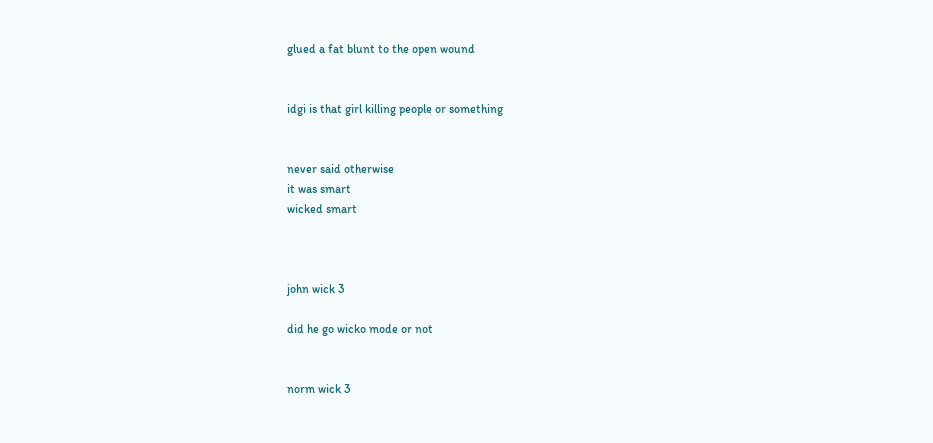glued a fat blunt to the open wound


idgi is that girl killing people or something


never said otherwise
it was smart
wicked smart



john wick 3

did he go wicko mode or not


norm wick 3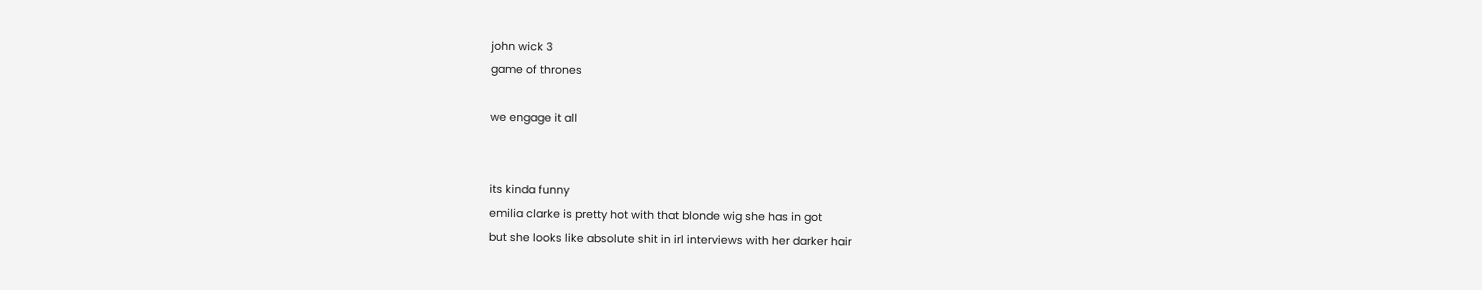john wick 3
game of thrones

we engage it all


its kinda funny
emilia clarke is pretty hot with that blonde wig she has in got
but she looks like absolute shit in irl interviews with her darker hair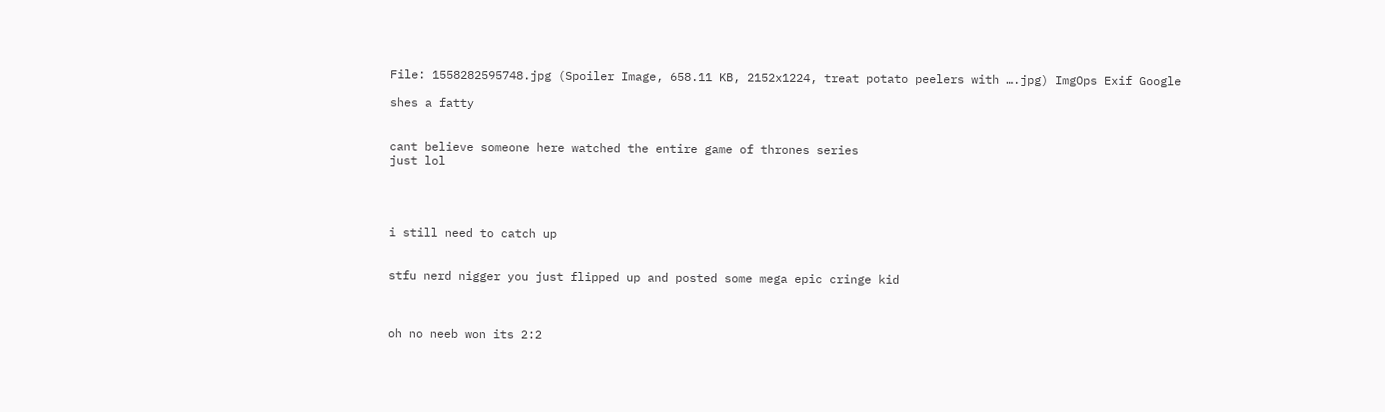File: 1558282595748.jpg (Spoiler Image, 658.11 KB, 2152x1224, treat potato peelers with ….jpg) ImgOps Exif Google

shes a fatty


cant believe someone here watched the entire game of thrones series
just lol




i still need to catch up


stfu nerd nigger you just flipped up and posted some mega epic cringe kid



oh no neeb won its 2:2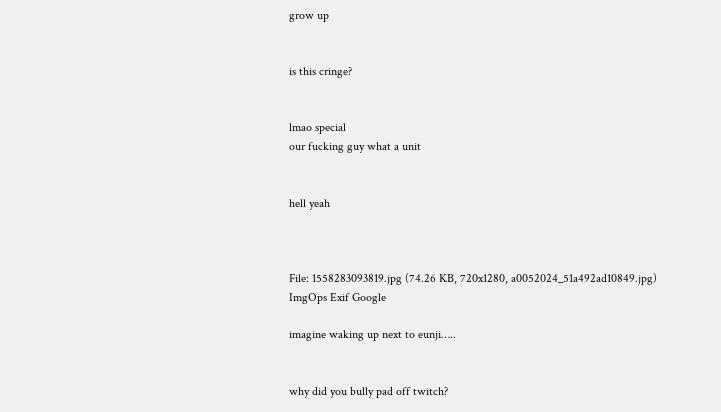grow up


is this cringe?


lmao special
our fucking guy what a unit


hell yeah



File: 1558283093819.jpg (74.26 KB, 720x1280, a0052024_51a492ad10849.jpg) ImgOps Exif Google

imagine waking up next to eunji…..


why did you bully pad off twitch?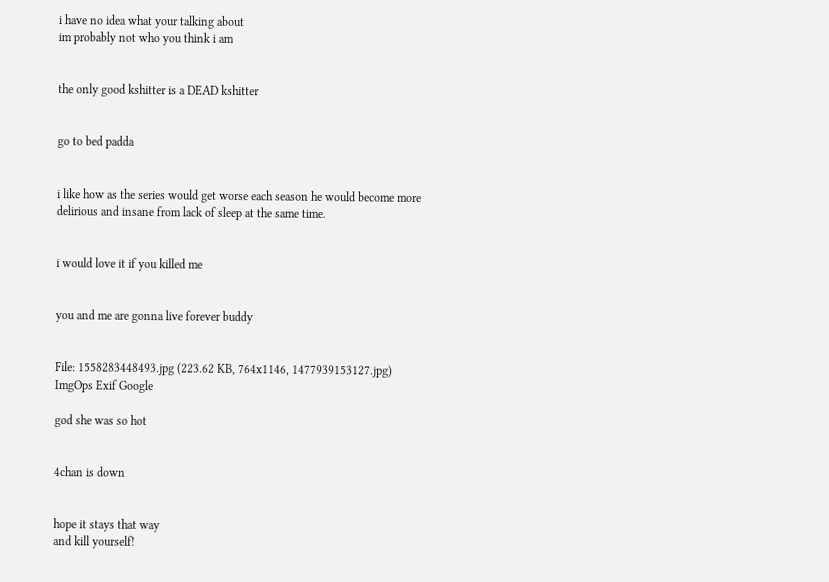i have no idea what your talking about
im probably not who you think i am


the only good kshitter is a DEAD kshitter


go to bed padda


i like how as the series would get worse each season he would become more delirious and insane from lack of sleep at the same time.


i would love it if you killed me


you and me are gonna live forever buddy


File: 1558283448493.jpg (223.62 KB, 764x1146, 1477939153127.jpg) ImgOps Exif Google

god she was so hot


4chan is down


hope it stays that way
and kill yourself!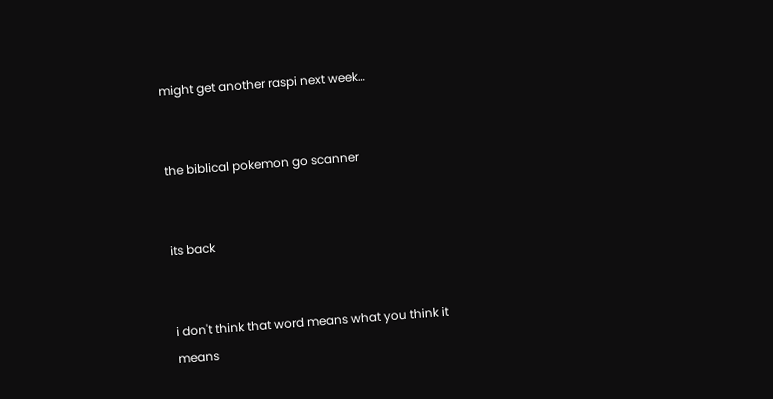might get another raspi next week…


the biblical pokemon go scanner


its back


i don't think that word means what you think it means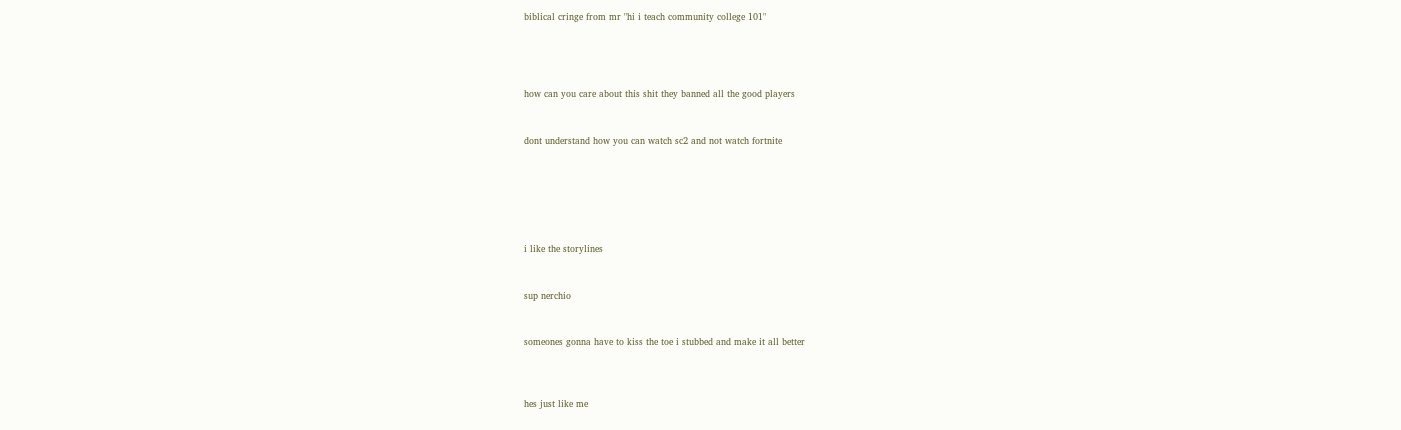biblical cringe from mr "hi i teach community college 101"




how can you care about this shit they banned all the good players


dont understand how you can watch sc2 and not watch fortnite






i like the storylines


sup nerchio


someones gonna have to kiss the toe i stubbed and make it all better



hes just like me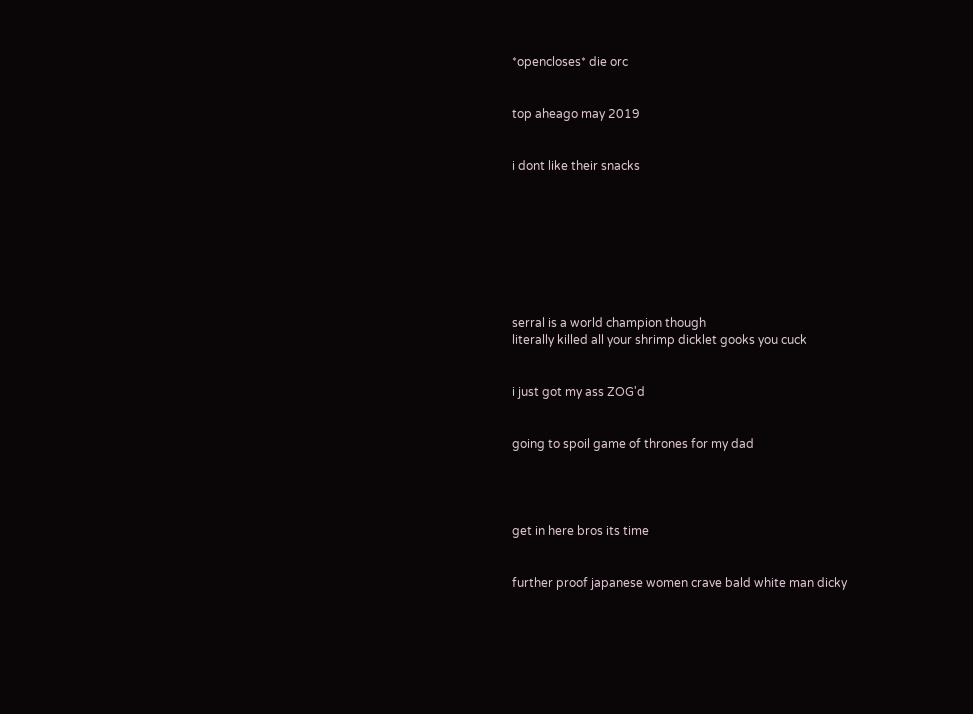*opencloses* die orc


top aheago may 2019


i dont like their snacks








serral is a world champion though
literally killed all your shrimp dicklet gooks you cuck


i just got my ass ZOG'd


going to spoil game of thrones for my dad




get in here bros its time


further proof japanese women crave bald white man dicky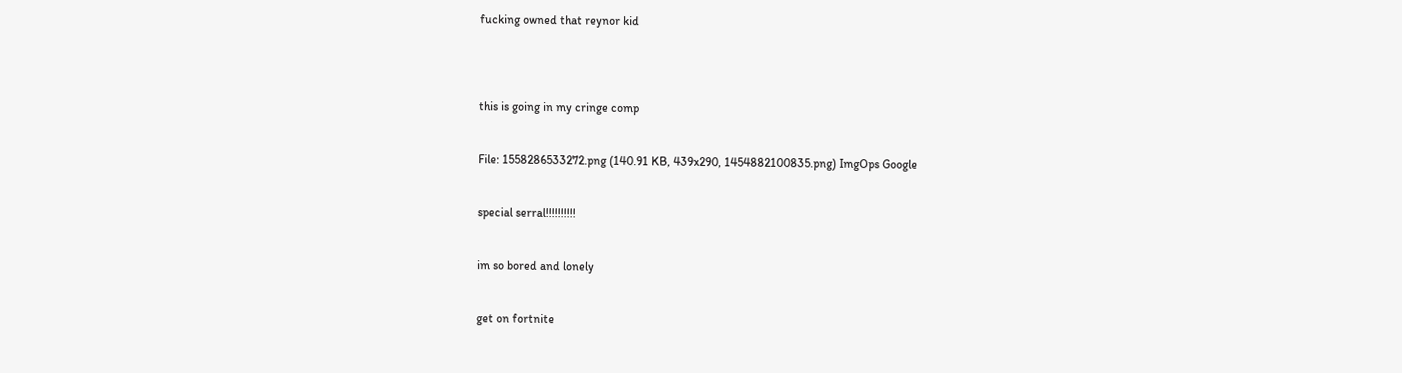fucking owned that reynor kid




this is going in my cringe comp


File: 1558286533272.png (140.91 KB, 439x290, 1454882100835.png) ImgOps Google


special serral!!!!!!!!!!


im so bored and lonely


get on fortnite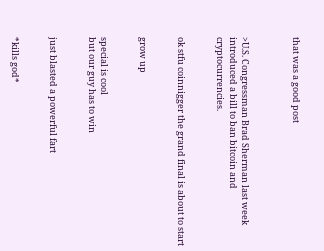that was a good post



>U.S. Congressman Brad Sherman last week introduced a bill to ban bitcoin and cryptocurrencies.


ok stfu coinnigger the grand final is about to start


grow up


special is cool
but our guy has to win


just blasted a powerful fart


*kills god*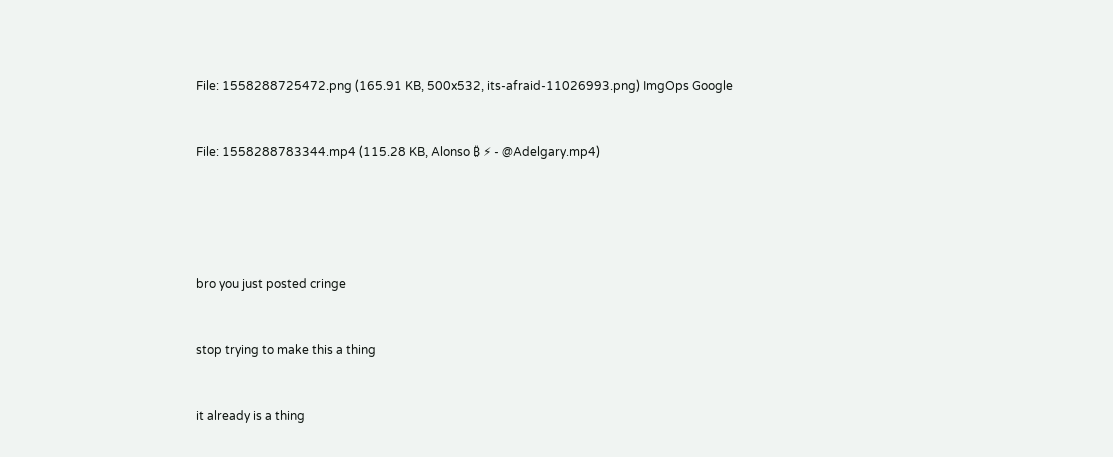File: 1558288725472.png (165.91 KB, 500x532, its-afraid-11026993.png) ImgOps Google


File: 1558288783344.mp4 (115.28 KB, Alonso ₿ ⚡ - @Adelgary.mp4)





bro you just posted cringe


stop trying to make this a thing


it already is a thing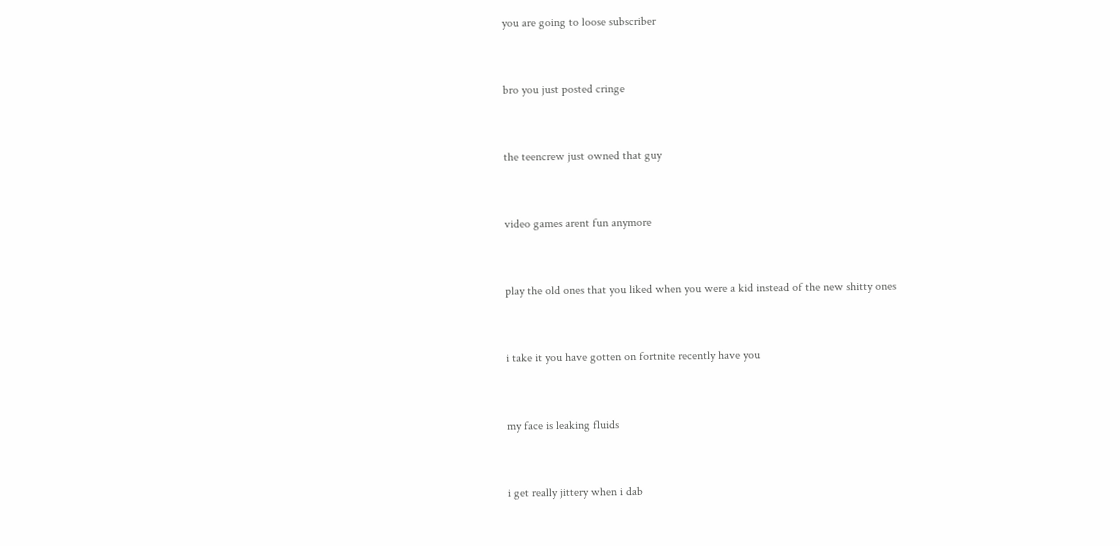you are going to loose subscriber


bro you just posted cringe


the teencrew just owned that guy


video games arent fun anymore


play the old ones that you liked when you were a kid instead of the new shitty ones


i take it you have gotten on fortnite recently have you


my face is leaking fluids


i get really jittery when i dab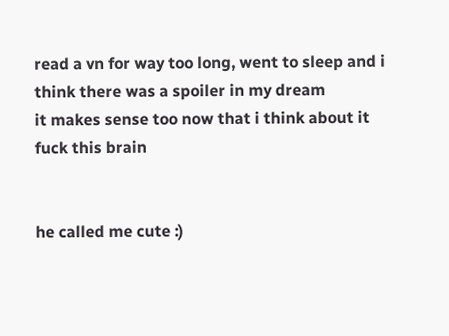read a vn for way too long, went to sleep and i think there was a spoiler in my dream
it makes sense too now that i think about it
fuck this brain


he called me cute :)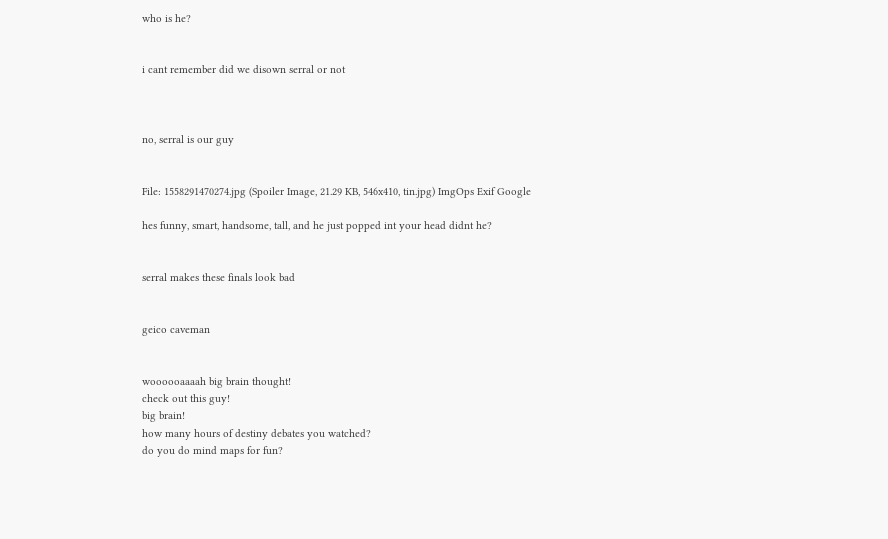who is he?


i cant remember did we disown serral or not



no, serral is our guy


File: 1558291470274.jpg (Spoiler Image, 21.29 KB, 546x410, tin.jpg) ImgOps Exif Google

hes funny, smart, handsome, tall, and he just popped int your head didnt he?


serral makes these finals look bad


geico caveman


woooooaaaah big brain thought!
check out this guy!
big brain!
how many hours of destiny debates you watched?
do you do mind maps for fun?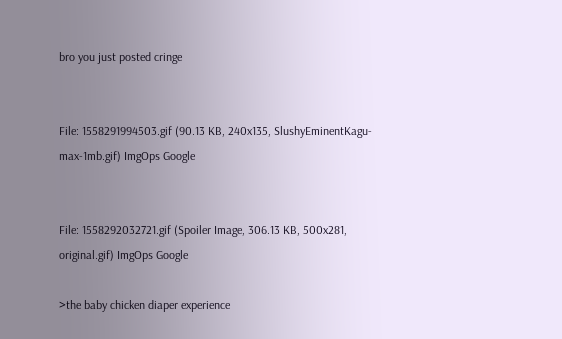bro you just posted cringe


File: 1558291994503.gif (90.13 KB, 240x135, SlushyEminentKagu-max-1mb.gif) ImgOps Google


File: 1558292032721.gif (Spoiler Image, 306.13 KB, 500x281, original.gif) ImgOps Google

>the baby chicken diaper experience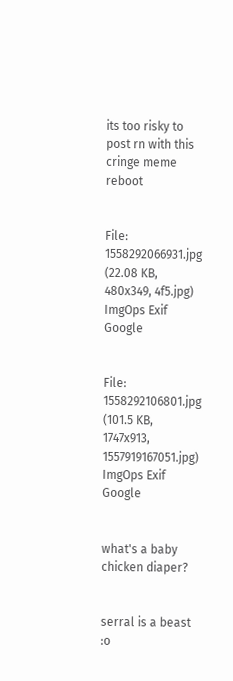its too risky to post rn with this cringe meme reboot


File: 1558292066931.jpg (22.08 KB, 480x349, 4f5.jpg) ImgOps Exif Google


File: 1558292106801.jpg (101.5 KB, 1747x913, 1557919167051.jpg) ImgOps Exif Google


what's a baby chicken diaper?


serral is a beast :o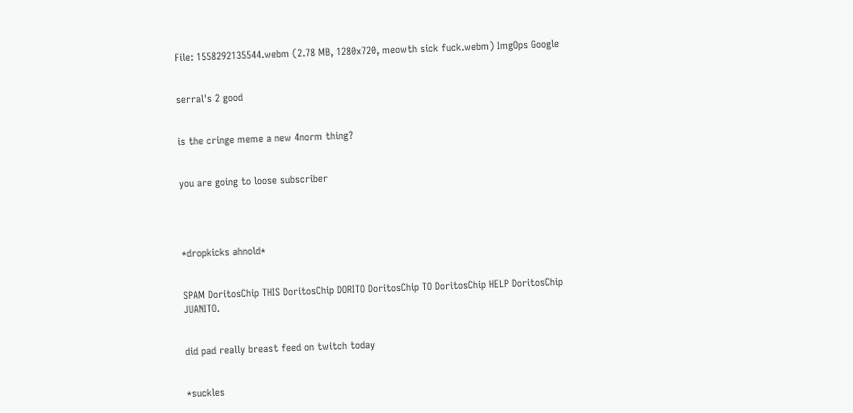File: 1558292135544.webm (2.78 MB, 1280x720, meowth sick fuck.webm) ImgOps Google


serral's 2 good


is the cringe meme a new 4norm thing?


you are going to loose subscriber




*dropkicks ahnold*


SPAM DoritosChip THIS DoritosChip DORITO DoritosChip TO DoritosChip HELP DoritosChip JUANITO.


did pad really breast feed on twitch today


*suckles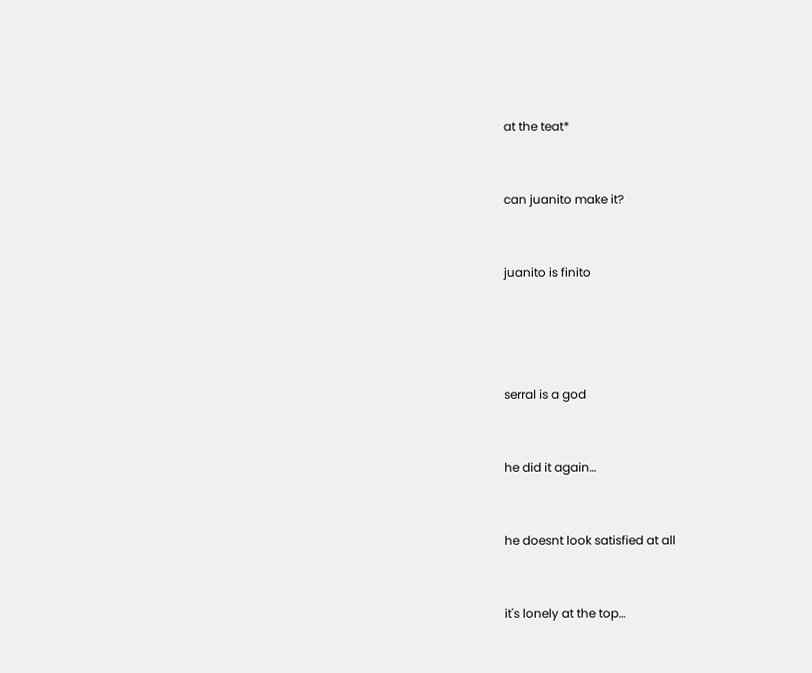at the teat*


can juanito make it?


juanito is finito




serral is a god


he did it again…


he doesnt look satisfied at all


it's lonely at the top…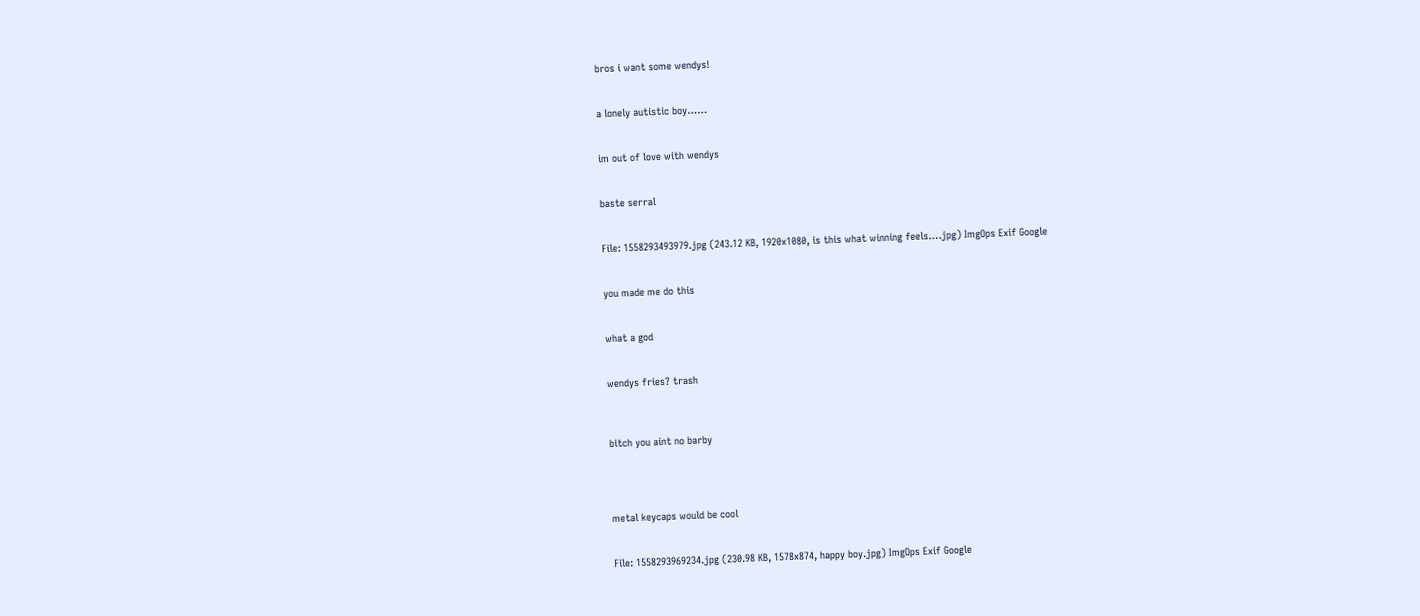bros i want some wendys!


a lonely autistic boy……


im out of love with wendys


baste serral


File: 1558293493979.jpg (243.12 KB, 1920x1080, is this what winning feels….jpg) ImgOps Exif Google


you made me do this


what a god


wendys fries? trash



bitch you aint no barby




metal keycaps would be cool


File: 1558293969234.jpg (230.98 KB, 1578x874, happy boy.jpg) ImgOps Exif Google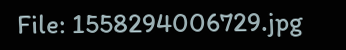File: 1558294006729.jpg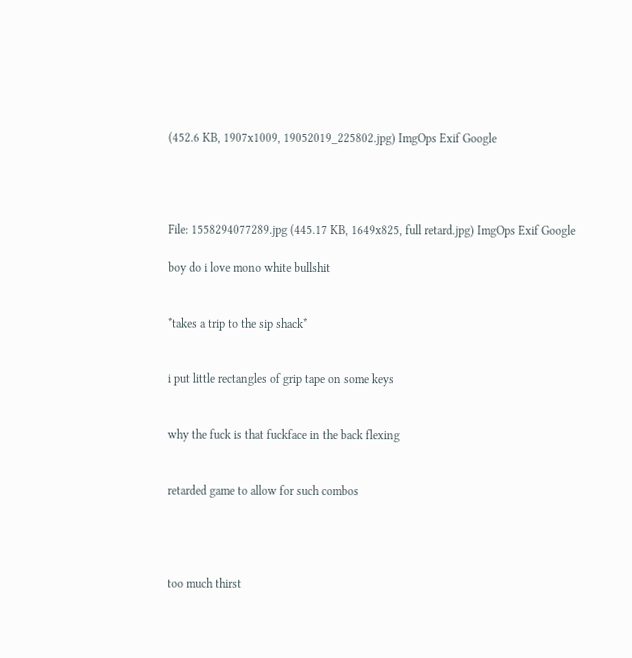(452.6 KB, 1907x1009, 19052019_225802.jpg) ImgOps Exif Google




File: 1558294077289.jpg (445.17 KB, 1649x825, full retard.jpg) ImgOps Exif Google

boy do i love mono white bullshit


*takes a trip to the sip shack*


i put little rectangles of grip tape on some keys


why the fuck is that fuckface in the back flexing


retarded game to allow for such combos




too much thirst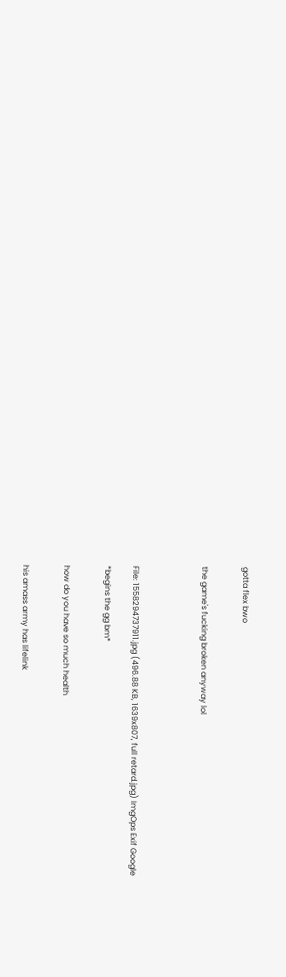gotta flex bwo


the game's fucking broken anyway lol




File: 1558294737911.jpg (496.88 KB, 1639x807, full retard.jpg) ImgOps Exif Google

*begins the gg bm*


how do you have so much health


his amass army has lifelink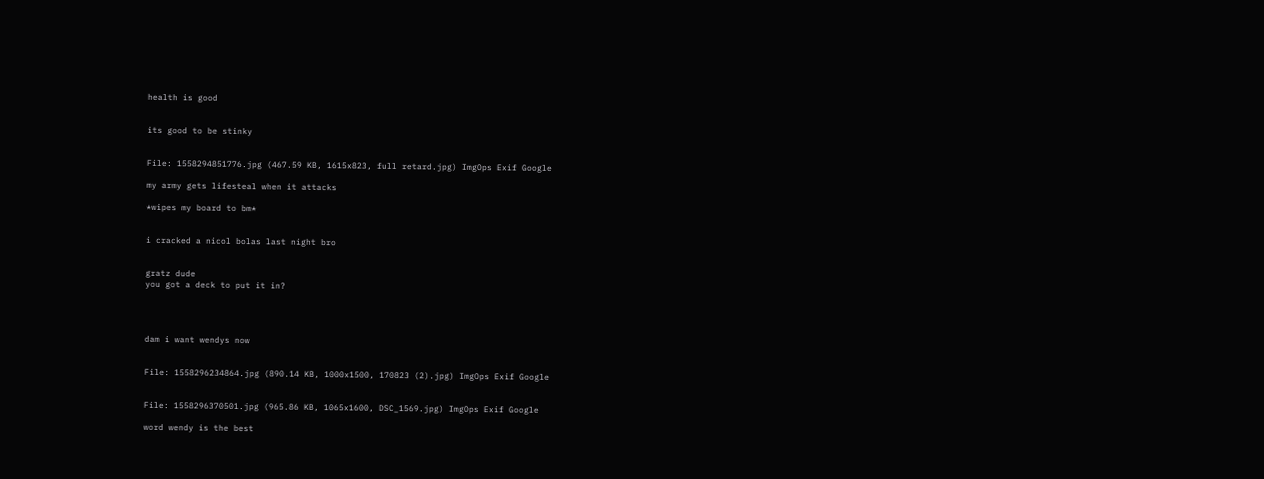health is good


its good to be stinky


File: 1558294851776.jpg (467.59 KB, 1615x823, full retard.jpg) ImgOps Exif Google

my army gets lifesteal when it attacks

*wipes my board to bm*


i cracked a nicol bolas last night bro


gratz dude
you got a deck to put it in?




dam i want wendys now


File: 1558296234864.jpg (890.14 KB, 1000x1500, 170823 (2).jpg) ImgOps Exif Google


File: 1558296370501.jpg (965.86 KB, 1065x1600, DSC_1569.jpg) ImgOps Exif Google

word wendy is the best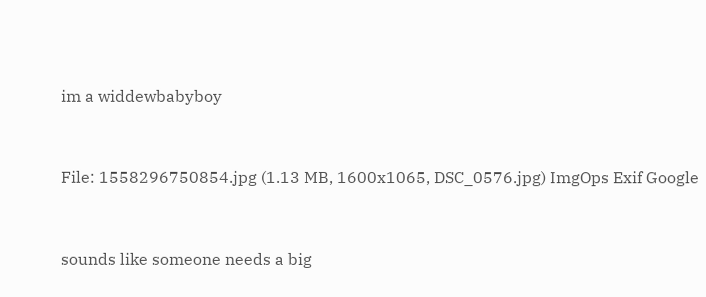im a widdewbabyboy


File: 1558296750854.jpg (1.13 MB, 1600x1065, DSC_0576.jpg) ImgOps Exif Google


sounds like someone needs a big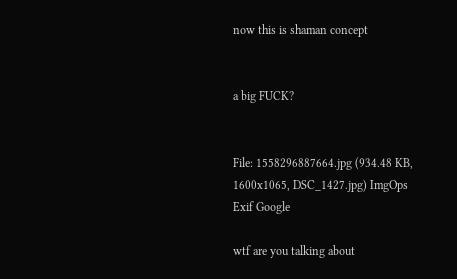now this is shaman concept


a big FUCK?


File: 1558296887664.jpg (934.48 KB, 1600x1065, DSC_1427.jpg) ImgOps Exif Google

wtf are you talking about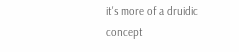it's more of a druidic concept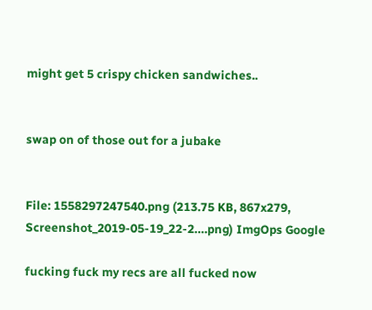might get 5 crispy chicken sandwiches..


swap on of those out for a jubake


File: 1558297247540.png (213.75 KB, 867x279, Screenshot_2019-05-19_22-2….png) ImgOps Google

fucking fuck my recs are all fucked now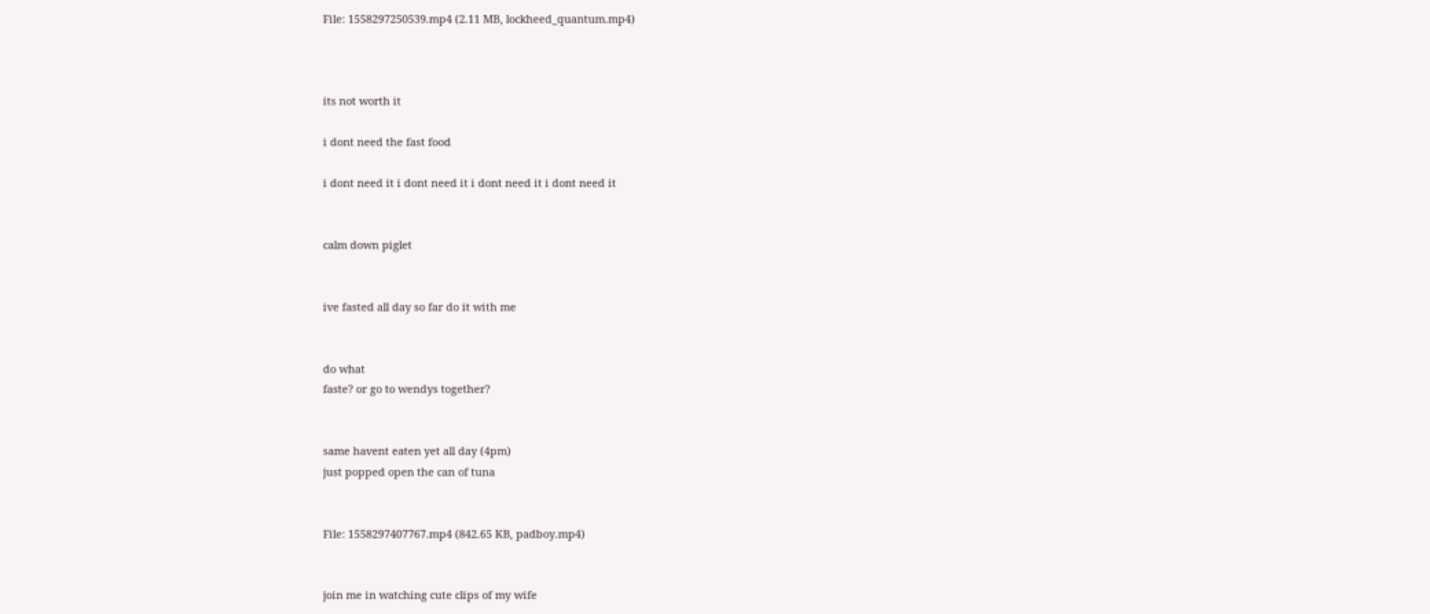File: 1558297250539.mp4 (2.11 MB, lockheed_quantum.mp4)



its not worth it

i dont need the fast food

i dont need it i dont need it i dont need it i dont need it


calm down piglet


ive fasted all day so far do it with me


do what
faste? or go to wendys together?


same havent eaten yet all day (4pm)
just popped open the can of tuna


File: 1558297407767.mp4 (842.65 KB, padboy.mp4)


join me in watching cute clips of my wife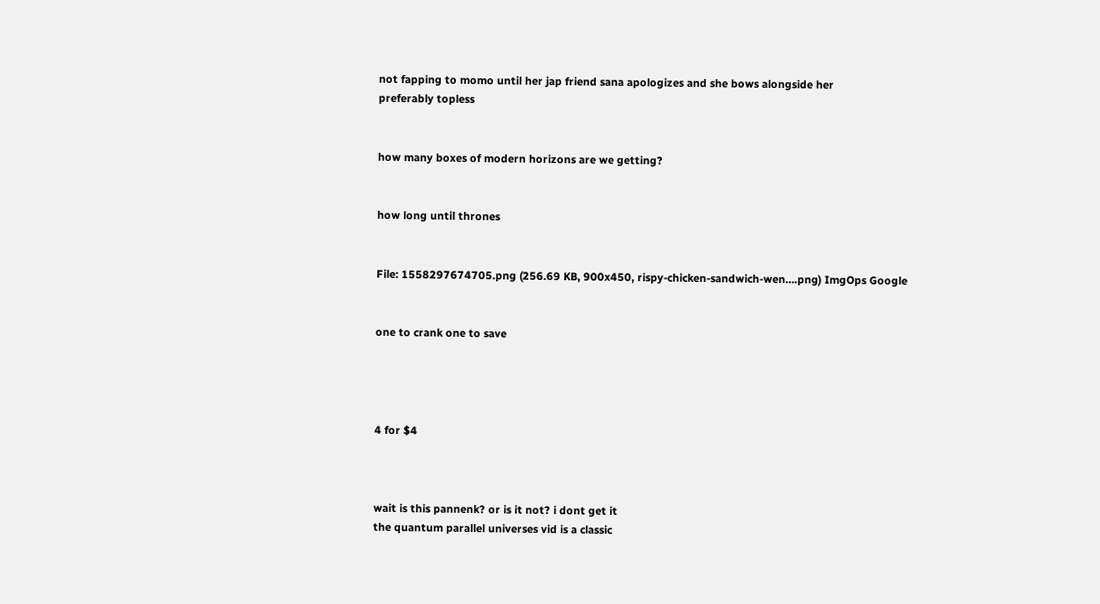not fapping to momo until her jap friend sana apologizes and she bows alongside her
preferably topless


how many boxes of modern horizons are we getting?


how long until thrones


File: 1558297674705.png (256.69 KB, 900x450, rispy-chicken-sandwich-wen….png) ImgOps Google


one to crank one to save




4 for $4



wait is this pannenk? or is it not? i dont get it
the quantum parallel universes vid is a classic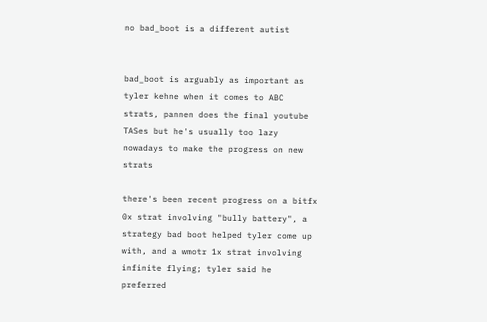no bad_boot is a different autist


bad_boot is arguably as important as tyler kehne when it comes to ABC strats, pannen does the final youtube TASes but he's usually too lazy nowadays to make the progress on new strats

there's been recent progress on a bitfx 0x strat involving "bully battery", a strategy bad boot helped tyler come up with, and a wmotr 1x strat involving infinite flying; tyler said he preferred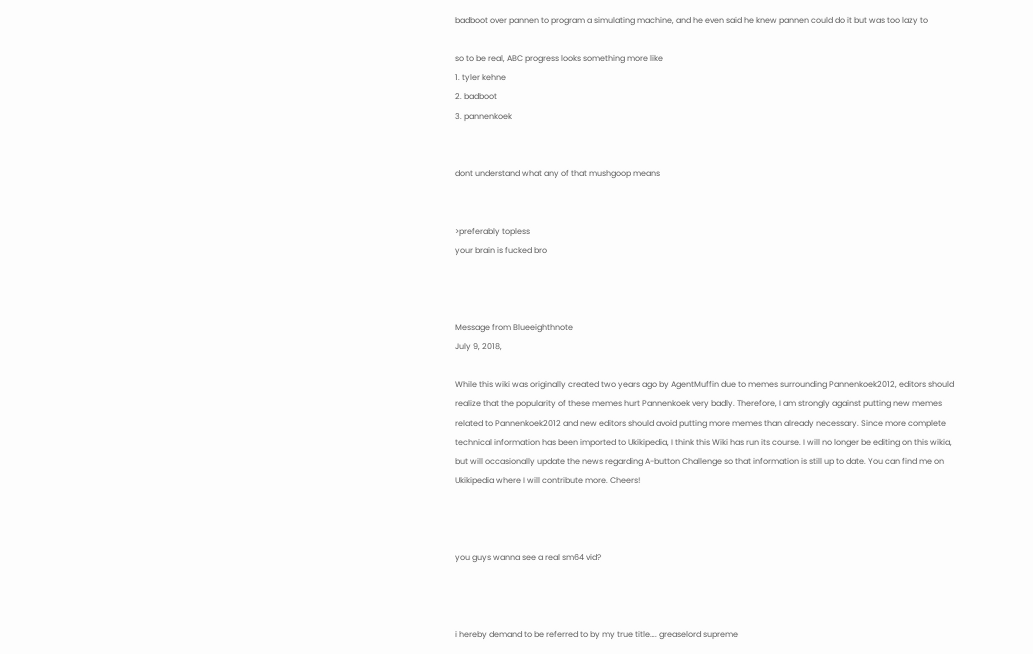badboot over pannen to program a simulating machine, and he even said he knew pannen could do it but was too lazy to

so to be real, ABC progress looks something more like
1. tyler kehne
2. badboot
3. pannenkoek


dont understand what any of that mushgoop means


>preferably topless
your brain is fucked bro



Message from Blueeighthnote
July 9, 2018,

While this wiki was originally created two years ago by AgentMuffin due to memes surrounding Pannenkoek2012, editors should realize that the popularity of these memes hurt Pannenkoek very badly. Therefore, I am strongly against putting new memes related to Pannenkoek2012 and new editors should avoid putting more memes than already necessary. Since more complete technical information has been imported to Ukikipedia, I think this Wiki has run its course. I will no longer be editing on this wikia, but will occasionally update the news regarding A-button Challenge so that information is still up to date. You can find me on Ukikipedia where I will contribute more. Cheers!



you guys wanna see a real sm64 vid?



i hereby demand to be referred to by my true title…. greaselord supreme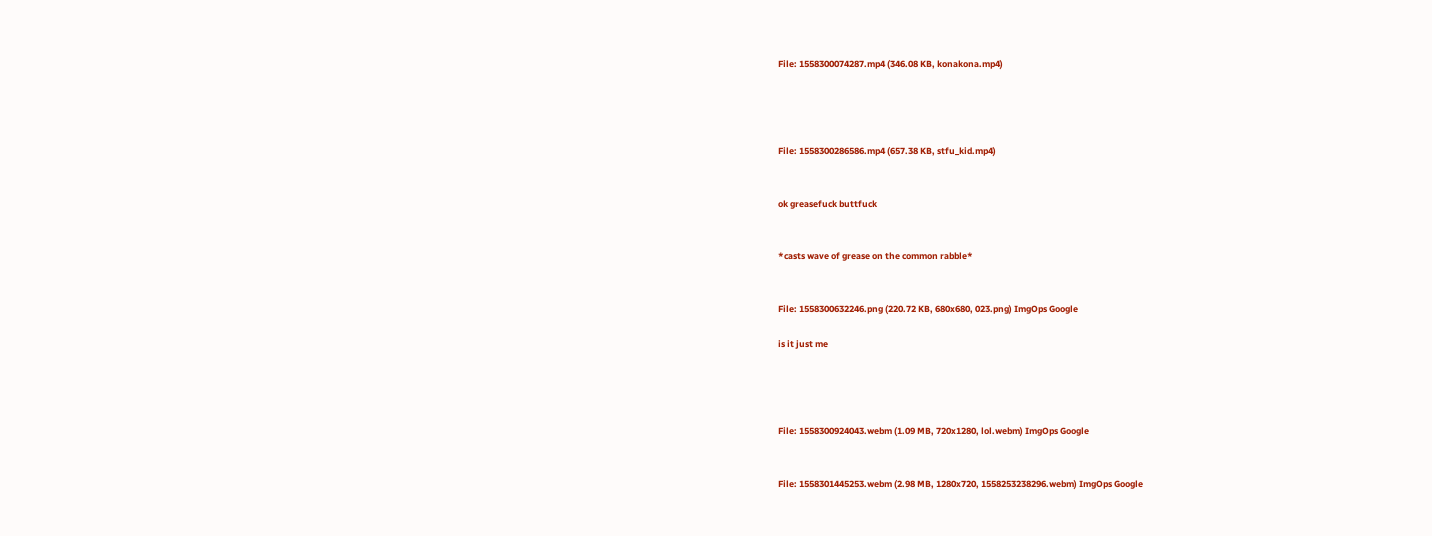File: 1558300074287.mp4 (346.08 KB, konakona.mp4)




File: 1558300286586.mp4 (657.38 KB, stfu_kid.mp4)


ok greasefuck buttfuck


*casts wave of grease on the common rabble*


File: 1558300632246.png (220.72 KB, 680x680, 023.png) ImgOps Google

is it just me




File: 1558300924043.webm (1.09 MB, 720x1280, lol.webm) ImgOps Google


File: 1558301445253.webm (2.98 MB, 1280x720, 1558253238296.webm) ImgOps Google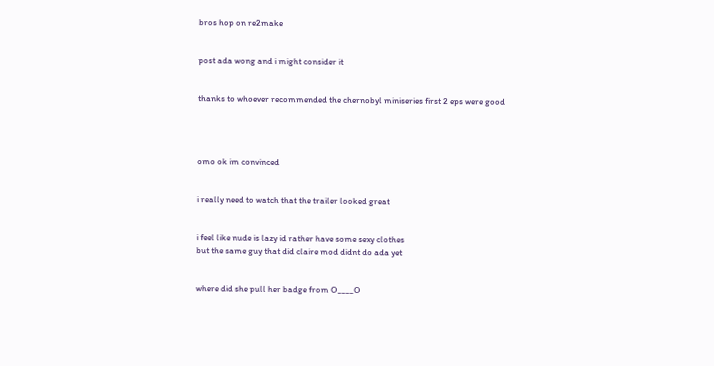bros hop on re2make


post ada wong and i might consider it


thanks to whoever recommended the chernobyl miniseries first 2 eps were good




omo ok im convinced


i really need to watch that the trailer looked great


i feel like nude is lazy id rather have some sexy clothes
but the same guy that did claire mod didnt do ada yet


where did she pull her badge from O____O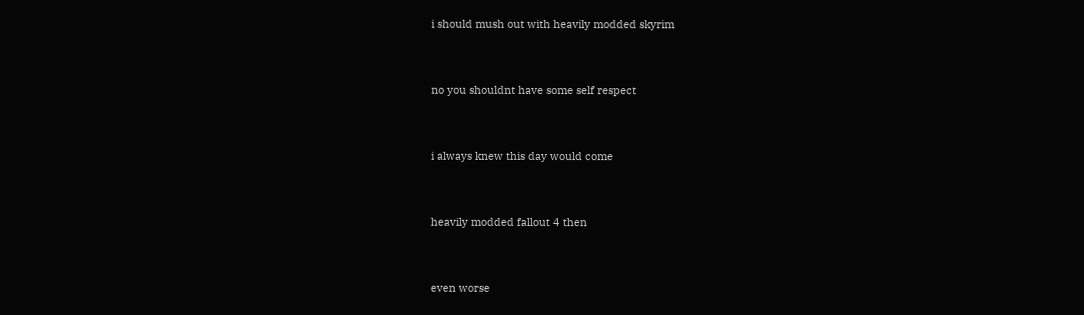i should mush out with heavily modded skyrim


no you shouldnt have some self respect


i always knew this day would come


heavily modded fallout 4 then


even worse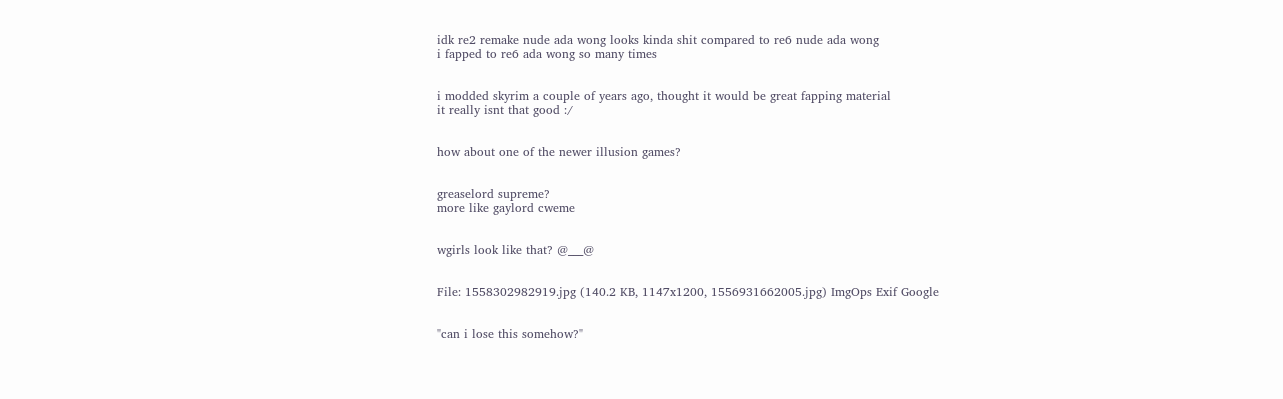idk re2 remake nude ada wong looks kinda shit compared to re6 nude ada wong
i fapped to re6 ada wong so many times


i modded skyrim a couple of years ago, thought it would be great fapping material
it really isnt that good :/


how about one of the newer illusion games?


greaselord supreme?
more like gaylord cweme


wgirls look like that? @___@


File: 1558302982919.jpg (140.2 KB, 1147x1200, 1556931662005.jpg) ImgOps Exif Google


"can i lose this somehow?"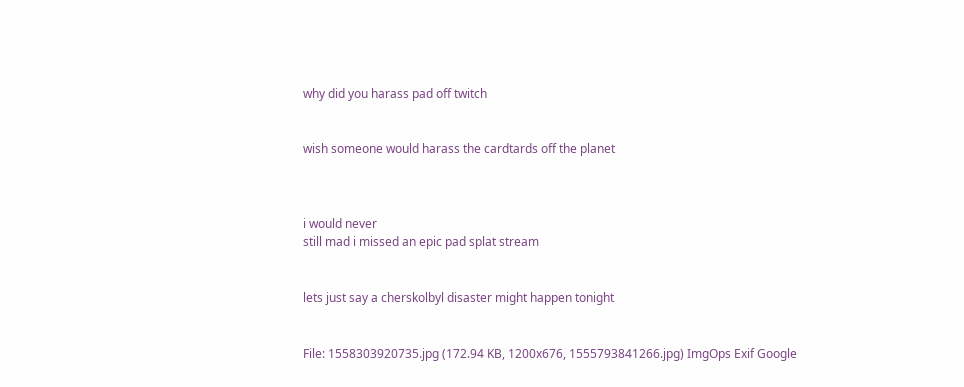why did you harass pad off twitch


wish someone would harass the cardtards off the planet



i would never
still mad i missed an epic pad splat stream


lets just say a cherskolbyl disaster might happen tonight


File: 1558303920735.jpg (172.94 KB, 1200x676, 1555793841266.jpg) ImgOps Exif Google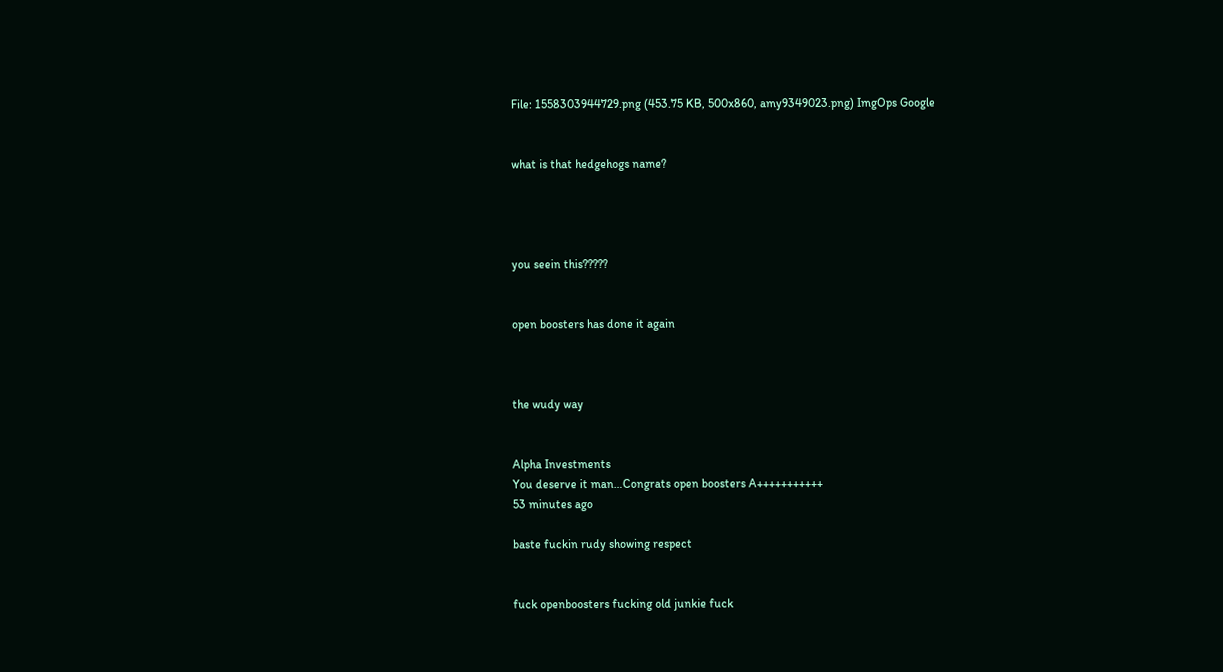File: 1558303944729.png (453.75 KB, 500x860, amy9349023.png) ImgOps Google


what is that hedgehogs name?




you seein this?????


open boosters has done it again



the wudy way


Alpha Investments
You deserve it man…Congrats open boosters A+++++++++++
53 minutes ago

baste fuckin rudy showing respect


fuck openboosters fucking old junkie fuck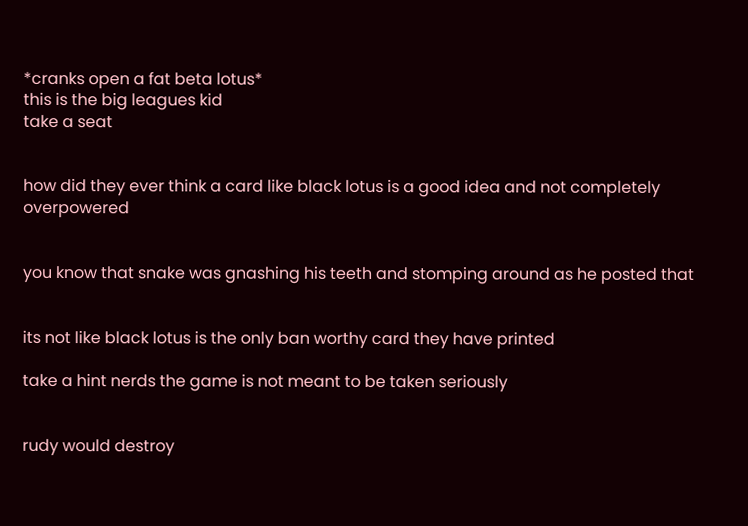*cranks open a fat beta lotus*
this is the big leagues kid
take a seat


how did they ever think a card like black lotus is a good idea and not completely overpowered


you know that snake was gnashing his teeth and stomping around as he posted that


its not like black lotus is the only ban worthy card they have printed

take a hint nerds the game is not meant to be taken seriously


rudy would destroy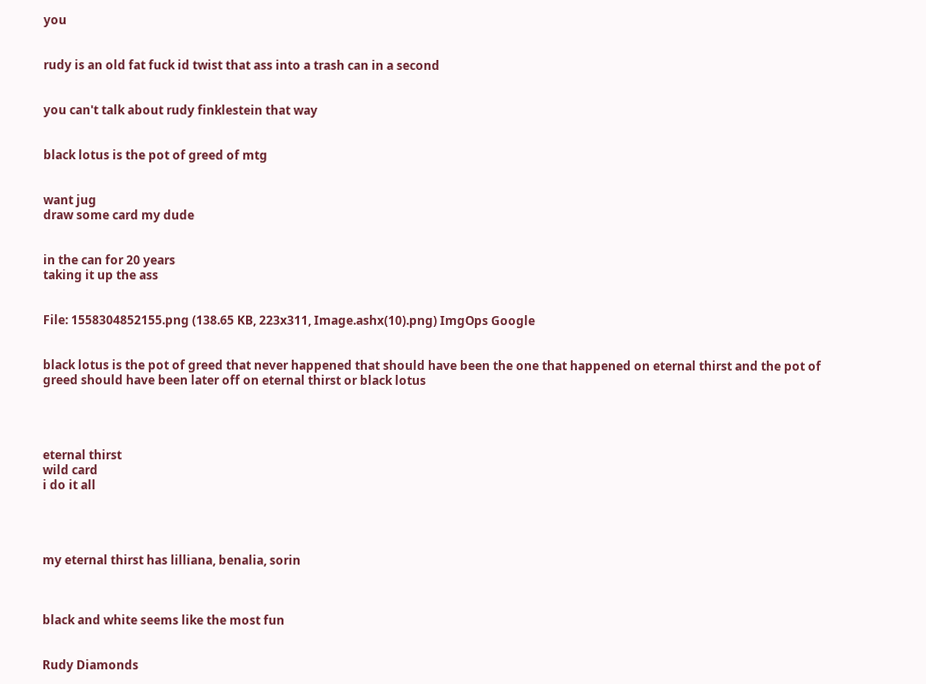you


rudy is an old fat fuck id twist that ass into a trash can in a second


you can't talk about rudy finklestein that way


black lotus is the pot of greed of mtg


want jug
draw some card my dude


in the can for 20 years
taking it up the ass


File: 1558304852155.png (138.65 KB, 223x311, Image.ashx(10).png) ImgOps Google


black lotus is the pot of greed that never happened that should have been the one that happened on eternal thirst and the pot of greed should have been later off on eternal thirst or black lotus




eternal thirst
wild card
i do it all




my eternal thirst has lilliana, benalia, sorin



black and white seems like the most fun


Rudy Diamonds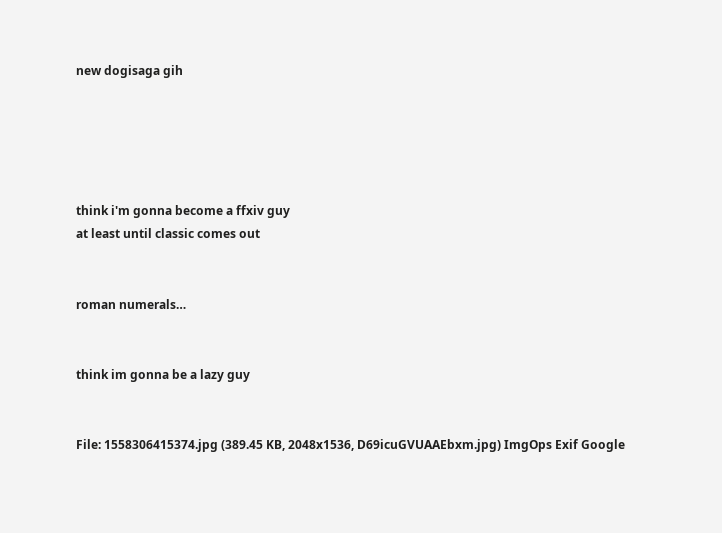new dogisaga gih





think i'm gonna become a ffxiv guy
at least until classic comes out


roman numerals…


think im gonna be a lazy guy


File: 1558306415374.jpg (389.45 KB, 2048x1536, D69icuGVUAAEbxm.jpg) ImgOps Exif Google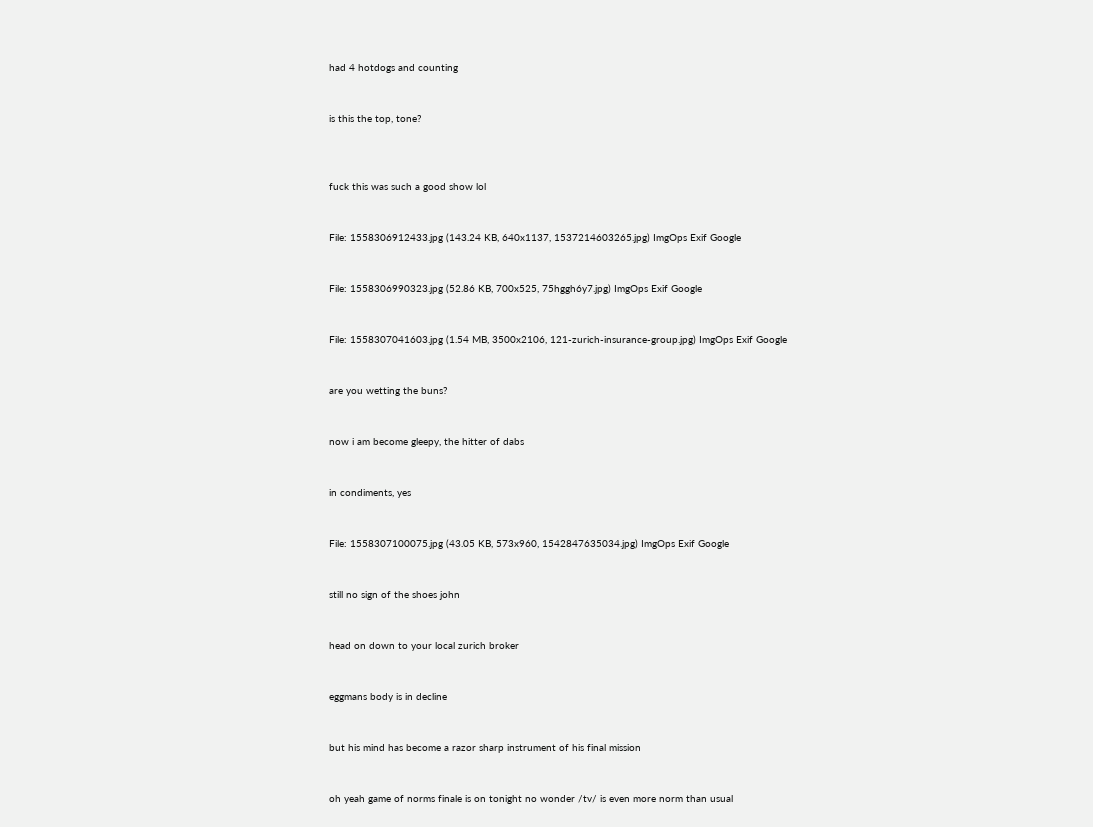had 4 hotdogs and counting


is this the top, tone?



fuck this was such a good show lol


File: 1558306912433.jpg (143.24 KB, 640x1137, 1537214603265.jpg) ImgOps Exif Google


File: 1558306990323.jpg (52.86 KB, 700x525, 75hggh6y7.jpg) ImgOps Exif Google


File: 1558307041603.jpg (1.54 MB, 3500x2106, 121-zurich-insurance-group.jpg) ImgOps Exif Google


are you wetting the buns?


now i am become gleepy, the hitter of dabs


in condiments, yes


File: 1558307100075.jpg (43.05 KB, 573x960, 1542847635034.jpg) ImgOps Exif Google


still no sign of the shoes john


head on down to your local zurich broker


eggmans body is in decline


but his mind has become a razor sharp instrument of his final mission


oh yeah game of norms finale is on tonight no wonder /tv/ is even more norm than usual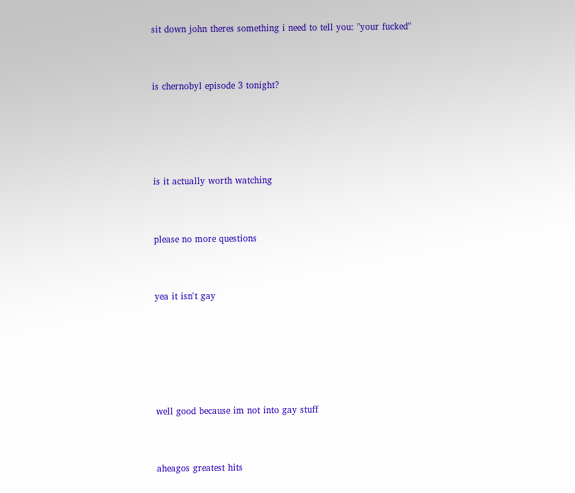sit down john theres something i need to tell you: "your fucked"


is chernobyl episode 3 tonight?




is it actually worth watching


please no more questions


yea it isn't gay





well good because im not into gay stuff


aheagos greatest hits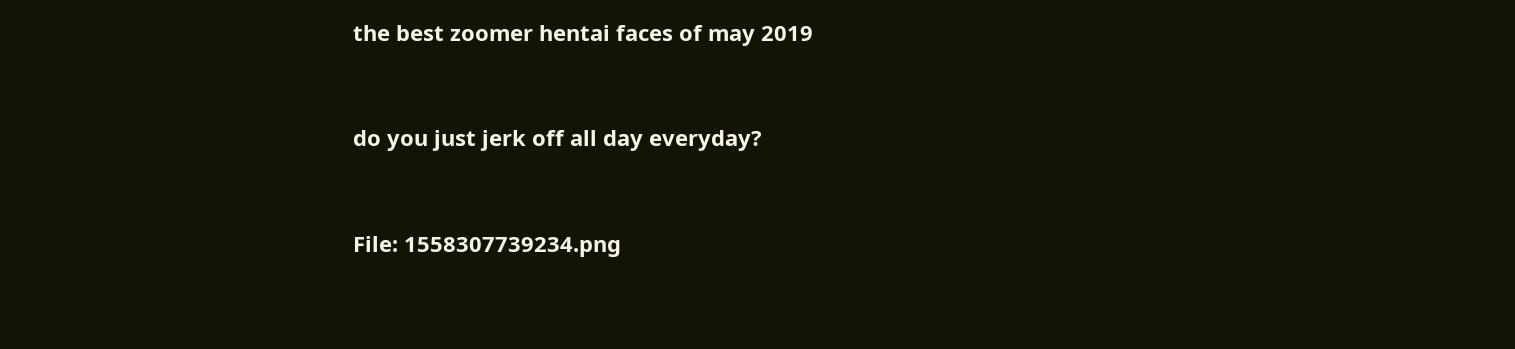the best zoomer hentai faces of may 2019


do you just jerk off all day everyday?


File: 1558307739234.png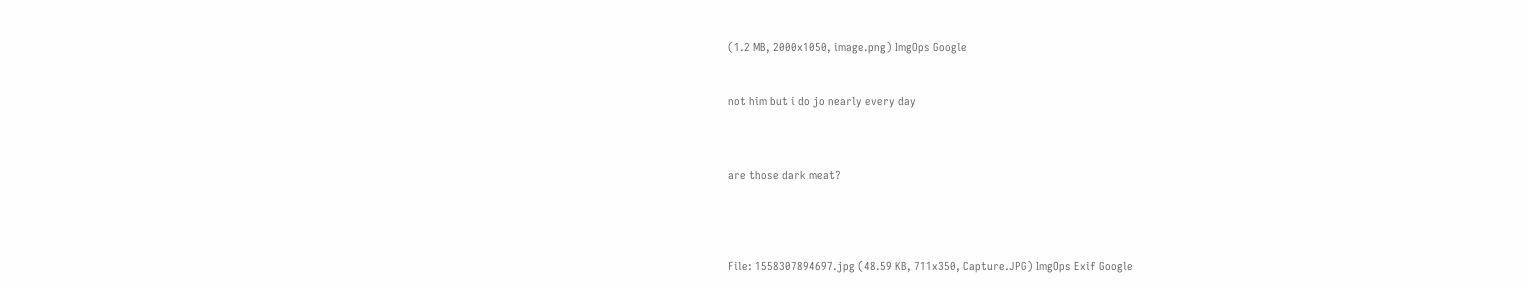(1.2 MB, 2000x1050, image.png) ImgOps Google


not him but i do jo nearly every day



are those dark meat?




File: 1558307894697.jpg (48.59 KB, 711x350, Capture.JPG) ImgOps Exif Google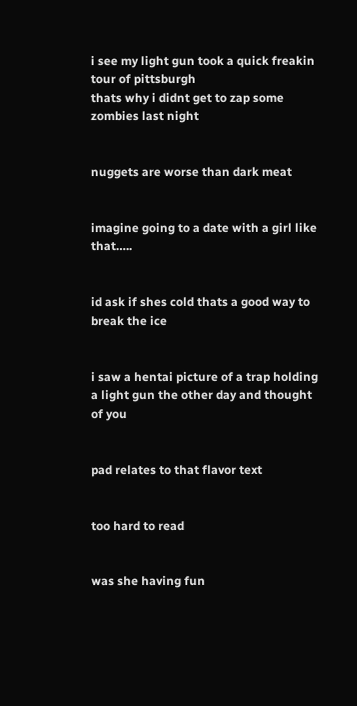i see my light gun took a quick freakin tour of pittsburgh
thats why i didnt get to zap some zombies last night


nuggets are worse than dark meat


imagine going to a date with a girl like that…..


id ask if shes cold thats a good way to break the ice


i saw a hentai picture of a trap holding a light gun the other day and thought of you


pad relates to that flavor text


too hard to read


was she having fun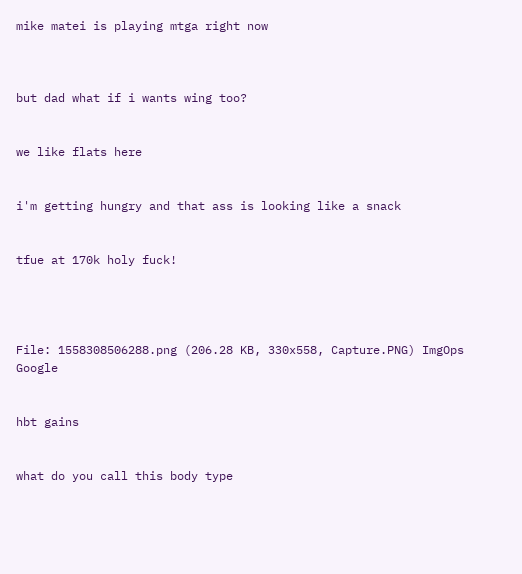mike matei is playing mtga right now



but dad what if i wants wing too?


we like flats here


i'm getting hungry and that ass is looking like a snack


tfue at 170k holy fuck!




File: 1558308506288.png (206.28 KB, 330x558, Capture.PNG) ImgOps Google


hbt gains


what do you call this body type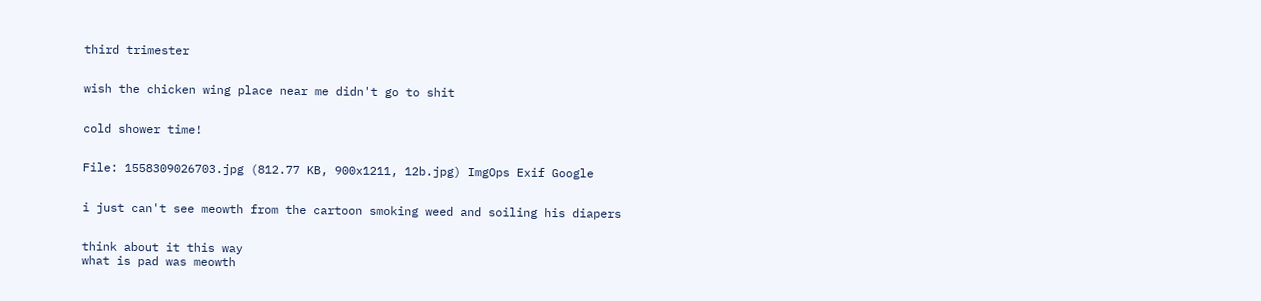third trimester


wish the chicken wing place near me didn't go to shit


cold shower time!


File: 1558309026703.jpg (812.77 KB, 900x1211, 12b.jpg) ImgOps Exif Google


i just can't see meowth from the cartoon smoking weed and soiling his diapers


think about it this way
what is pad was meowth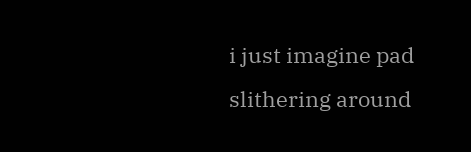i just imagine pad slithering around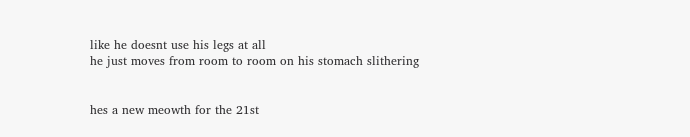like he doesnt use his legs at all
he just moves from room to room on his stomach slithering


hes a new meowth for the 21st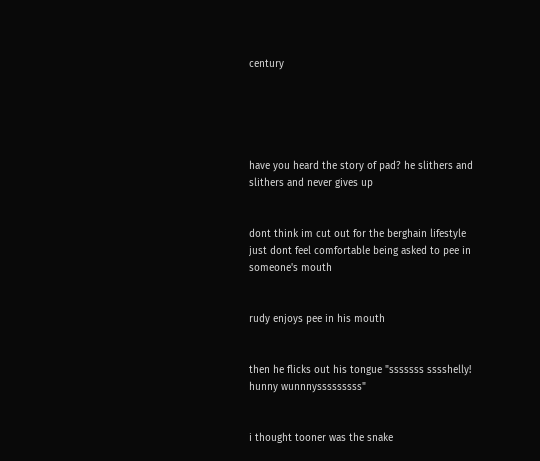century





have you heard the story of pad? he slithers and slithers and never gives up


dont think im cut out for the berghain lifestyle
just dont feel comfortable being asked to pee in someone's mouth


rudy enjoys pee in his mouth


then he flicks out his tongue "sssssss sssshelly! hunny wunnnysssssssss"


i thought tooner was the snake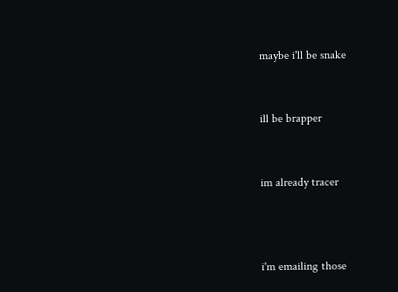maybe i'll be snake


ill be brapper


im already tracer



i'm emailing those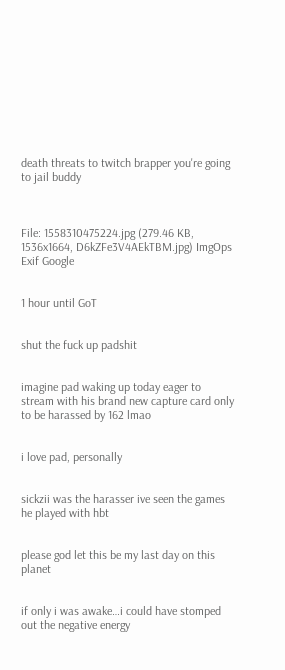death threats to twitch brapper you're going to jail buddy



File: 1558310475224.jpg (279.46 KB, 1536x1664, D6kZFe3V4AEkTBM.jpg) ImgOps Exif Google


1 hour until GoT


shut the fuck up padshit


imagine pad waking up today eager to stream with his brand new capture card only to be harassed by 162 lmao


i love pad, personally


sickzii was the harasser ive seen the games he played with hbt


please god let this be my last day on this planet


if only i was awake…i could have stomped out the negative energy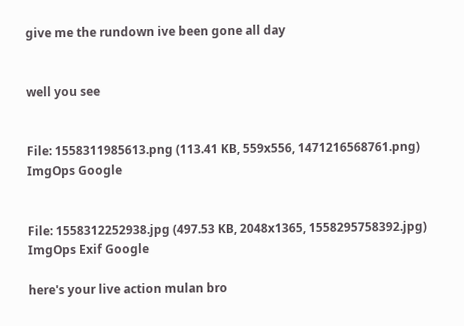give me the rundown ive been gone all day


well you see


File: 1558311985613.png (113.41 KB, 559x556, 1471216568761.png) ImgOps Google


File: 1558312252938.jpg (497.53 KB, 2048x1365, 1558295758392.jpg) ImgOps Exif Google

here's your live action mulan bro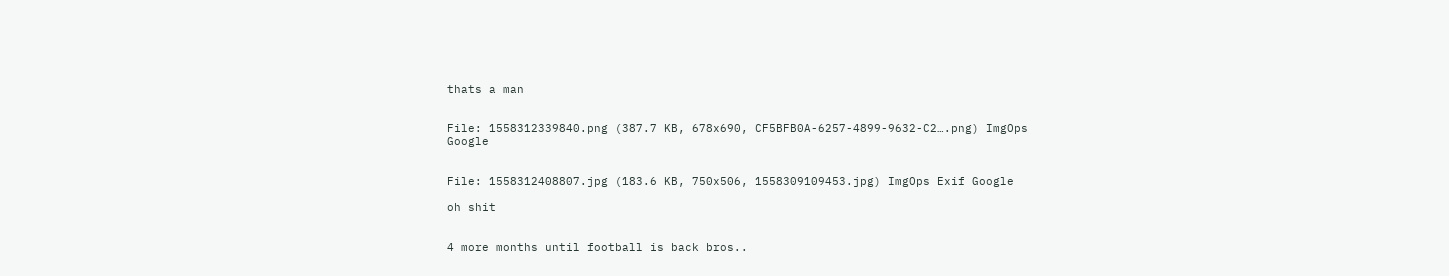thats a man


File: 1558312339840.png (387.7 KB, 678x690, CF5BFB0A-6257-4899-9632-C2….png) ImgOps Google


File: 1558312408807.jpg (183.6 KB, 750x506, 1558309109453.jpg) ImgOps Exif Google

oh shit


4 more months until football is back bros..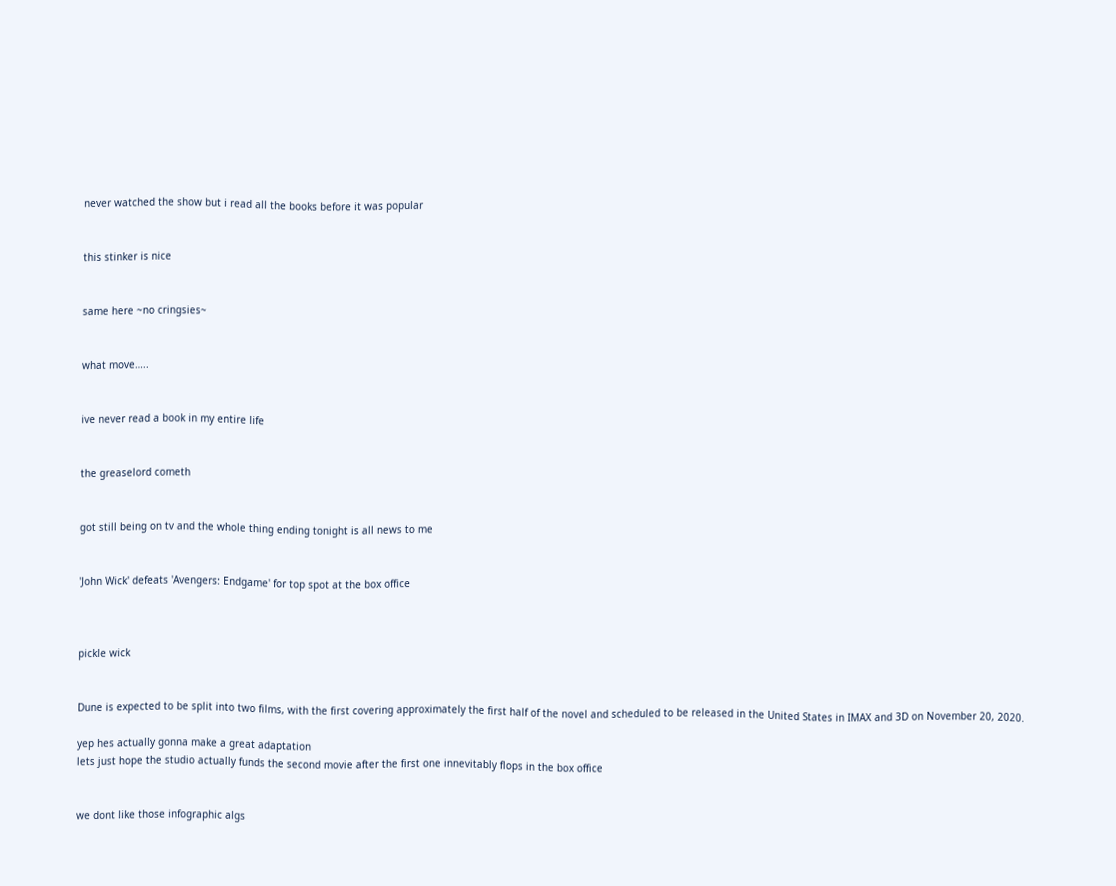never watched the show but i read all the books before it was popular


this stinker is nice


same here ~no cringsies~


what move…..


ive never read a book in my entire life


the greaselord cometh


got still being on tv and the whole thing ending tonight is all news to me


'John Wick' defeats 'Avengers: Endgame' for top spot at the box office



pickle wick


Dune is expected to be split into two films, with the first covering approximately the first half of the novel and scheduled to be released in the United States in IMAX and 3D on November 20, 2020.

yep hes actually gonna make a great adaptation
lets just hope the studio actually funds the second movie after the first one innevitably flops in the box office


we dont like those infographic algs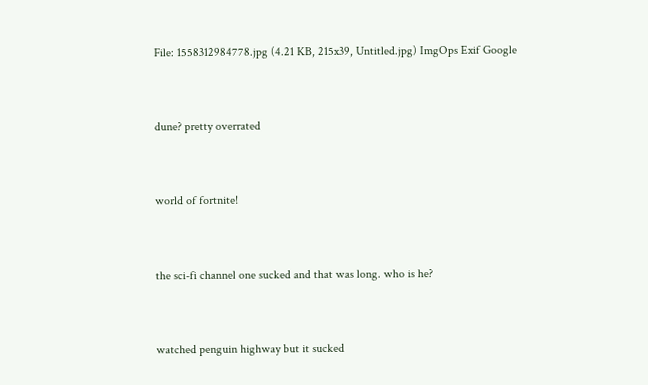File: 1558312984778.jpg (4.21 KB, 215x39, Untitled.jpg) ImgOps Exif Google


dune? pretty overrated


world of fortnite!


the sci-fi channel one sucked and that was long. who is he?


watched penguin highway but it sucked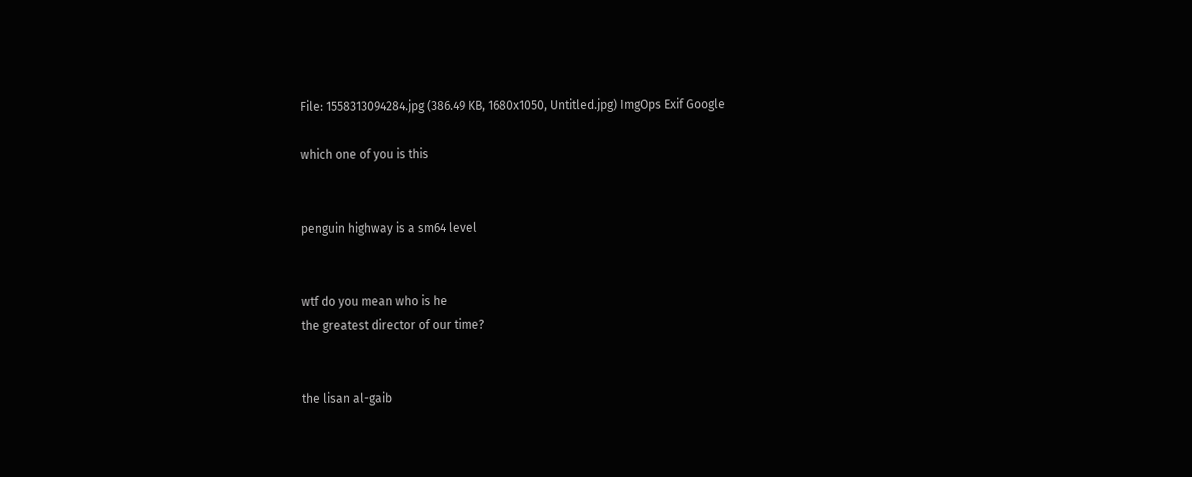File: 1558313094284.jpg (386.49 KB, 1680x1050, Untitled.jpg) ImgOps Exif Google

which one of you is this


penguin highway is a sm64 level


wtf do you mean who is he
the greatest director of our time?


the lisan al-gaib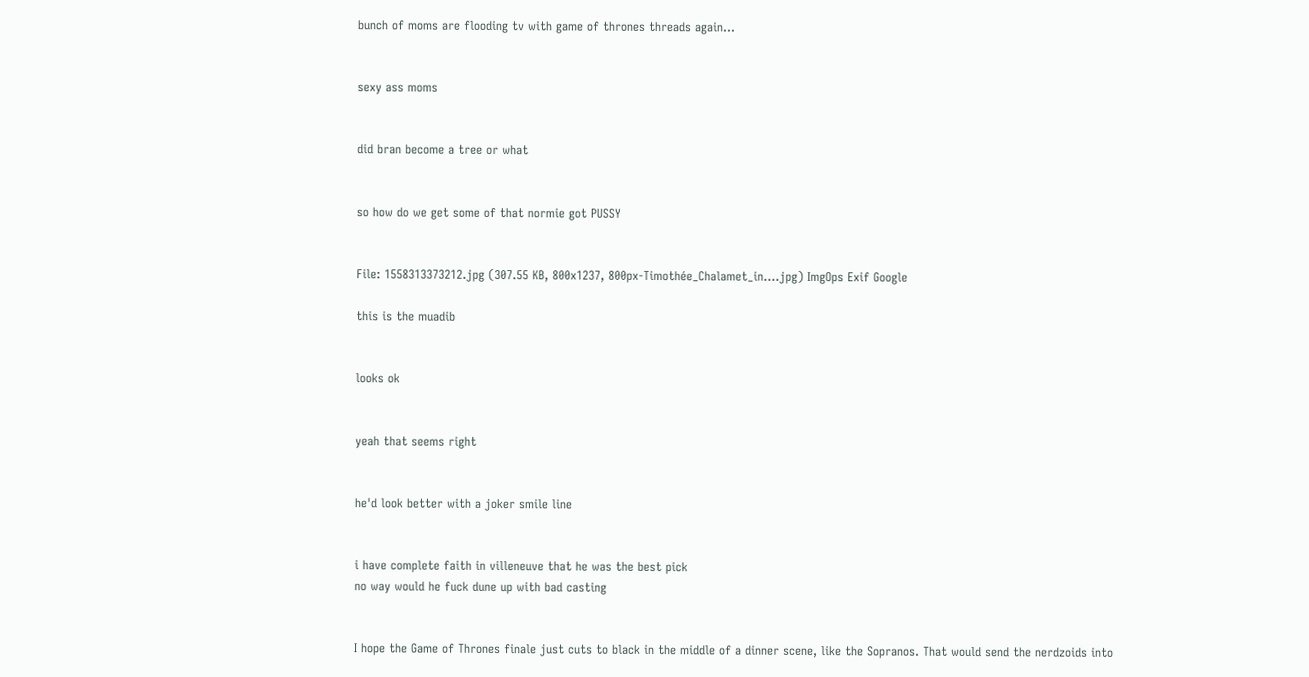bunch of moms are flooding tv with game of thrones threads again…


sexy ass moms


did bran become a tree or what


so how do we get some of that normie got PUSSY


File: 1558313373212.jpg (307.55 KB, 800x1237, 800px-Timothée_Chalamet_in….jpg) ImgOps Exif Google

this is the muadib


looks ok


yeah that seems right


he'd look better with a joker smile line


i have complete faith in villeneuve that he was the best pick
no way would he fuck dune up with bad casting


I hope the Game of Thrones finale just cuts to black in the middle of a dinner scene, like the Sopranos. That would send the nerdzoids into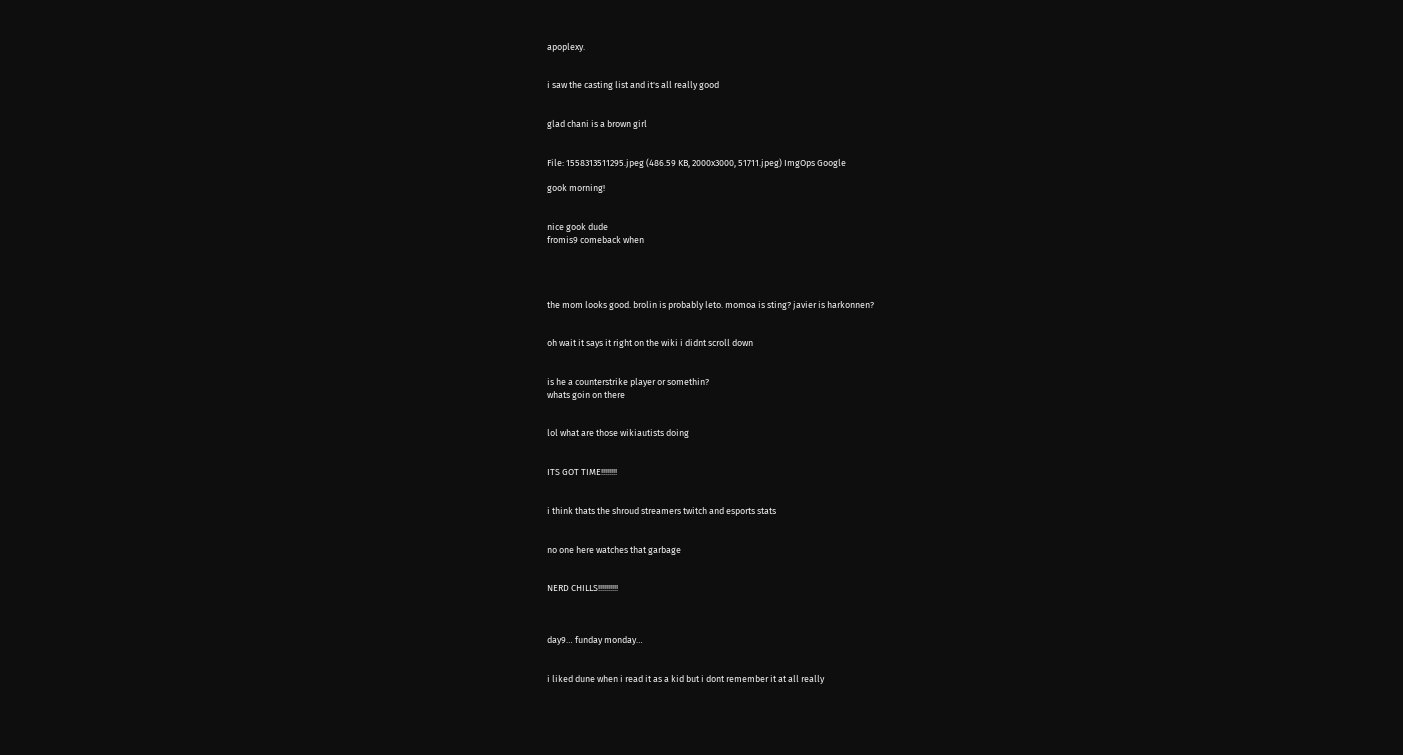apoplexy.


i saw the casting list and it's all really good


glad chani is a brown girl


File: 1558313511295.jpeg (486.59 KB, 2000x3000, 51711.jpeg) ImgOps Google

gook morning!


nice gook dude
fromis9 comeback when




the mom looks good. brolin is probably leto. momoa is sting? javier is harkonnen?


oh wait it says it right on the wiki i didnt scroll down


is he a counterstrike player or somethin?
whats goin on there


lol what are those wikiautists doing


ITS GOT TIME!!!!!!!!


i think thats the shroud streamers twitch and esports stats


no one here watches that garbage


NERD CHILLS!!!!!!!!!!



day9… funday monday…


i liked dune when i read it as a kid but i dont remember it at all really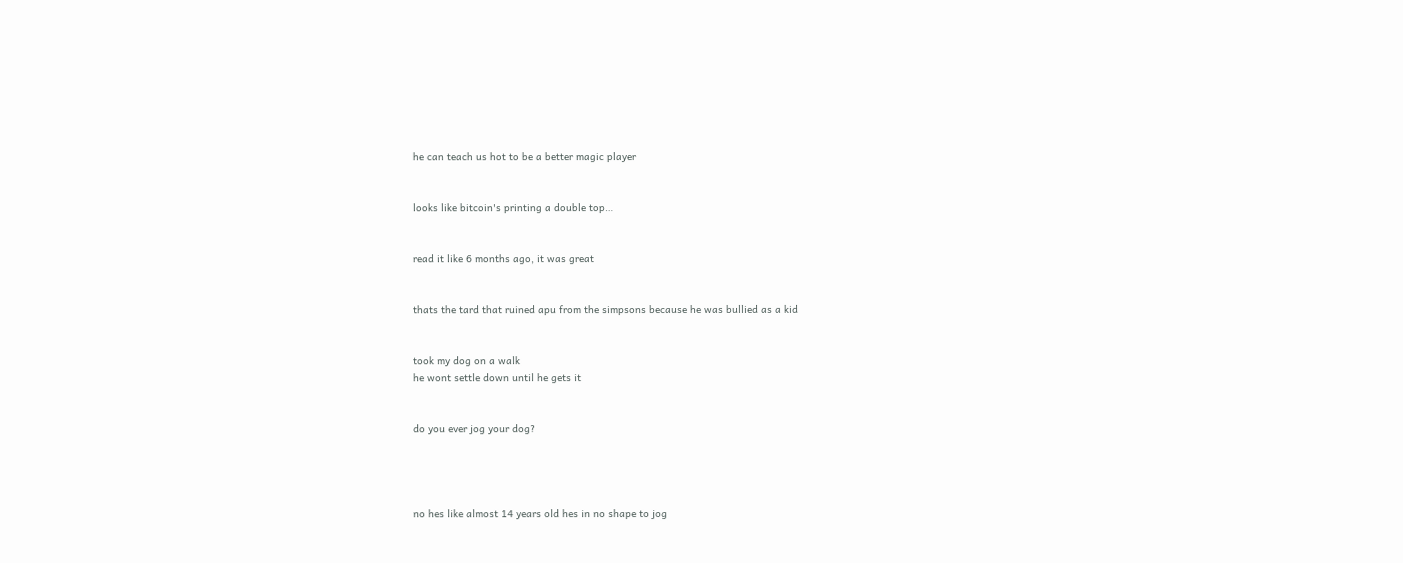he can teach us hot to be a better magic player


looks like bitcoin's printing a double top…


read it like 6 months ago, it was great


thats the tard that ruined apu from the simpsons because he was bullied as a kid


took my dog on a walk
he wont settle down until he gets it


do you ever jog your dog?




no hes like almost 14 years old hes in no shape to jog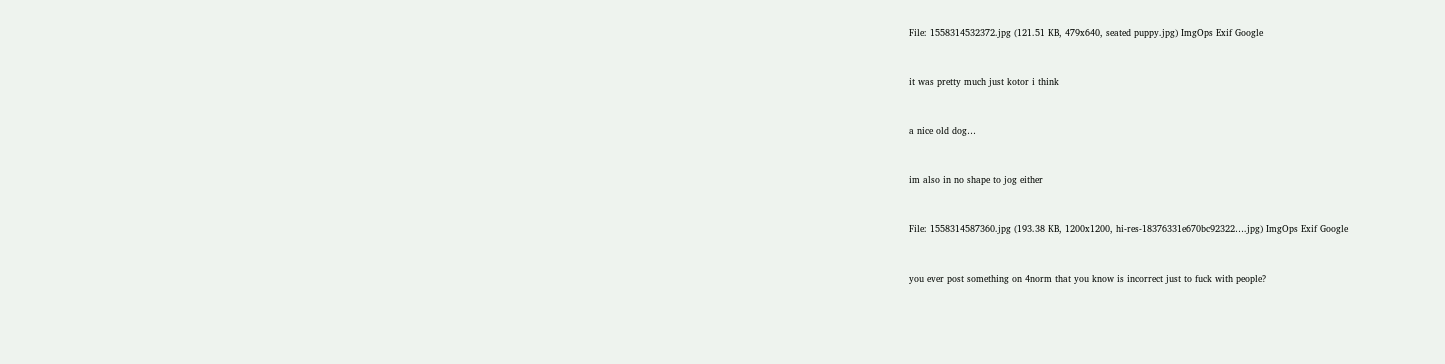File: 1558314532372.jpg (121.51 KB, 479x640, seated puppy.jpg) ImgOps Exif Google


it was pretty much just kotor i think


a nice old dog…


im also in no shape to jog either


File: 1558314587360.jpg (193.38 KB, 1200x1200, hi-res-18376331e670bc92322….jpg) ImgOps Exif Google


you ever post something on 4norm that you know is incorrect just to fuck with people?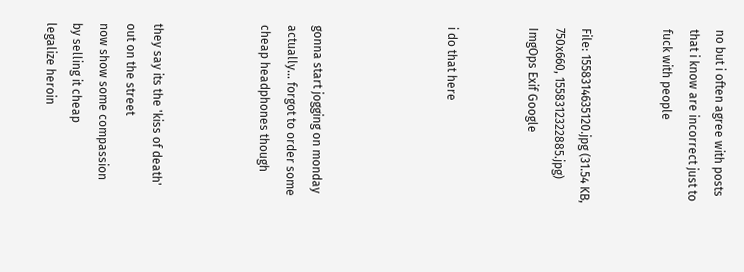no but i often agree with posts that i know are incorrect just to fuck with people


File: 1558314635120.jpg (31.54 KB, 750x660, 1558312322885.jpg) ImgOps Exif Google


i do that here




gonna start jogging on monday actually… forgot to order some cheap headphones though



they say its the 'kiss of death'
out on the street
now show some compassion
by selling it cheap
legalize heroin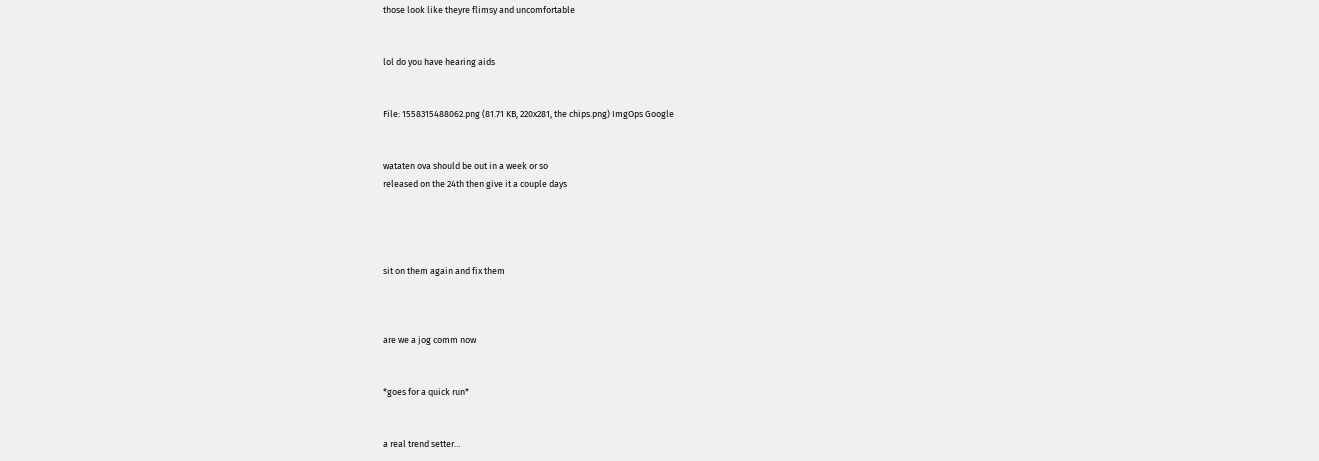those look like theyre flimsy and uncomfortable


lol do you have hearing aids


File: 1558315488062.png (81.71 KB, 220x281, the chips.png) ImgOps Google


wataten ova should be out in a week or so
released on the 24th then give it a couple days




sit on them again and fix them



are we a jog comm now


*goes for a quick run*


a real trend setter…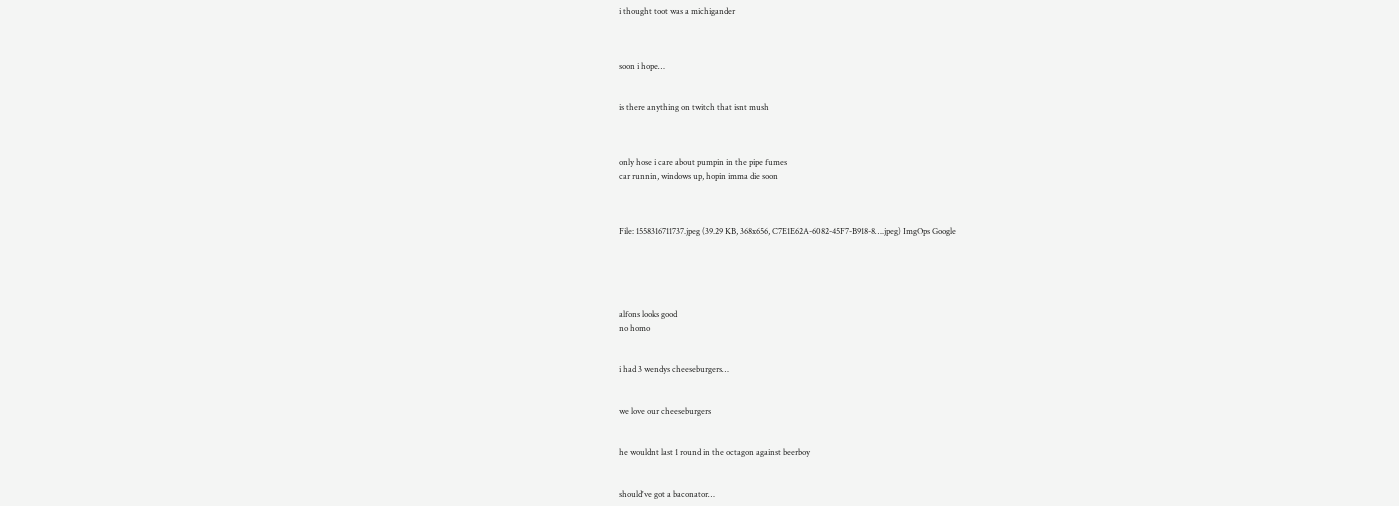i thought toot was a michigander



soon i hope…


is there anything on twitch that isnt mush



only hose i care about pumpin in the pipe fumes
car runnin, windows up, hopin imma die soon



File: 1558316711737.jpeg (39.29 KB, 368x656, C7E1E62A-6082-45F7-B918-8….jpeg) ImgOps Google





alfons looks good
no homo


i had 3 wendys cheeseburgers…


we love our cheeseburgers


he wouldnt last 1 round in the octagon against beerboy


should've got a baconator…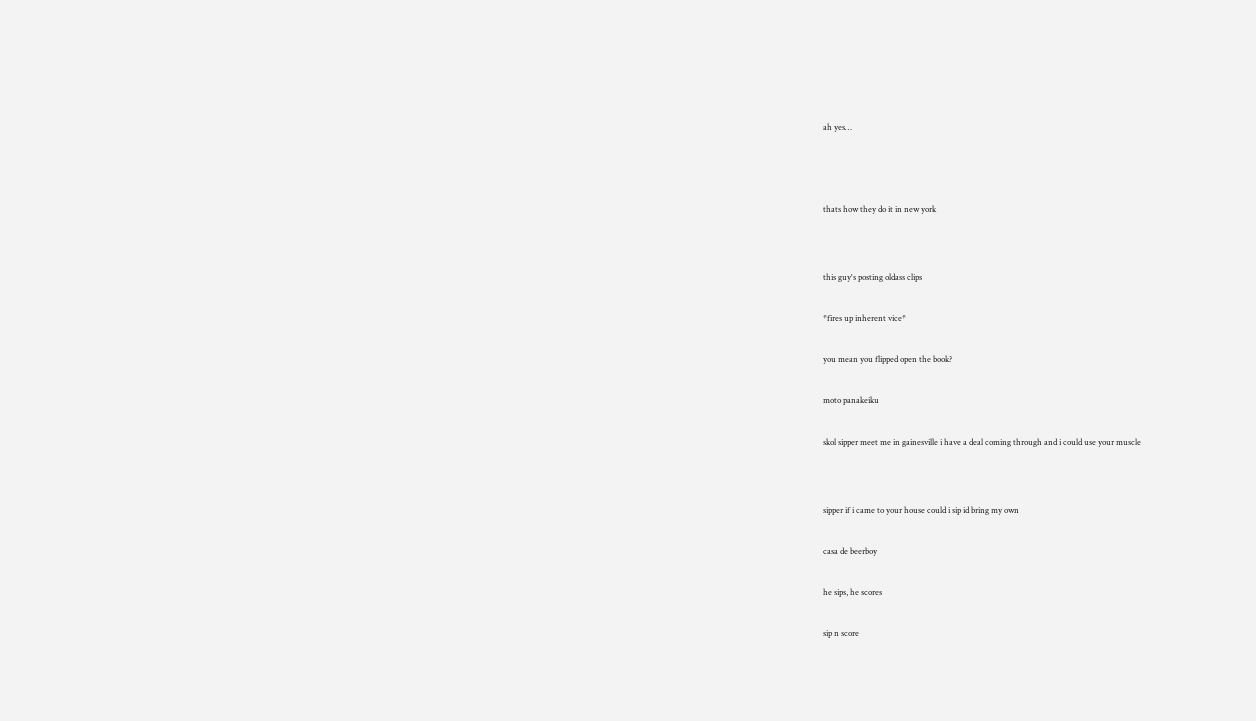ah yes…





thats how they do it in new york




this guy's posting oldass clips


*fires up inherent vice*


you mean you flipped open the book?


moto panakeiku


skol sipper meet me in gainesville i have a deal coming through and i could use your muscle




sipper if i came to your house could i sip id bring my own


casa de beerboy


he sips, he scores


sip n score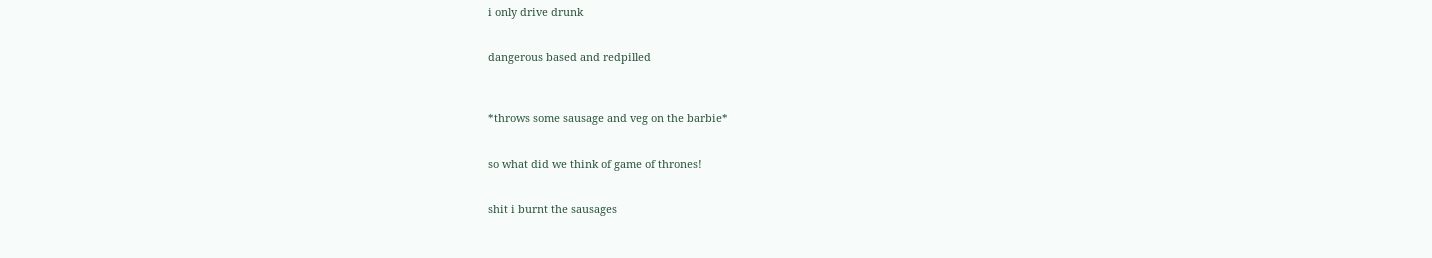i only drive drunk


dangerous based and redpilled



*throws some sausage and veg on the barbie*


so what did we think of game of thrones!


shit i burnt the sausages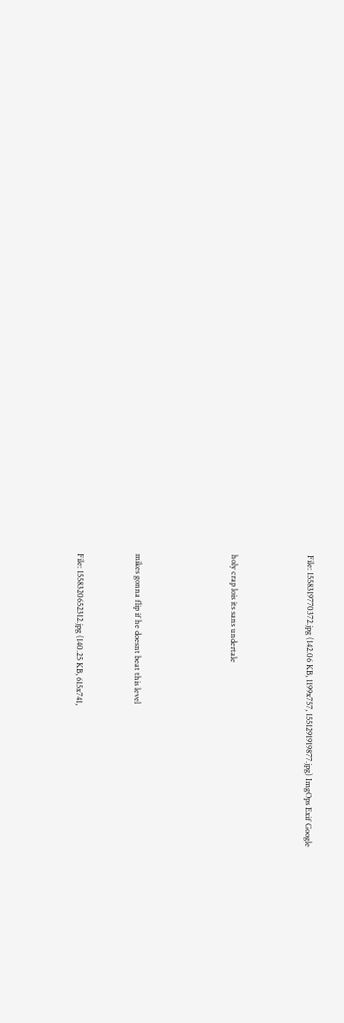File: 1558319770372.jpg (142.06 KB, 1199x757, 1551291919877.jpg) ImgOps Exif Google



holy crap lois its sans undertale




mikes gonna flip if he doesnt beat this level


File: 1558320652312.jpg (140.25 KB, 615x741,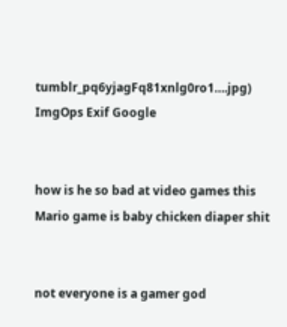tumblr_pq6yjagFq81xnlg0ro1….jpg) ImgOps Exif Google


how is he so bad at video games this Mario game is baby chicken diaper shit


not everyone is a gamer god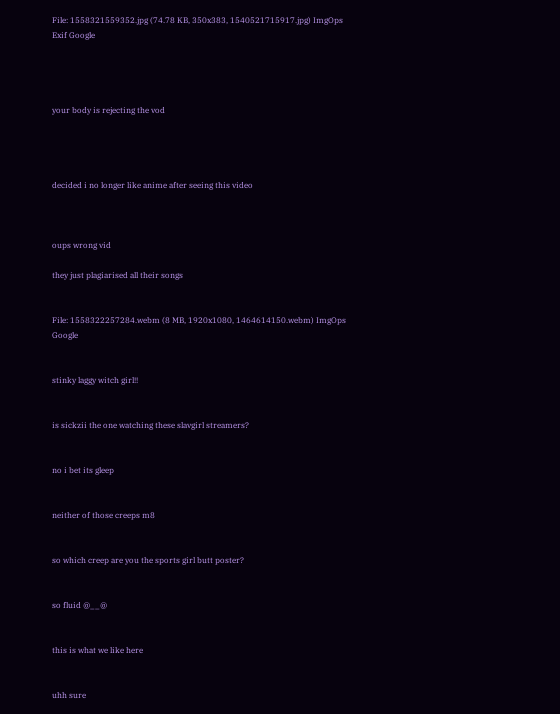File: 1558321559352.jpg (74.78 KB, 350x383, 1540521715917.jpg) ImgOps Exif Google




your body is rejecting the vod




decided i no longer like anime after seeing this video



oups wrong vid

they just plagiarised all their songs


File: 1558322257284.webm (8 MB, 1920x1080, 1464614150.webm) ImgOps Google


stinky laggy witch girl!!


is sickzii the one watching these slavgirl streamers?


no i bet its gleep


neither of those creeps m8


so which creep are you the sports girl butt poster?


so fluid @__@


this is what we like here


uhh sure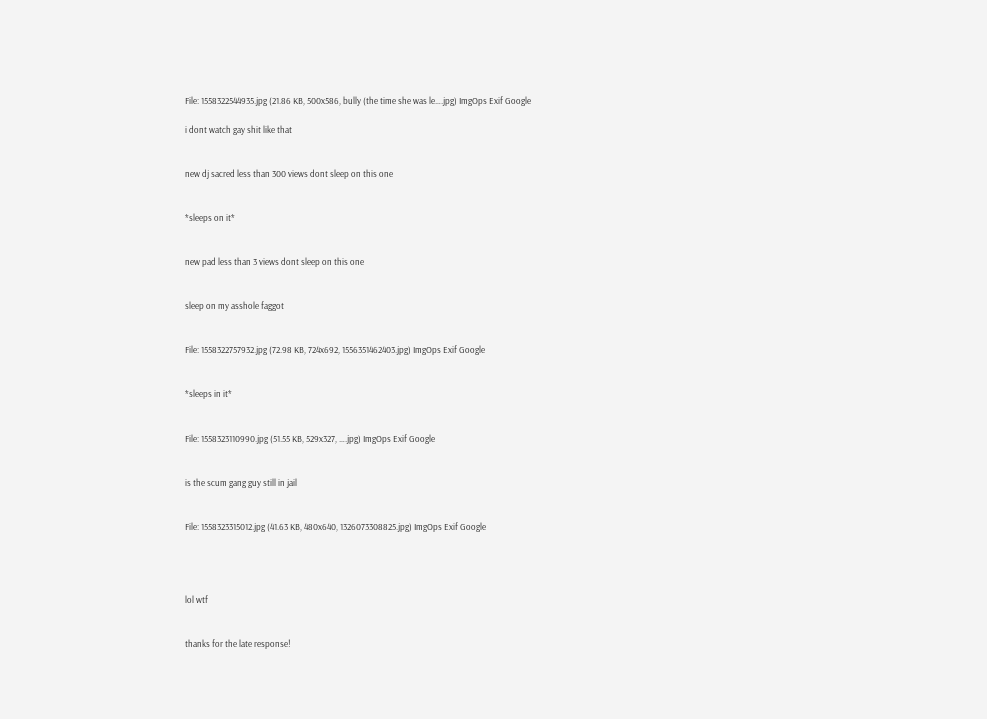File: 1558322544935.jpg (21.86 KB, 500x586, bully (the time she was le….jpg) ImgOps Exif Google

i dont watch gay shit like that


new dj sacred less than 300 views dont sleep on this one


*sleeps on it*


new pad less than 3 views dont sleep on this one


sleep on my asshole faggot


File: 1558322757932.jpg (72.98 KB, 724x692, 1556351462403.jpg) ImgOps Exif Google


*sleeps in it*


File: 1558323110990.jpg (51.55 KB, 529x327, ….jpg) ImgOps Exif Google


is the scum gang guy still in jail


File: 1558323315012.jpg (41.63 KB, 480x640, 1326073308825.jpg) ImgOps Exif Google




lol wtf


thanks for the late response!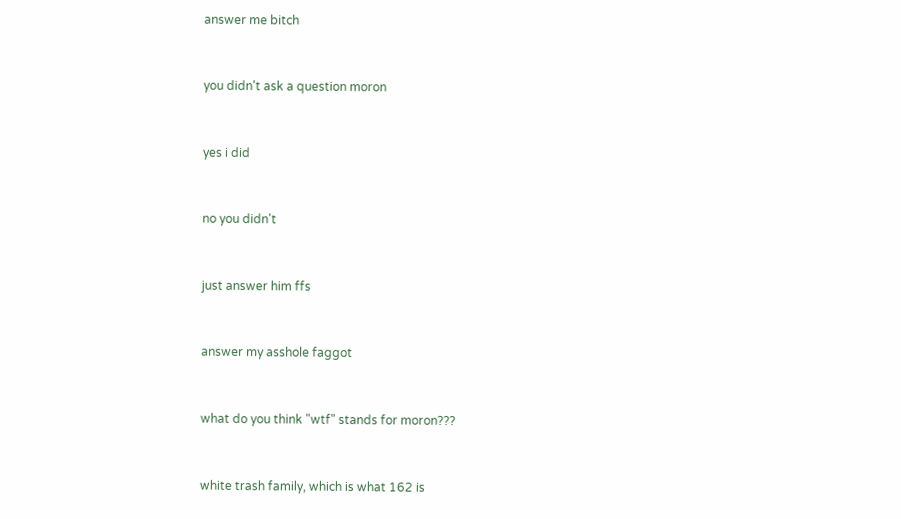answer me bitch


you didn't ask a question moron


yes i did


no you didn't


just answer him ffs


answer my asshole faggot


what do you think "wtf" stands for moron???


white trash family, which is what 162 is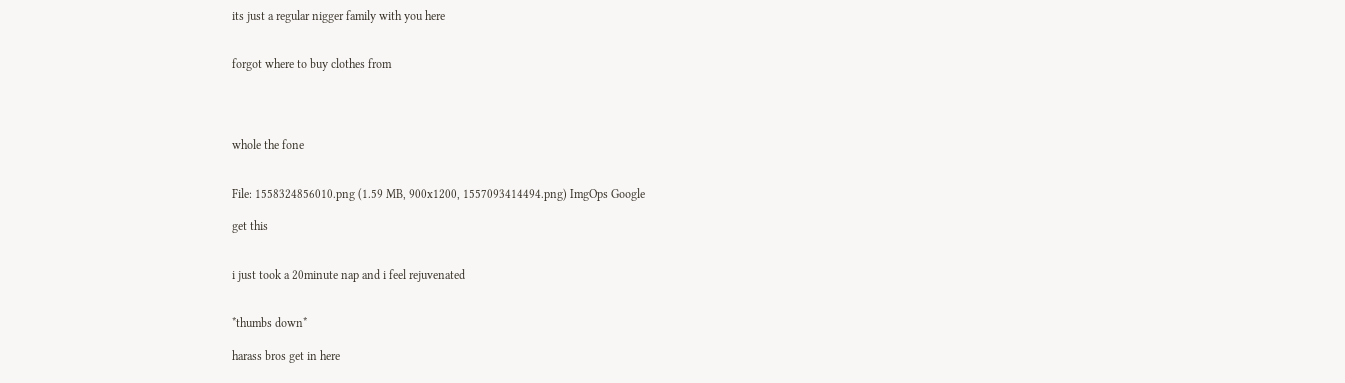its just a regular nigger family with you here


forgot where to buy clothes from




whole the fone


File: 1558324856010.png (1.59 MB, 900x1200, 1557093414494.png) ImgOps Google

get this


i just took a 20minute nap and i feel rejuvenated


*thumbs down*

harass bros get in here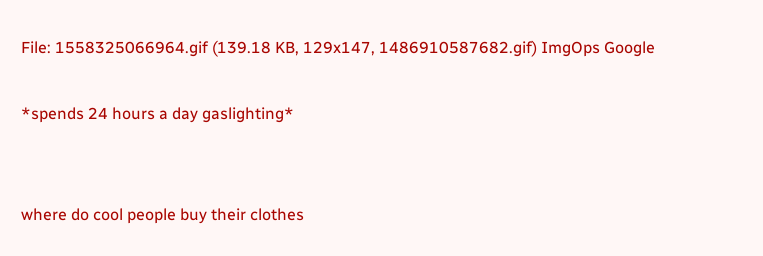File: 1558325066964.gif (139.18 KB, 129x147, 1486910587682.gif) ImgOps Google

*spends 24 hours a day gaslighting*


where do cool people buy their clothes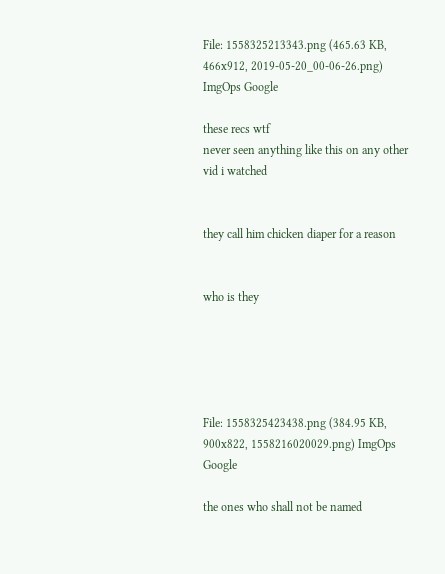File: 1558325213343.png (465.63 KB, 466x912, 2019-05-20_00-06-26.png) ImgOps Google

these recs wtf
never seen anything like this on any other vid i watched


they call him chicken diaper for a reason


who is they





File: 1558325423438.png (384.95 KB, 900x822, 1558216020029.png) ImgOps Google

the ones who shall not be named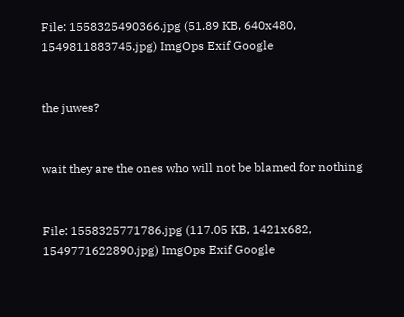File: 1558325490366.jpg (51.89 KB, 640x480, 1549811883745.jpg) ImgOps Exif Google


the juwes?


wait they are the ones who will not be blamed for nothing


File: 1558325771786.jpg (117.05 KB, 1421x682, 1549771622890.jpg) ImgOps Exif Google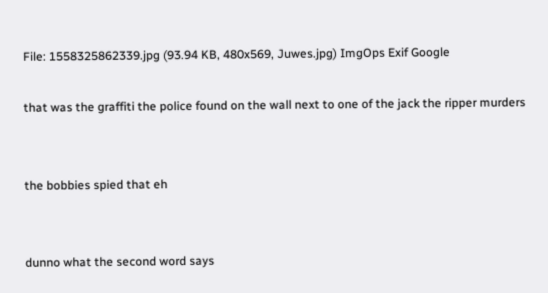File: 1558325862339.jpg (93.94 KB, 480x569, Juwes.jpg) ImgOps Exif Google

that was the graffiti the police found on the wall next to one of the jack the ripper murders


the bobbies spied that eh


dunno what the second word says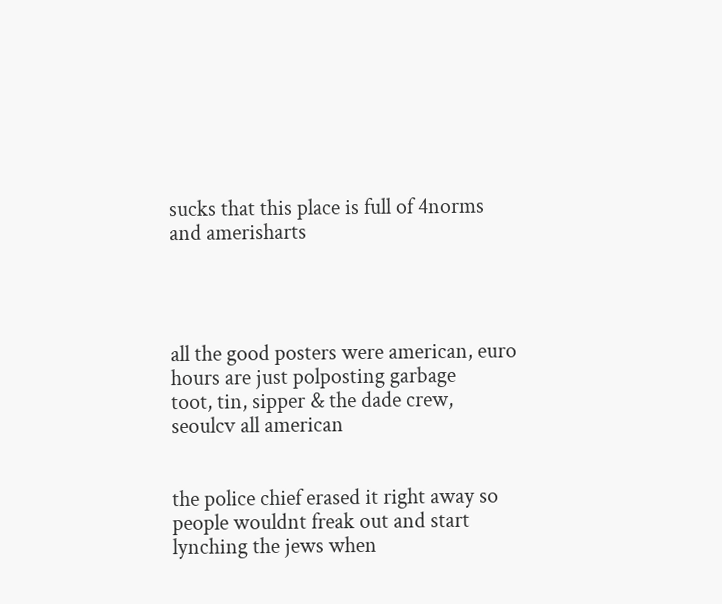sucks that this place is full of 4norms and amerisharts




all the good posters were american, euro hours are just polposting garbage
toot, tin, sipper & the dade crew, seoulcv all american


the police chief erased it right away so people wouldnt freak out and start lynching the jews when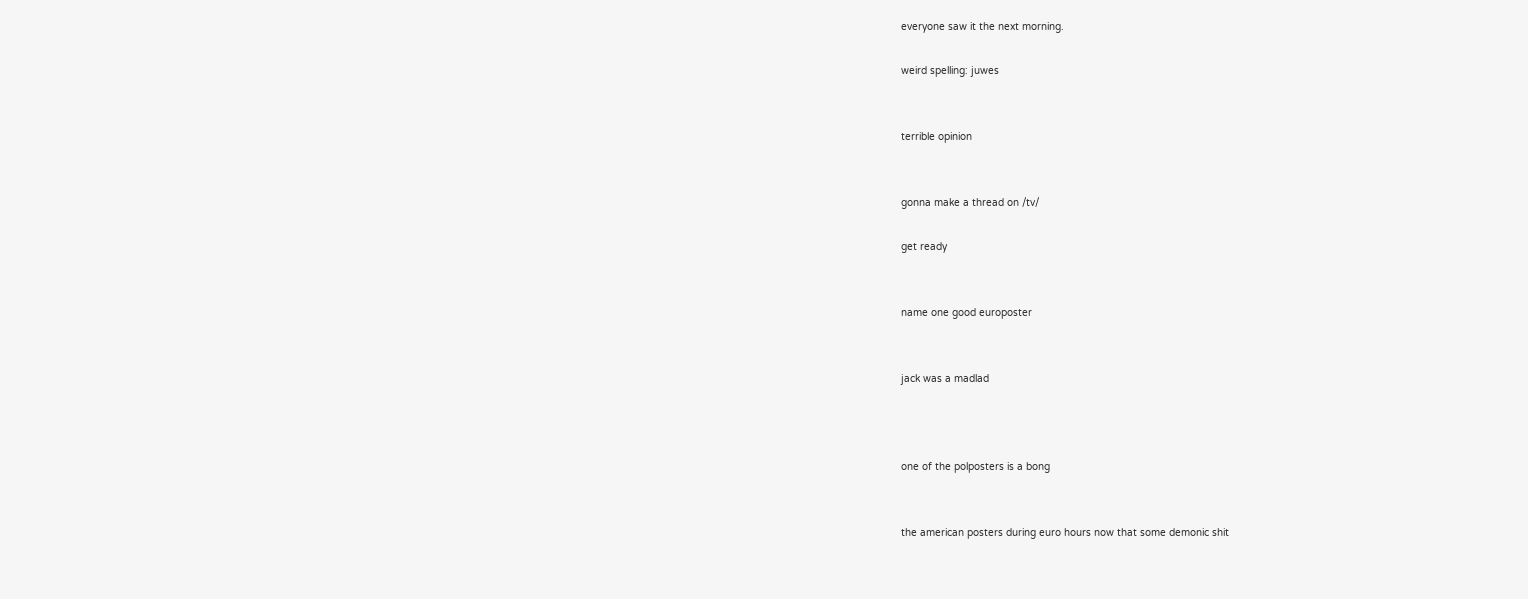everyone saw it the next morning.

weird spelling: juwes


terrible opinion


gonna make a thread on /tv/

get ready


name one good europoster


jack was a madlad



one of the polposters is a bong


the american posters during euro hours now that some demonic shit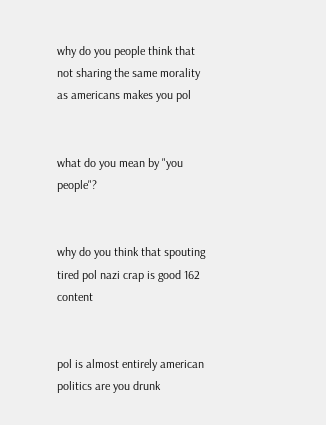why do you people think that not sharing the same morality as americans makes you pol


what do you mean by "you people"?


why do you think that spouting tired pol nazi crap is good 162 content


pol is almost entirely american politics are you drunk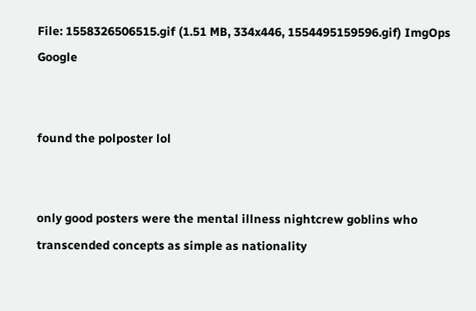File: 1558326506515.gif (1.51 MB, 334x446, 1554495159596.gif) ImgOps Google


found the polposter lol


only good posters were the mental illness nightcrew goblins who transcended concepts as simple as nationality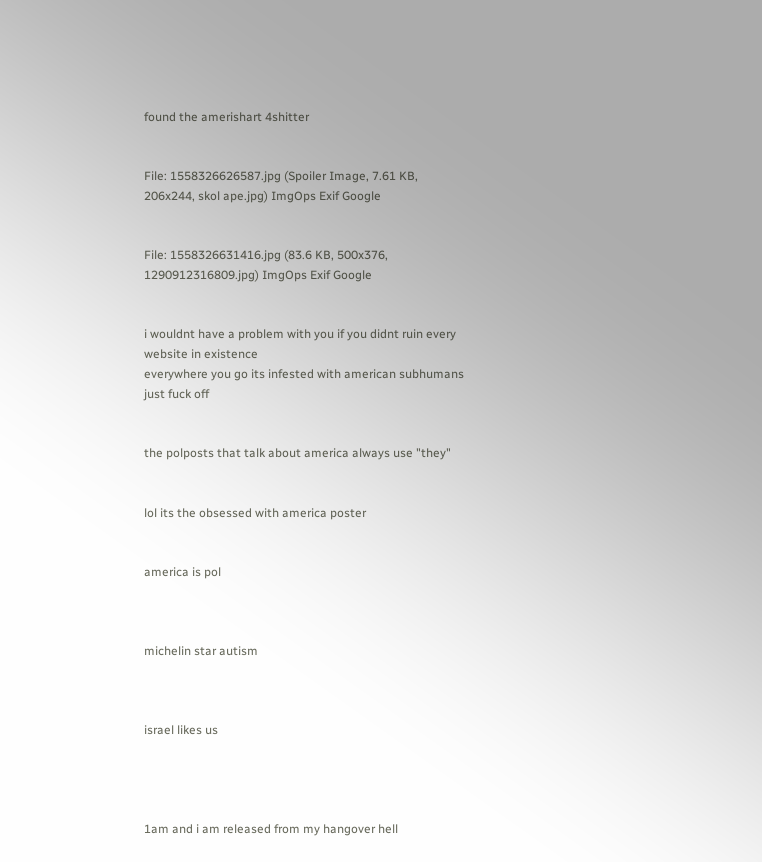found the amerishart 4shitter


File: 1558326626587.jpg (Spoiler Image, 7.61 KB, 206x244, skol ape.jpg) ImgOps Exif Google


File: 1558326631416.jpg (83.6 KB, 500x376, 1290912316809.jpg) ImgOps Exif Google


i wouldnt have a problem with you if you didnt ruin every website in existence
everywhere you go its infested with american subhumans
just fuck off


the polposts that talk about america always use "they"


lol its the obsessed with america poster


america is pol



michelin star autism



israel likes us




1am and i am released from my hangover hell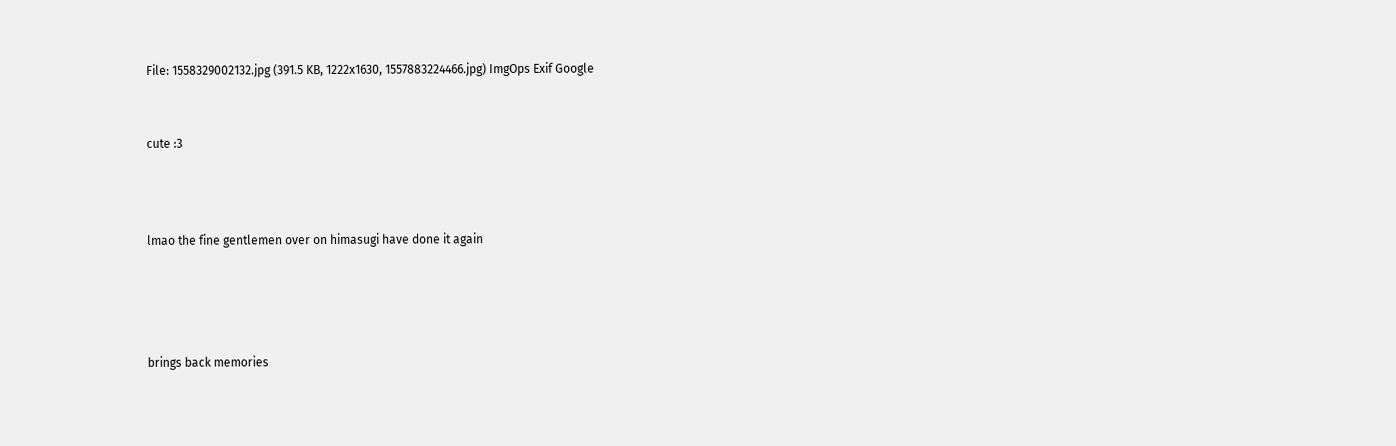File: 1558329002132.jpg (391.5 KB, 1222x1630, 1557883224466.jpg) ImgOps Exif Google


cute :3



lmao the fine gentlemen over on himasugi have done it again




brings back memories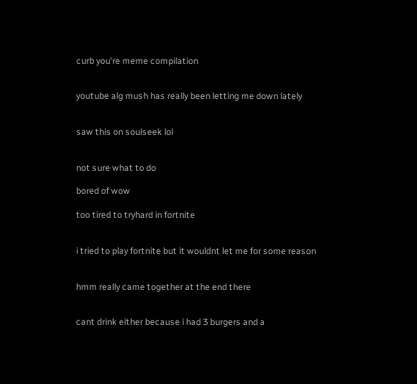curb you're meme compilation


youtube alg mush has really been letting me down lately


saw this on soulseek lol


not sure what to do

bored of wow

too tired to tryhard in fortnite


i tried to play fortnite but it wouldnt let me for some reason


hmm really came together at the end there


cant drink either because i had 3 burgers and a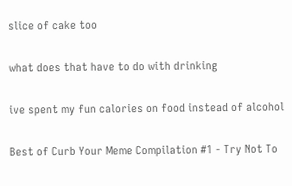slice of cake too


what does that have to do with drinking


ive spent my fun calories on food instead of alcohol


Best of Curb Your Meme Compilation #1 - Try Not To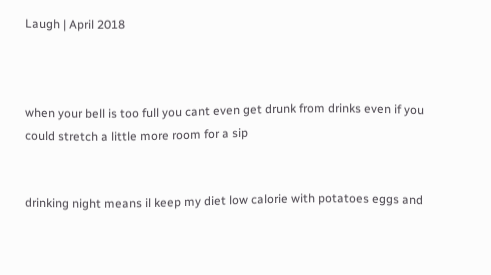Laugh | April 2018



when your bell is too full you cant even get drunk from drinks even if you could stretch a little more room for a sip


drinking night means il keep my diet low calorie with potatoes eggs and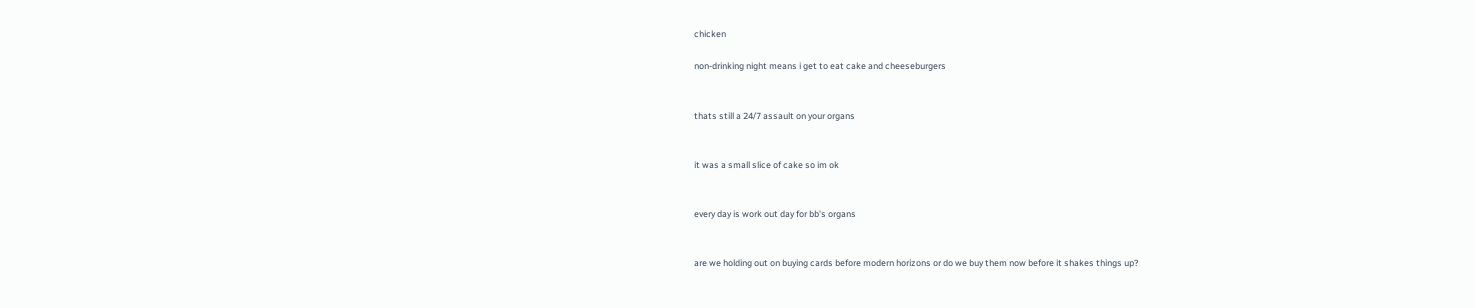chicken

non-drinking night means i get to eat cake and cheeseburgers


thats still a 24/7 assault on your organs


it was a small slice of cake so im ok


every day is work out day for bb's organs


are we holding out on buying cards before modern horizons or do we buy them now before it shakes things up?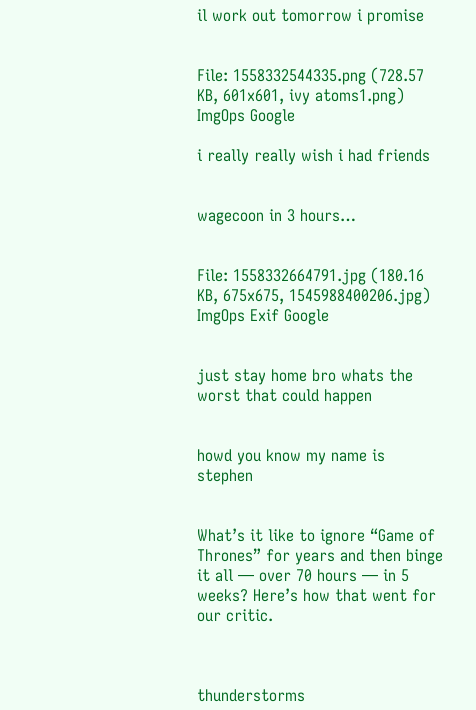il work out tomorrow i promise


File: 1558332544335.png (728.57 KB, 601x601, ivy atoms1.png) ImgOps Google

i really really wish i had friends


wagecoon in 3 hours…


File: 1558332664791.jpg (180.16 KB, 675x675, 1545988400206.jpg) ImgOps Exif Google


just stay home bro whats the worst that could happen


howd you know my name is stephen


What’s it like to ignore “Game of Thrones” for years and then binge it all — over 70 hours — in 5 weeks? Here’s how that went for our critic.



thunderstorms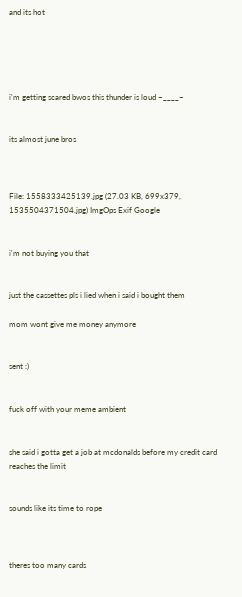and its hot





i'm getting scared bwos this thunder is loud ~____~


its almost june bros



File: 1558333425139.jpg (27.03 KB, 699x379, 1535504371504.jpg) ImgOps Exif Google


i'm not buying you that


just the cassettes pls i lied when i said i bought them

mom wont give me money anymore


sent :)


fuck off with your meme ambient


she said i gotta get a job at mcdonalds before my credit card reaches the limit


sounds like its time to rope



theres too many cards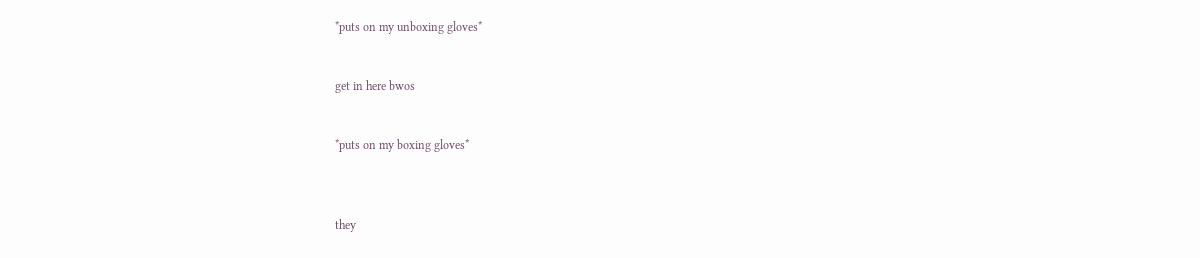*puts on my unboxing gloves*


get in here bwos


*puts on my boxing gloves*



they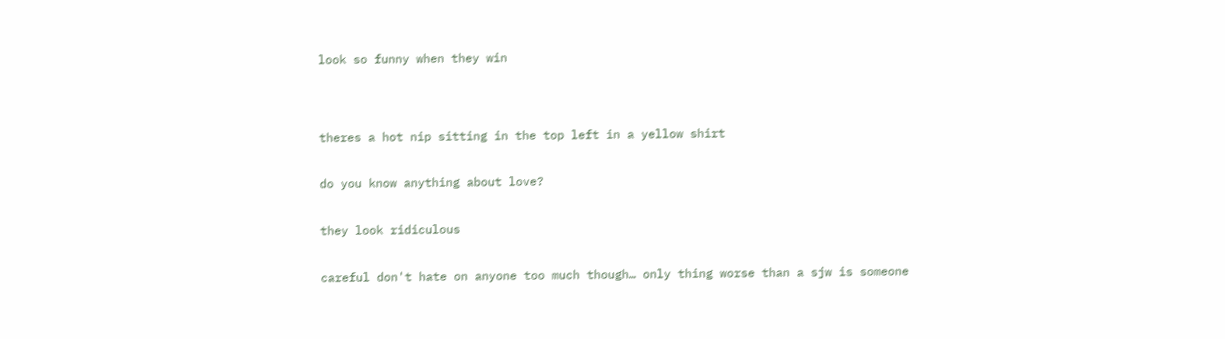look so funny when they win




theres a hot nip sitting in the top left in a yellow shirt


do you know anything about love?


they look ridiculous


careful don't hate on anyone too much though… only thing worse than a sjw is someone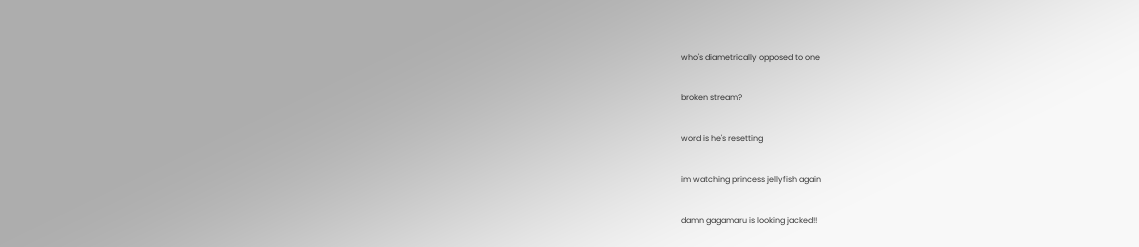who's diametrically opposed to one


broken stream?


word is he's resetting


im watching princess jellyfish again


damn gagamaru is looking jacked!!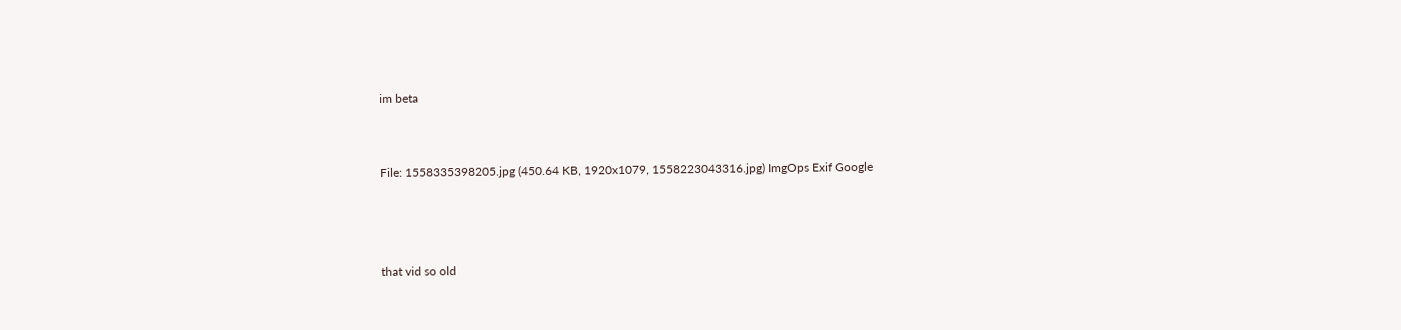im beta


File: 1558335398205.jpg (450.64 KB, 1920x1079, 1558223043316.jpg) ImgOps Exif Google



that vid so old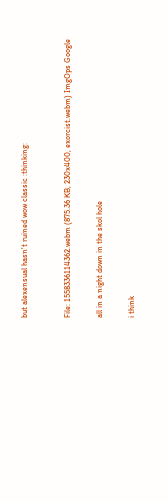but alexensual hasn't ruined wow classic :thinking:



File: 1558336114362.webm (875.36 KB, 230x400, exorcist.webm) ImgOps Google


all in a night down in the skol hole


i think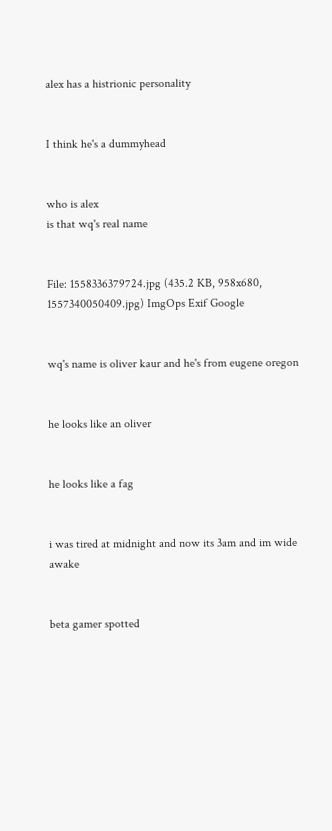alex has a histrionic personality


I think he's a dummyhead


who is alex
is that wq's real name


File: 1558336379724.jpg (435.2 KB, 958x680, 1557340050409.jpg) ImgOps Exif Google


wq's name is oliver kaur and he's from eugene oregon


he looks like an oliver


he looks like a fag


i was tired at midnight and now its 3am and im wide awake


beta gamer spotted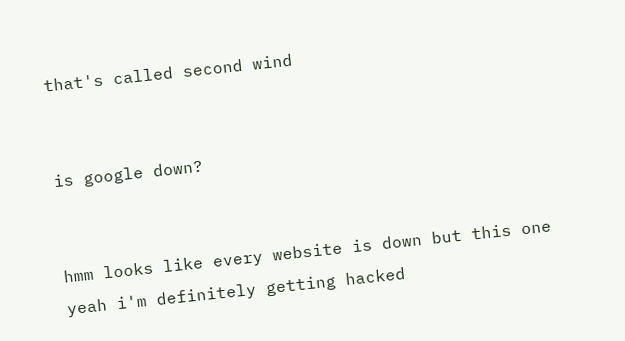that's called second wind


is google down?


hmm looks like every website is down but this one
yeah i'm definitely getting hacked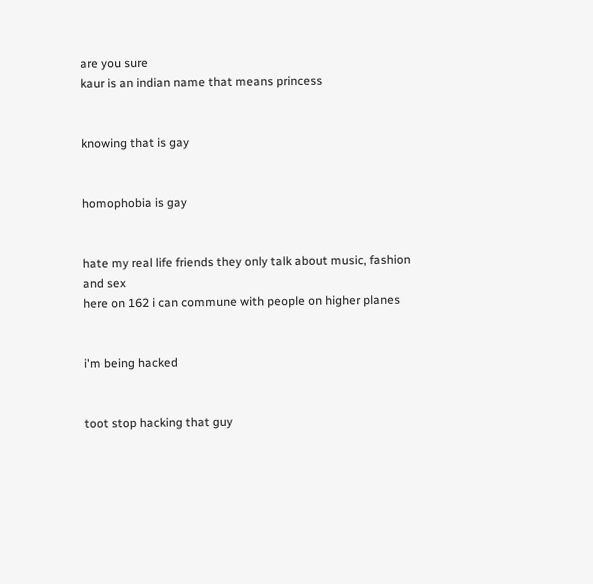are you sure
kaur is an indian name that means princess


knowing that is gay


homophobia is gay


hate my real life friends they only talk about music, fashion and sex
here on 162 i can commune with people on higher planes


i'm being hacked


toot stop hacking that guy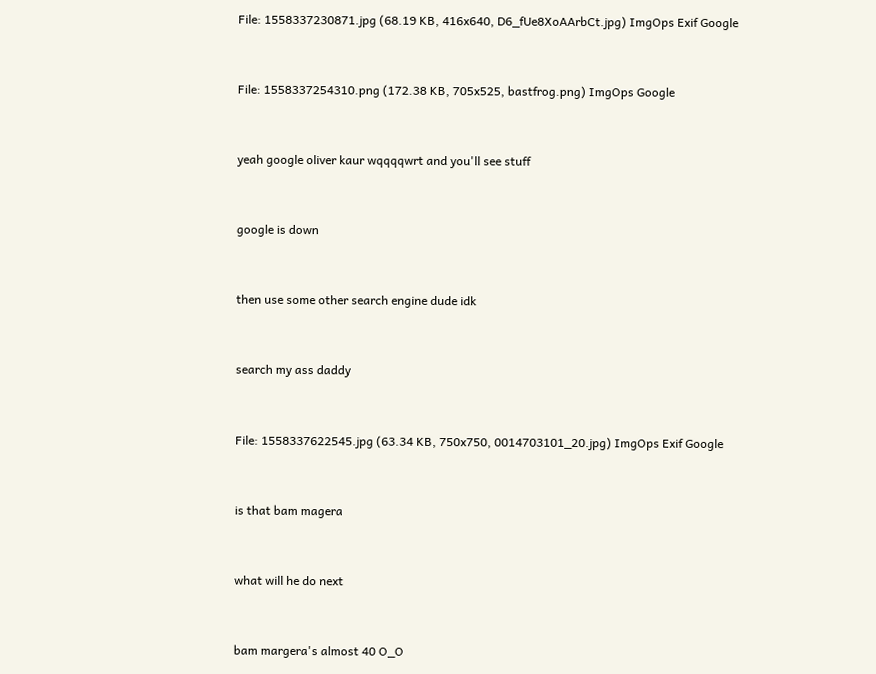File: 1558337230871.jpg (68.19 KB, 416x640, D6_fUe8XoAArbCt.jpg) ImgOps Exif Google


File: 1558337254310.png (172.38 KB, 705x525, bastfrog.png) ImgOps Google


yeah google oliver kaur wqqqqwrt and you'll see stuff


google is down


then use some other search engine dude idk


search my ass daddy


File: 1558337622545.jpg (63.34 KB, 750x750, 0014703101_20.jpg) ImgOps Exif Google


is that bam magera


what will he do next


bam margera's almost 40 O_O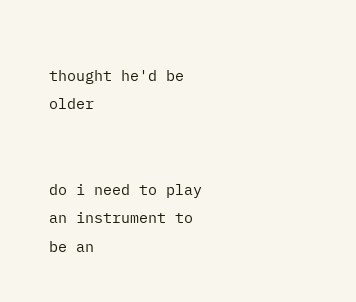thought he'd be older


do i need to play an instrument to be an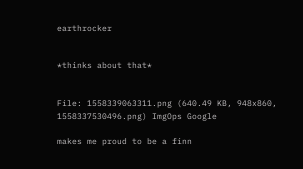earthrocker


*thinks about that*


File: 1558339063311.png (640.49 KB, 948x860, 1558337530496.png) ImgOps Google

makes me proud to be a finn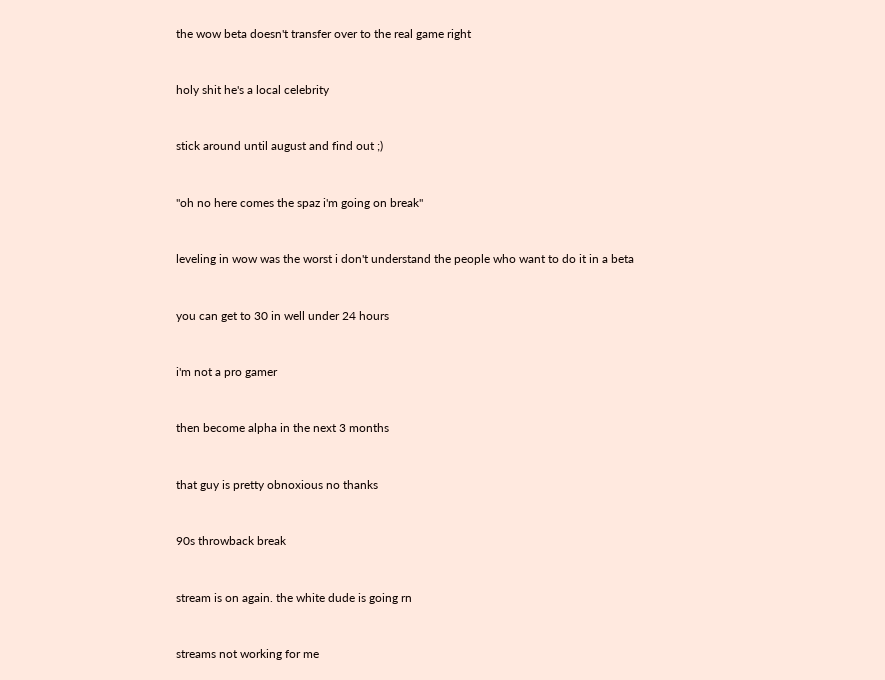the wow beta doesn't transfer over to the real game right


holy shit he's a local celebrity


stick around until august and find out ;)


"oh no here comes the spaz i'm going on break"


leveling in wow was the worst i don't understand the people who want to do it in a beta


you can get to 30 in well under 24 hours


i'm not a pro gamer


then become alpha in the next 3 months


that guy is pretty obnoxious no thanks


90s throwback break


stream is on again. the white dude is going rn


streams not working for me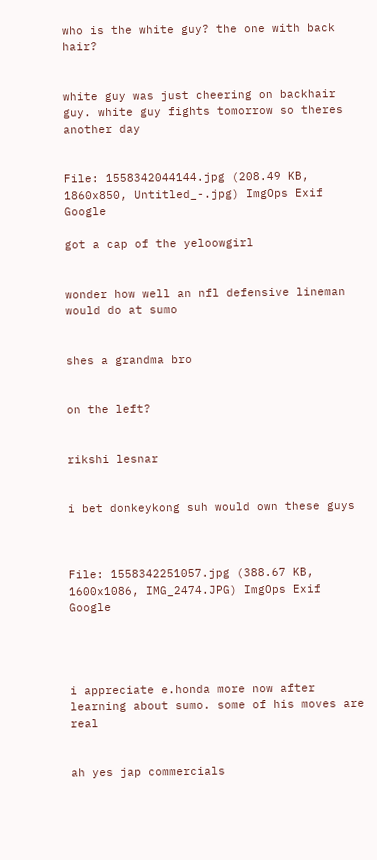who is the white guy? the one with back hair?


white guy was just cheering on backhair guy. white guy fights tomorrow so theres another day


File: 1558342044144.jpg (208.49 KB, 1860x850, Untitled_-.jpg) ImgOps Exif Google

got a cap of the yeloowgirl


wonder how well an nfl defensive lineman would do at sumo


shes a grandma bro


on the left?


rikshi lesnar


i bet donkeykong suh would own these guys



File: 1558342251057.jpg (388.67 KB, 1600x1086, IMG_2474.JPG) ImgOps Exif Google




i appreciate e.honda more now after learning about sumo. some of his moves are real


ah yes jap commercials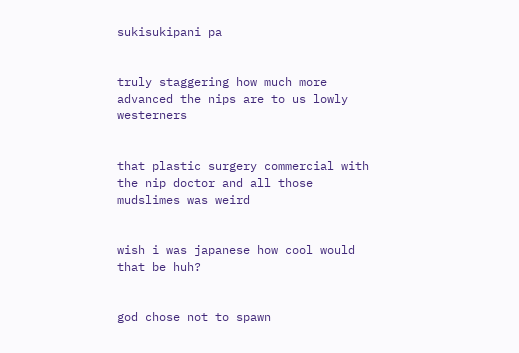sukisukipani pa


truly staggering how much more advanced the nips are to us lowly westerners


that plastic surgery commercial with the nip doctor and all those mudslimes was weird


wish i was japanese how cool would that be huh?


god chose not to spawn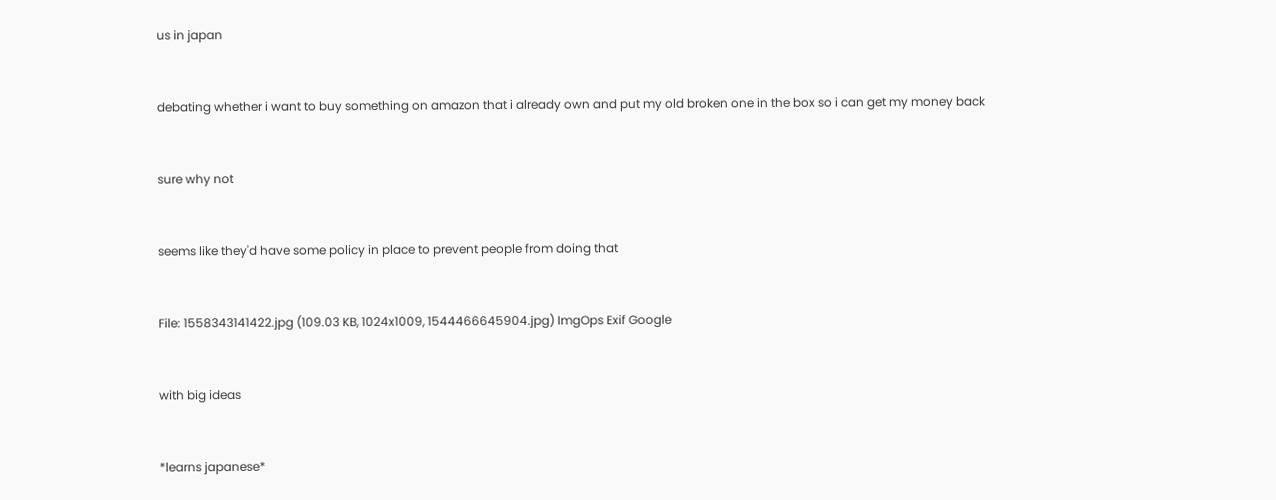us in japan


debating whether i want to buy something on amazon that i already own and put my old broken one in the box so i can get my money back


sure why not


seems like they'd have some policy in place to prevent people from doing that


File: 1558343141422.jpg (109.03 KB, 1024x1009, 1544466645904.jpg) ImgOps Exif Google


with big ideas


*learns japanese*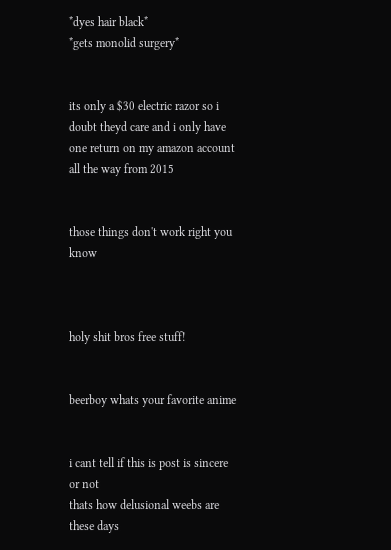*dyes hair black*
*gets monolid surgery*


its only a $30 electric razor so i doubt theyd care and i only have one return on my amazon account all the way from 2015


those things don't work right you know



holy shit bros free stuff!


beerboy whats your favorite anime


i cant tell if this is post is sincere or not
thats how delusional weebs are these days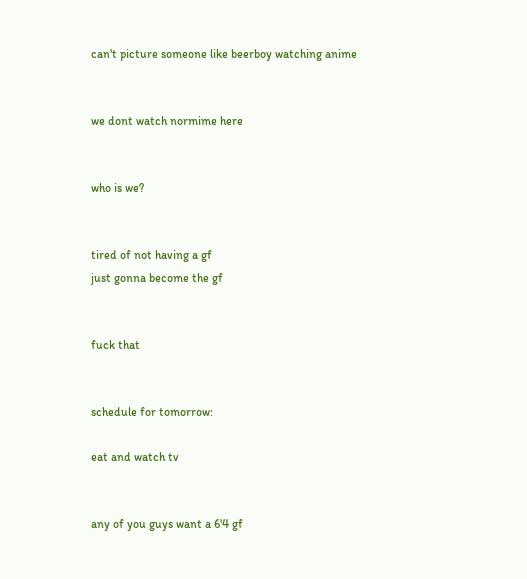can't picture someone like beerboy watching anime


we dont watch normime here


who is we?


tired of not having a gf
just gonna become the gf


fuck that


schedule for tomorrow:

eat and watch tv


any of you guys want a 6'4 gf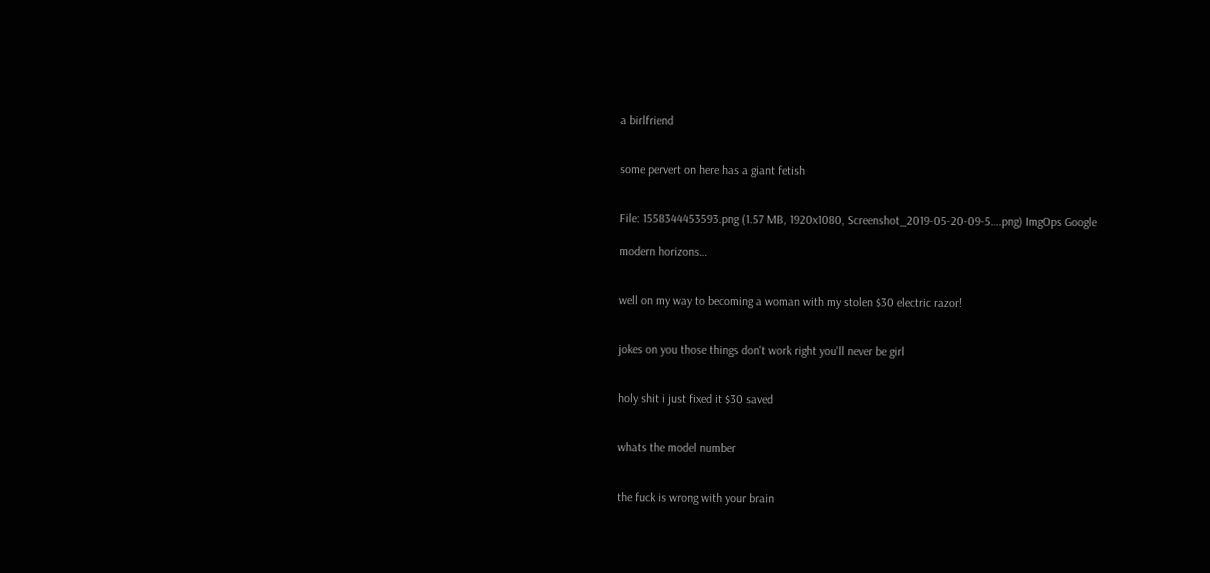a birlfriend


some pervert on here has a giant fetish


File: 1558344453593.png (1.57 MB, 1920x1080, Screenshot_2019-05-20-09-5….png) ImgOps Google

modern horizons…


well on my way to becoming a woman with my stolen $30 electric razor!


jokes on you those things don't work right you'll never be girl


holy shit i just fixed it $30 saved


whats the model number


the fuck is wrong with your brain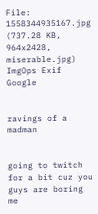File: 1558344935167.jpg (737.28 KB, 964x2428, miserable.jpg) ImgOps Exif Google


ravings of a madman


going to twitch for a bit cuz you guys are boring me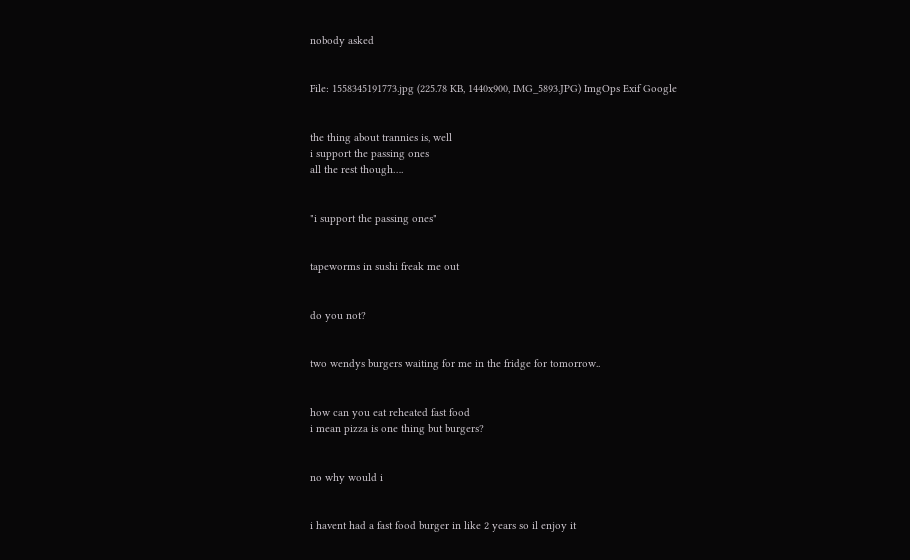nobody asked


File: 1558345191773.jpg (225.78 KB, 1440x900, IMG_5893.JPG) ImgOps Exif Google


the thing about trannies is, well
i support the passing ones
all the rest though….


"i support the passing ones"


tapeworms in sushi freak me out


do you not?


two wendys burgers waiting for me in the fridge for tomorrow..


how can you eat reheated fast food
i mean pizza is one thing but burgers?


no why would i


i havent had a fast food burger in like 2 years so il enjoy it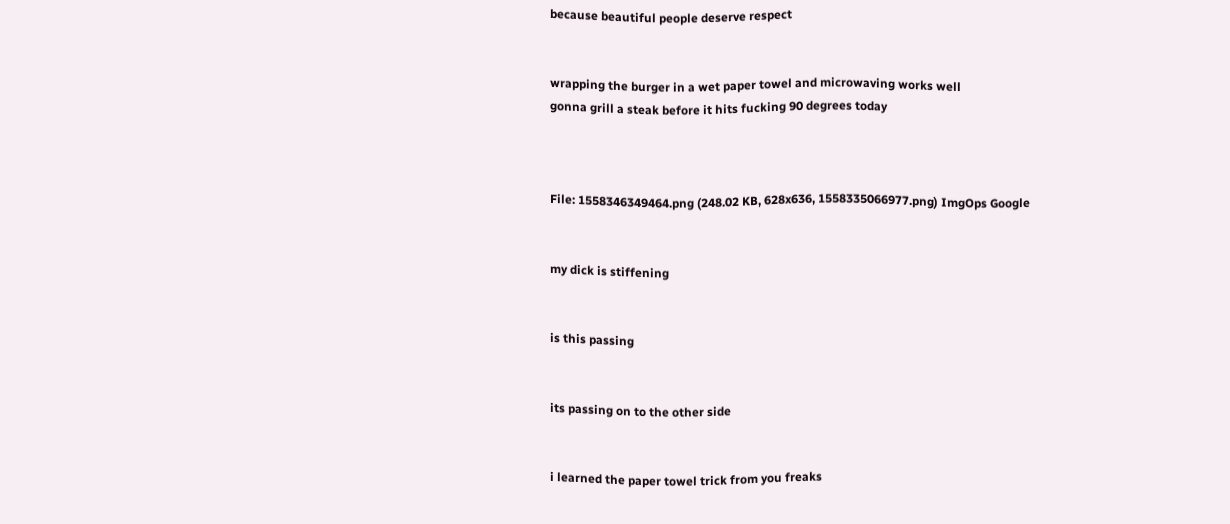because beautiful people deserve respect


wrapping the burger in a wet paper towel and microwaving works well
gonna grill a steak before it hits fucking 90 degrees today



File: 1558346349464.png (248.02 KB, 628x636, 1558335066977.png) ImgOps Google


my dick is stiffening


is this passing


its passing on to the other side


i learned the paper towel trick from you freaks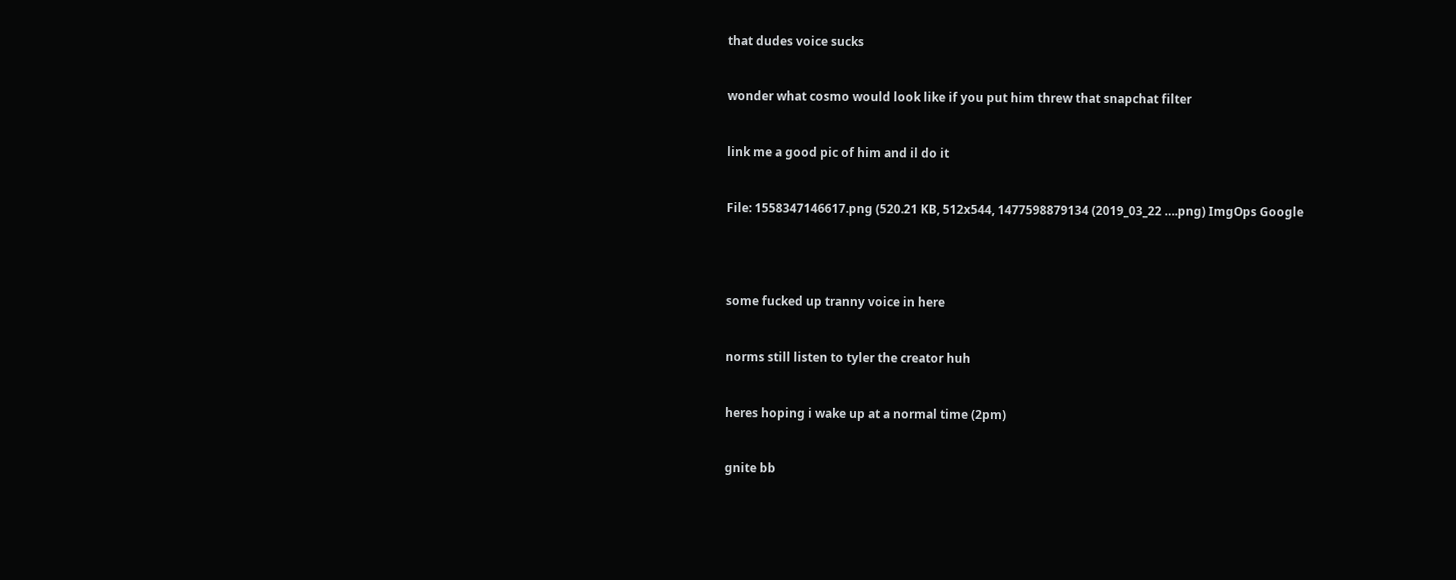that dudes voice sucks


wonder what cosmo would look like if you put him threw that snapchat filter


link me a good pic of him and il do it


File: 1558347146617.png (520.21 KB, 512x544, 1477598879134 (2019_03_22 ….png) ImgOps Google




some fucked up tranny voice in here


norms still listen to tyler the creator huh


heres hoping i wake up at a normal time (2pm)


gnite bb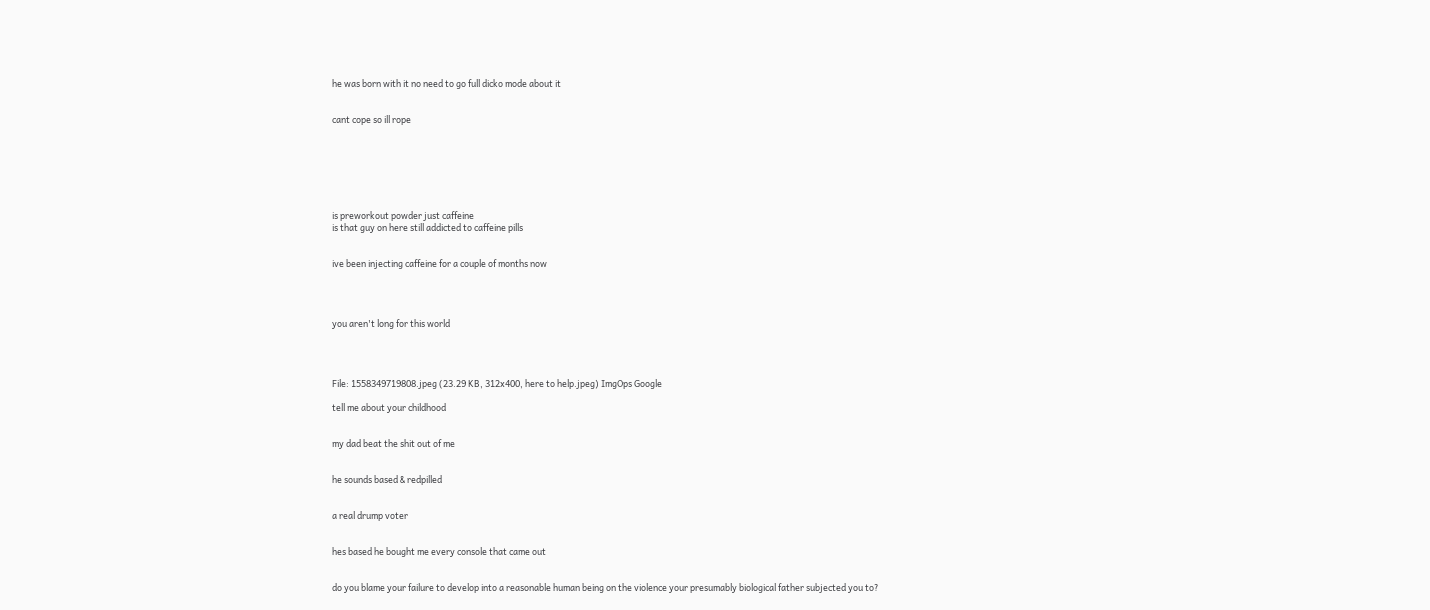he was born with it no need to go full dicko mode about it


cant cope so ill rope







is preworkout powder just caffeine
is that guy on here still addicted to caffeine pills


ive been injecting caffeine for a couple of months now




you aren't long for this world




File: 1558349719808.jpeg (23.29 KB, 312x400, here to help.jpeg) ImgOps Google

tell me about your childhood


my dad beat the shit out of me


he sounds based & redpilled


a real drump voter


hes based he bought me every console that came out


do you blame your failure to develop into a reasonable human being on the violence your presumably biological father subjected you to?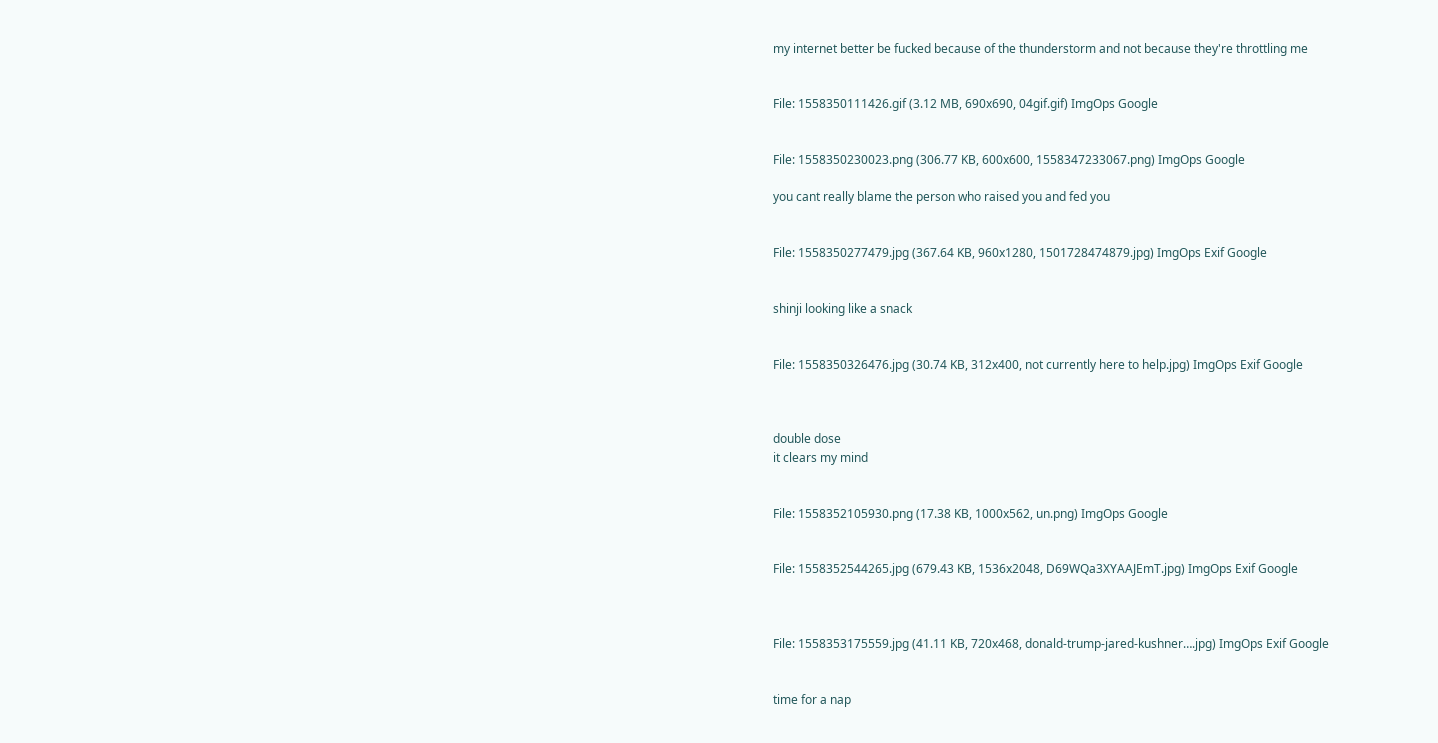my internet better be fucked because of the thunderstorm and not because they're throttling me


File: 1558350111426.gif (3.12 MB, 690x690, 04gif.gif) ImgOps Google


File: 1558350230023.png (306.77 KB, 600x600, 1558347233067.png) ImgOps Google

you cant really blame the person who raised you and fed you


File: 1558350277479.jpg (367.64 KB, 960x1280, 1501728474879.jpg) ImgOps Exif Google


shinji looking like a snack


File: 1558350326476.jpg (30.74 KB, 312x400, not currently here to help.jpg) ImgOps Exif Google



double dose
it clears my mind


File: 1558352105930.png (17.38 KB, 1000x562, un.png) ImgOps Google


File: 1558352544265.jpg (679.43 KB, 1536x2048, D69WQa3XYAAJEmT.jpg) ImgOps Exif Google



File: 1558353175559.jpg (41.11 KB, 720x468, donald-trump-jared-kushner….jpg) ImgOps Exif Google


time for a nap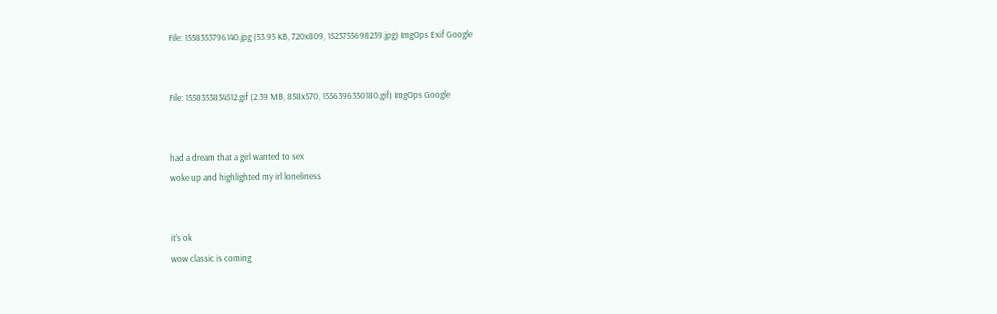File: 1558353796140.jpg (53.95 KB, 720x809, 1523755698239.jpg) ImgOps Exif Google


File: 1558353834512.gif (2.39 MB, 858x570, 1556396350180.gif) ImgOps Google


had a dream that a girl wanted to sex
woke up and highlighted my irl loneliness


it’s ok
wow classic is coming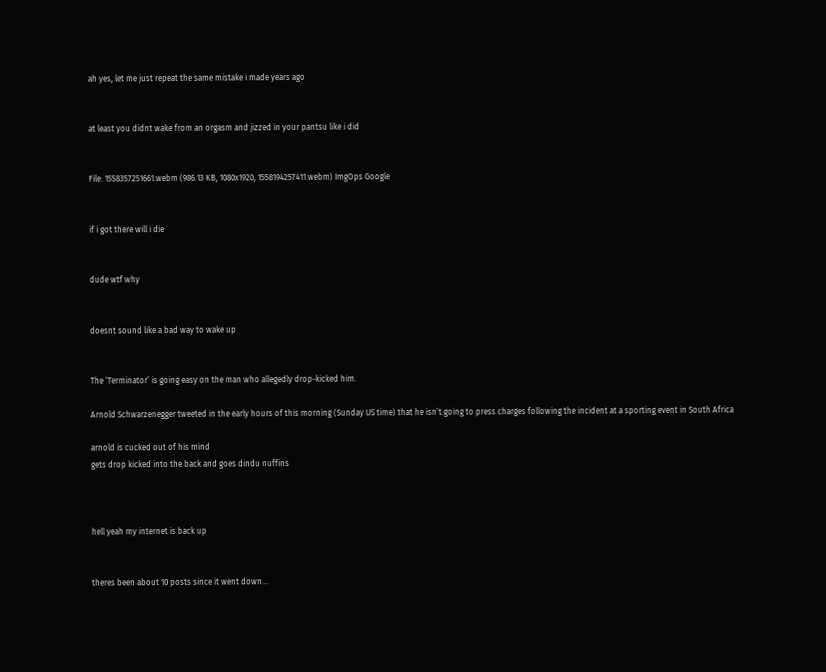ah yes, let me just repeat the same mistake i made years ago


at least you didnt wake from an orgasm and jizzed in your pantsu like i did


File: 1558357251661.webm (986.13 KB, 1080x1920, 1558194257411.webm) ImgOps Google


if i got there will i die


dude wtf why


doesnt sound like a bad way to wake up


The ‘Terminator’ is going easy on the man who allegedly drop-kicked him.

Arnold Schwarzenegger tweeted in the early hours of this morning (Sunday US time) that he isn’t going to press charges following the incident at a sporting event in South Africa

arnold is cucked out of his mind
gets drop kicked into the back and goes dindu nuffins



hell yeah my internet is back up


theres been about 10 posts since it went down…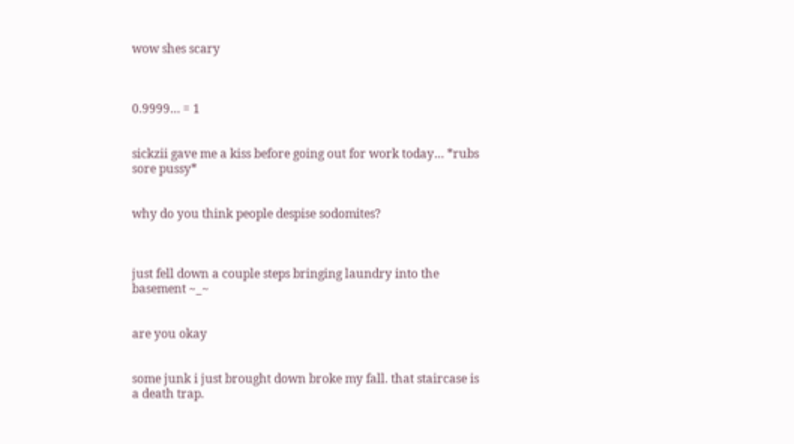wow shes scary



0.9999… = 1


sickzii gave me a kiss before going out for work today… *rubs sore pussy*


why do you think people despise sodomites?



just fell down a couple steps bringing laundry into the basement ~_~


are you okay


some junk i just brought down broke my fall. that staircase is a death trap.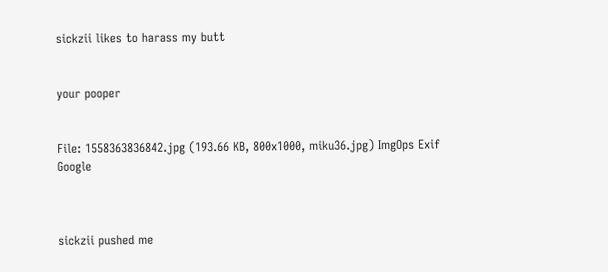sickzii likes to harass my butt


your pooper


File: 1558363836842.jpg (193.66 KB, 800x1000, miku36.jpg) ImgOps Exif Google



sickzii pushed me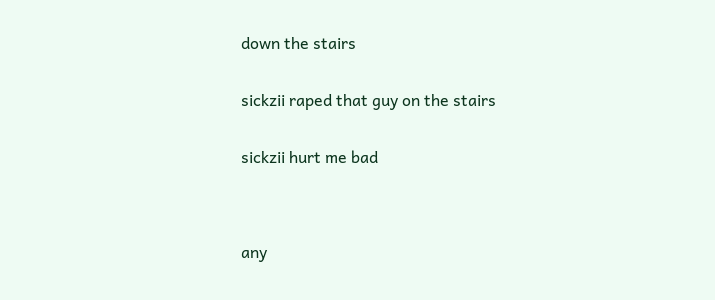down the stairs


sickzii raped that guy on the stairs


sickzii hurt me bad




any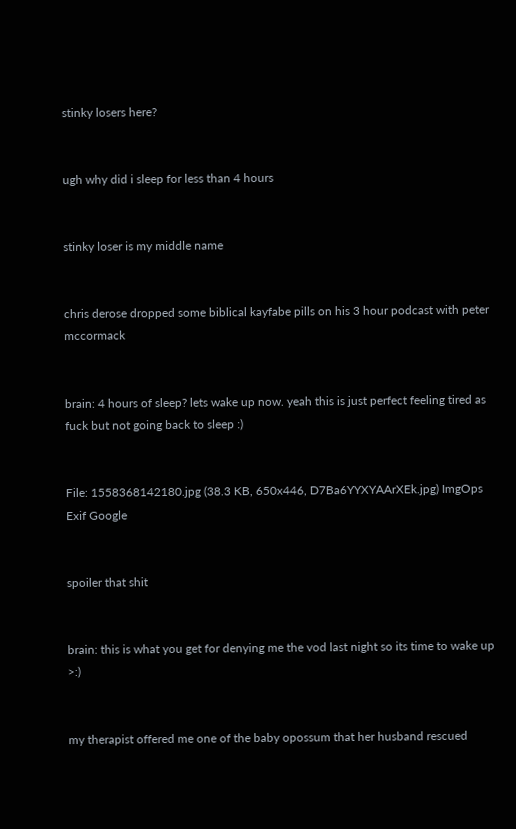stinky losers here?


ugh why did i sleep for less than 4 hours


stinky loser is my middle name


chris derose dropped some biblical kayfabe pills on his 3 hour podcast with peter mccormack


brain: 4 hours of sleep? lets wake up now. yeah this is just perfect feeling tired as fuck but not going back to sleep :)


File: 1558368142180.jpg (38.3 KB, 650x446, D7Ba6YYXYAArXEk.jpg) ImgOps Exif Google


spoiler that shit


brain: this is what you get for denying me the vod last night so its time to wake up >:)


my therapist offered me one of the baby opossum that her husband rescued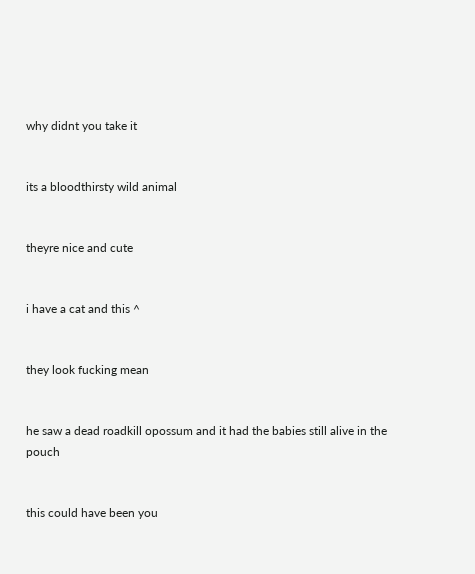why didnt you take it


its a bloodthirsty wild animal


theyre nice and cute


i have a cat and this ^


they look fucking mean


he saw a dead roadkill opossum and it had the babies still alive in the pouch


this could have been you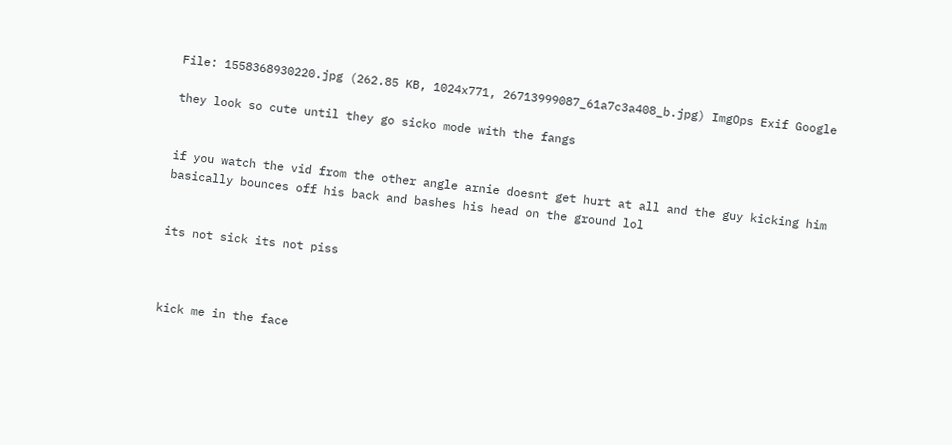File: 1558368930220.jpg (262.85 KB, 1024x771, 26713999087_61a7c3a408_b.jpg) ImgOps Exif Google

they look so cute until they go sicko mode with the fangs


if you watch the vid from the other angle arnie doesnt get hurt at all and the guy kicking him basically bounces off his back and bashes his head on the ground lol


its not sick its not piss



kick me in the face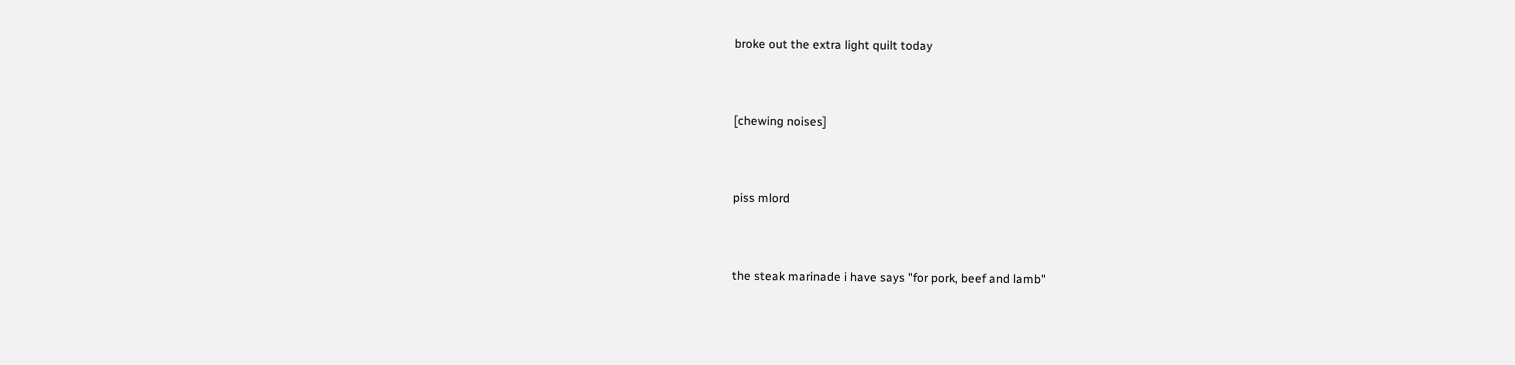broke out the extra light quilt today


[chewing noises]


piss mlord


the steak marinade i have says "for pork, beef and lamb"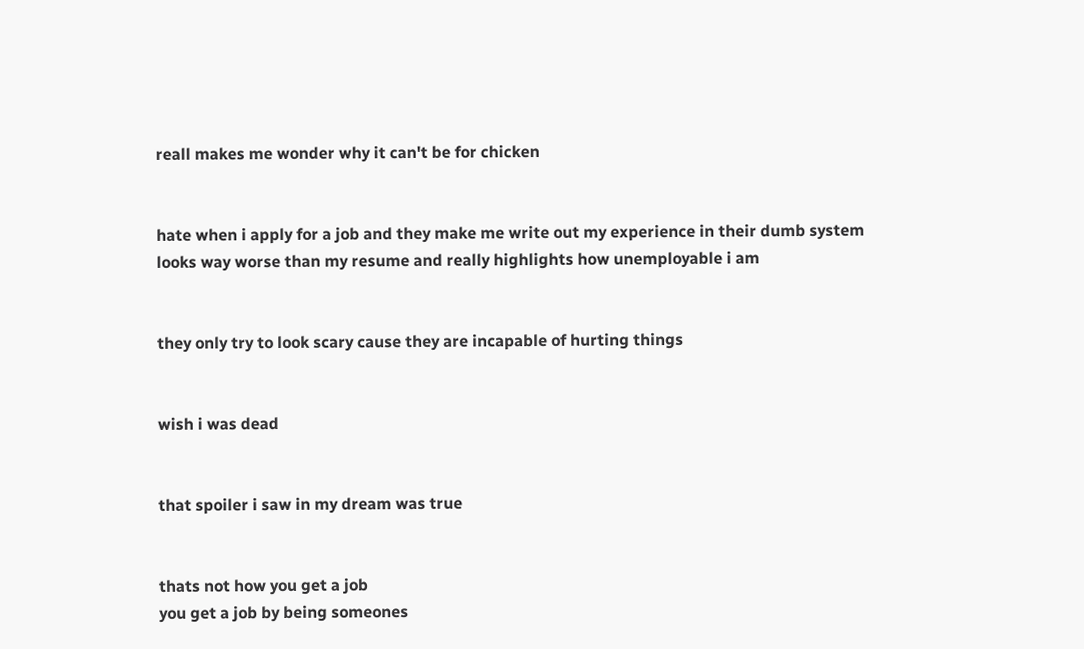reall makes me wonder why it can't be for chicken


hate when i apply for a job and they make me write out my experience in their dumb system looks way worse than my resume and really highlights how unemployable i am


they only try to look scary cause they are incapable of hurting things


wish i was dead


that spoiler i saw in my dream was true


thats not how you get a job
you get a job by being someones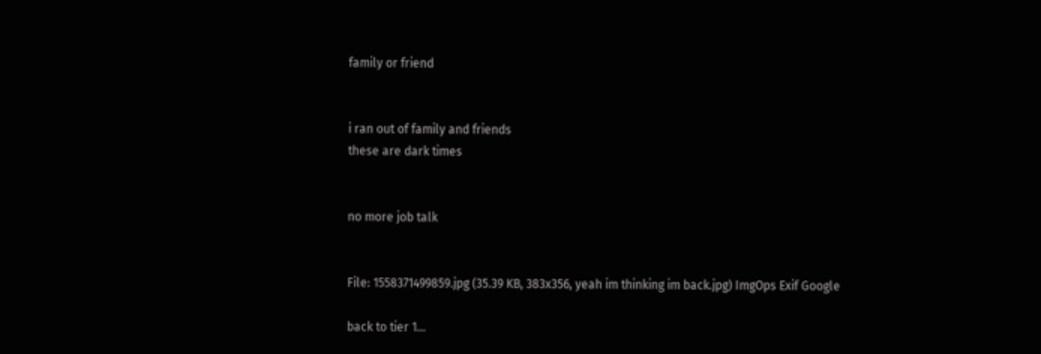family or friend


i ran out of family and friends
these are dark times


no more job talk


File: 1558371499859.jpg (35.39 KB, 383x356, yeah im thinking im back.jpg) ImgOps Exif Google

back to tier 1…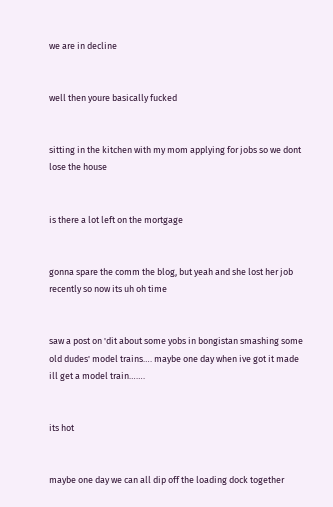we are in decline


well then youre basically fucked


sitting in the kitchen with my mom applying for jobs so we dont lose the house


is there a lot left on the mortgage


gonna spare the comm the blog, but yeah and she lost her job recently so now its uh oh time


saw a post on 'dit about some yobs in bongistan smashing some old dudes' model trains…. maybe one day when ive got it made ill get a model train…….


its hot


maybe one day we can all dip off the loading dock together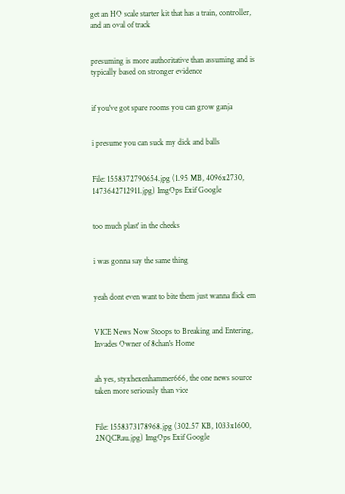get an HO scale starter kit that has a train, controller, and an oval of track


presuming is more authoritative than assuming and is typically based on stronger evidence


if you've got spare rooms you can grow ganja


i presume you can suck my dick and balls


File: 1558372790654.jpg (1.95 MB, 4096x2730, 1473642712911.jpg) ImgOps Exif Google


too much plast' in the cheeks


i was gonna say the same thing


yeah dont even want to bite them just wanna flick em


VICE News Now Stoops to Breaking and Entering, Invades Owner of 8chan's Home


ah yes, styxhexenhammer666, the one news source taken more seriously than vice


File: 1558373178968.jpg (302.57 KB, 1033x1600, 2NQCRau.jpg) ImgOps Exif Google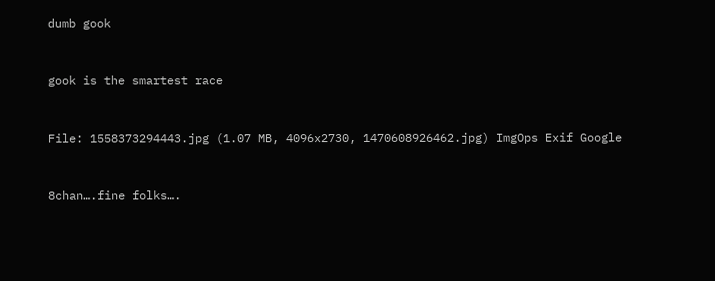dumb gook


gook is the smartest race


File: 1558373294443.jpg (1.07 MB, 4096x2730, 1470608926462.jpg) ImgOps Exif Google


8chan….fine folks….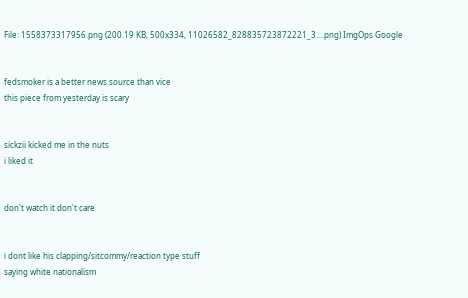File: 1558373317956.png (200.19 KB, 500x334, 11026582_828835723872221_3….png) ImgOps Google


fedsmoker is a better news source than vice
this piece from yesterday is scary


sickzii kicked me in the nuts
i liked it


don't watch it don't care


i dont like his clapping/sitcommy/reaction type stuff
saying white nationalism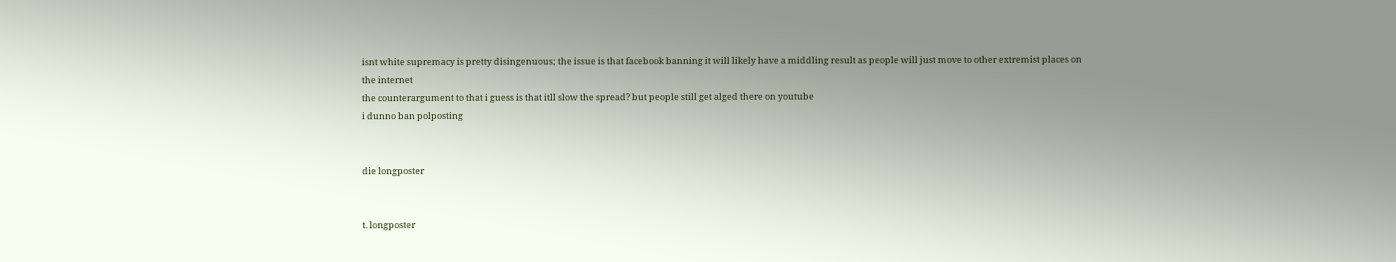isnt white supremacy is pretty disingenuous; the issue is that facebook banning it will likely have a middling result as people will just move to other extremist places on the internet
the counterargument to that i guess is that itll slow the spread? but people still get alged there on youtube
i dunno ban polposting


die longposter


t. longposter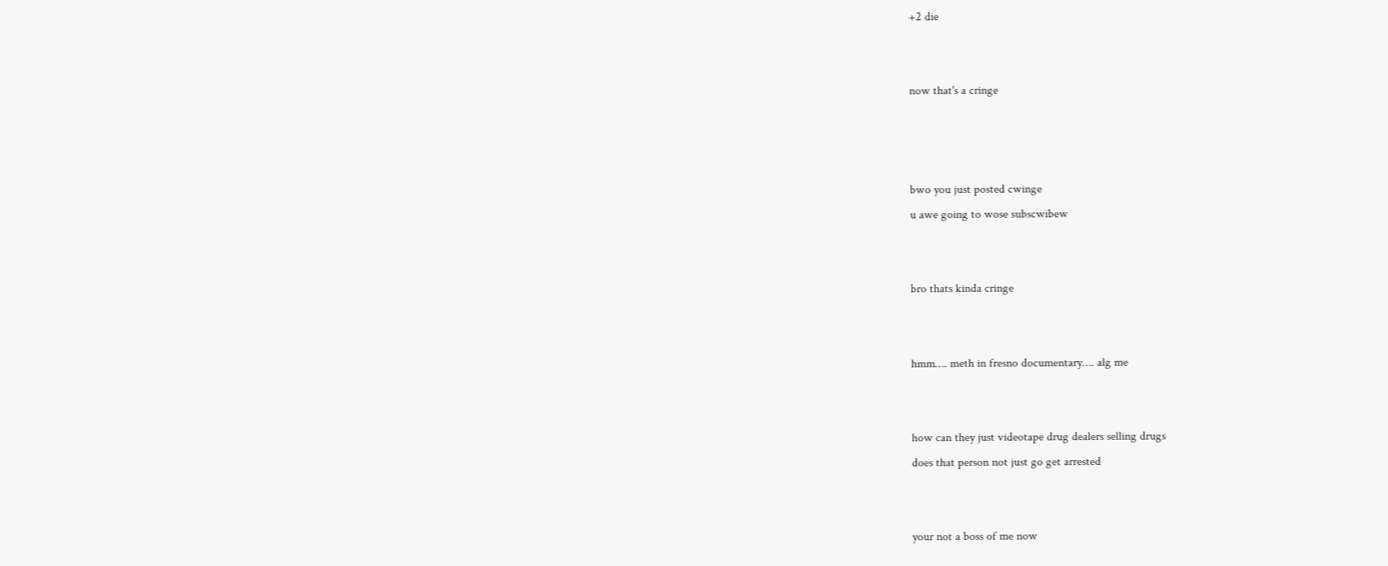+2 die


now that's a cringe



bwo you just posted cwinge
u awe going to wose subscwibew


bro thats kinda cringe


hmm…. meth in fresno documentary…. alg me


how can they just videotape drug dealers selling drugs
does that person not just go get arrested


your not a boss of me now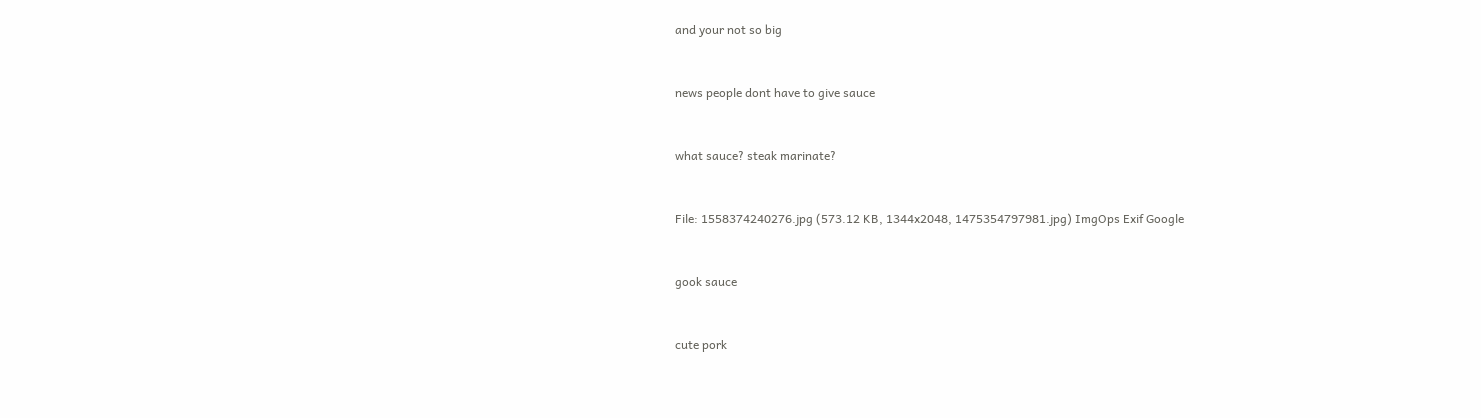and your not so big


news people dont have to give sauce


what sauce? steak marinate?


File: 1558374240276.jpg (573.12 KB, 1344x2048, 1475354797981.jpg) ImgOps Exif Google


gook sauce


cute pork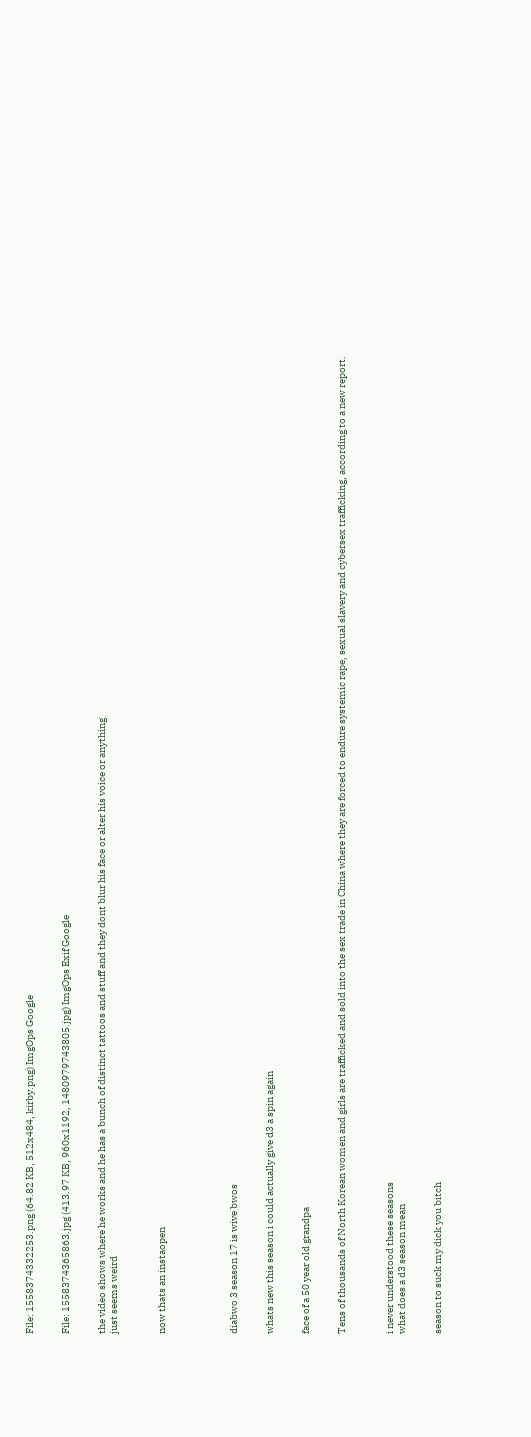File: 1558374332253.png (64.82 KB, 512x484, kirby.png) ImgOps Google


File: 1558374365863.jpg (413.97 KB, 960x1192, 1480979743805.jpg) ImgOps Exif Google


the video shows where he works and he has a bunch of distinct tattoos and stuff and they dont blur his face or alter his voice or anything
just seems weird



now thats an instaopen





diabwo 3 season 17 is wive bwos


whats new this season i could actually give d3 a spin again


face of a 50 year old grandpa


Tens of thousands of North Korean women and girls are trafficked and sold into the sex trade in China where they are forced to endure systemic rape, sexual slavery and cybersex trafficking, according to a new report.



i never understood these seasons
what does a d3 season mean


season to suck my dick you bitch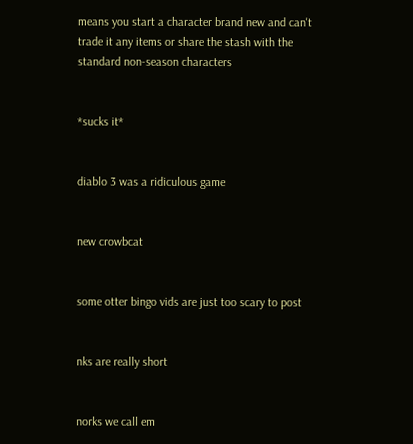means you start a character brand new and can't trade it any items or share the stash with the standard non-season characters


*sucks it*


diablo 3 was a ridiculous game


new crowbcat


some otter bingo vids are just too scary to post


nks are really short


norks we call em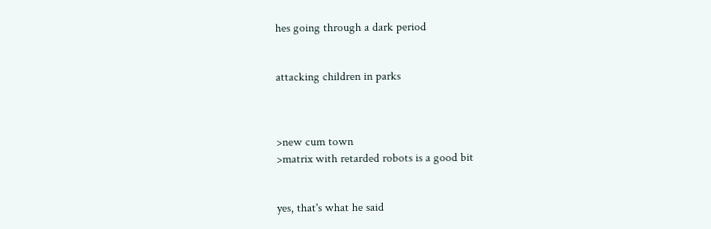hes going through a dark period


attacking children in parks



>new cum town
>matrix with retarded robots is a good bit


yes, that's what he said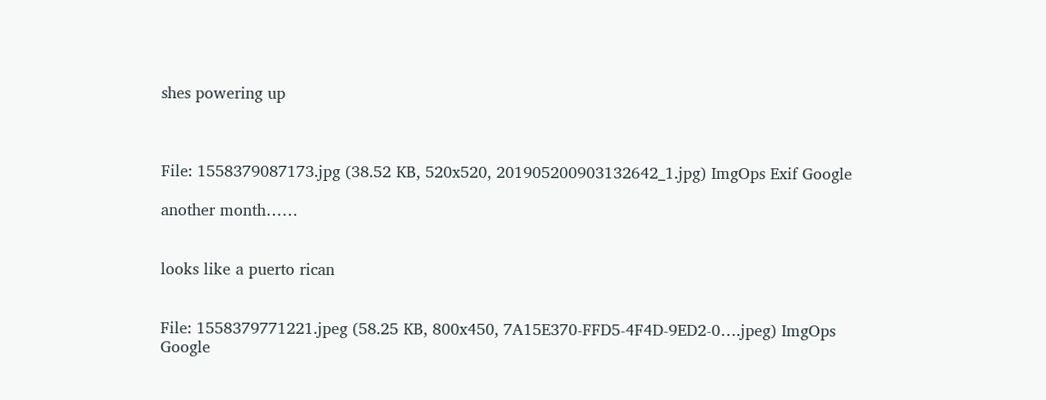shes powering up



File: 1558379087173.jpg (38.52 KB, 520x520, 201905200903132642_1.jpg) ImgOps Exif Google

another month……


looks like a puerto rican


File: 1558379771221.jpeg (58.25 KB, 800x450, 7A15E370-FFD5-4F4D-9ED2-0….jpeg) ImgOps Google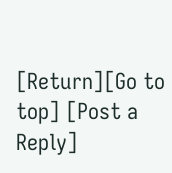[Return][Go to top] [Post a Reply]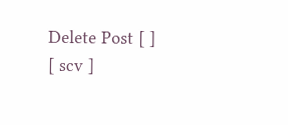Delete Post [ ]
[ scv ]